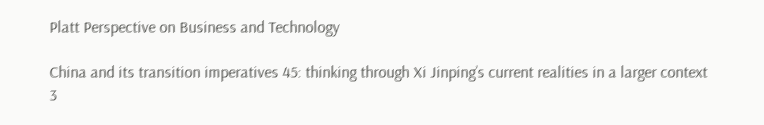Platt Perspective on Business and Technology

China and its transition imperatives 45: thinking through Xi Jinping’s current realities in a larger context 3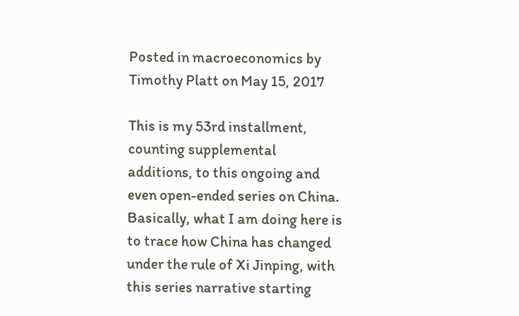Posted in macroeconomics by Timothy Platt on May 15, 2017

This is my 53rd installment, counting supplemental additions, to this ongoing and even open-ended series on China. Basically, what I am doing here is to trace how China has changed under the rule of Xi Jinping, with this series narrative starting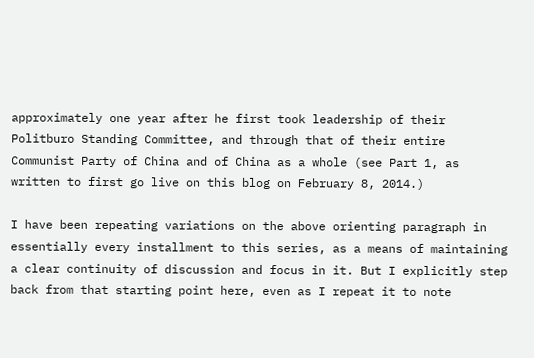approximately one year after he first took leadership of their Politburo Standing Committee, and through that of their entire Communist Party of China and of China as a whole (see Part 1, as written to first go live on this blog on February 8, 2014.)

I have been repeating variations on the above orienting paragraph in essentially every installment to this series, as a means of maintaining a clear continuity of discussion and focus in it. But I explicitly step back from that starting point here, even as I repeat it to note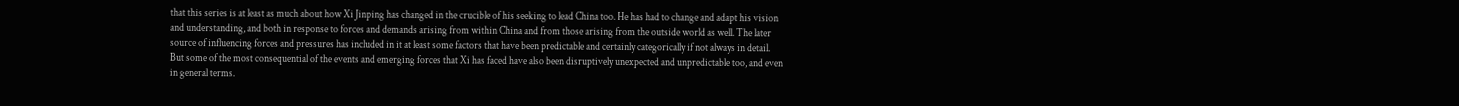that this series is at least as much about how Xi Jinping has changed in the crucible of his seeking to lead China too. He has had to change and adapt his vision and understanding, and both in response to forces and demands arising from within China and from those arising from the outside world as well. The later source of influencing forces and pressures has included in it at least some factors that have been predictable and certainly categorically if not always in detail. But some of the most consequential of the events and emerging forces that Xi has faced have also been disruptively unexpected and unpredictable too, and even in general terms.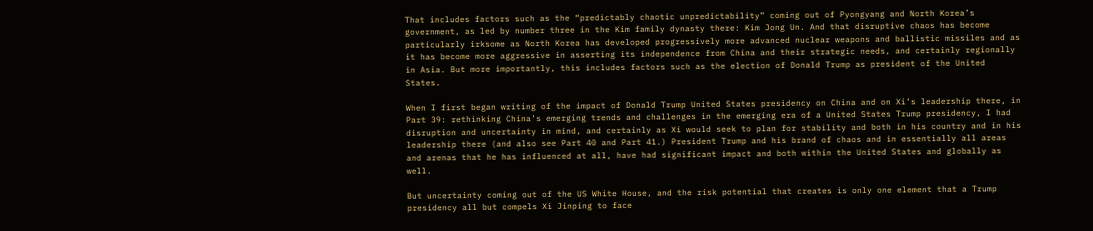That includes factors such as the “predictably chaotic unpredictability” coming out of Pyongyang and North Korea’s government, as led by number three in the Kim family dynasty there: Kim Jong Un. And that disruptive chaos has become particularly irksome as North Korea has developed progressively more advanced nuclear weapons and ballistic missiles and as it has become more aggressive in asserting its independence from China and their strategic needs, and certainly regionally in Asia. But more importantly, this includes factors such as the election of Donald Trump as president of the United States.

When I first began writing of the impact of Donald Trump United States presidency on China and on Xi’s leadership there, in Part 39: rethinking China’s emerging trends and challenges in the emerging era of a United States Trump presidency, I had disruption and uncertainty in mind, and certainly as Xi would seek to plan for stability and both in his country and in his leadership there (and also see Part 40 and Part 41.) President Trump and his brand of chaos and in essentially all areas and arenas that he has influenced at all, have had significant impact and both within the United States and globally as well.

But uncertainty coming out of the US White House, and the risk potential that creates is only one element that a Trump presidency all but compels Xi Jinping to face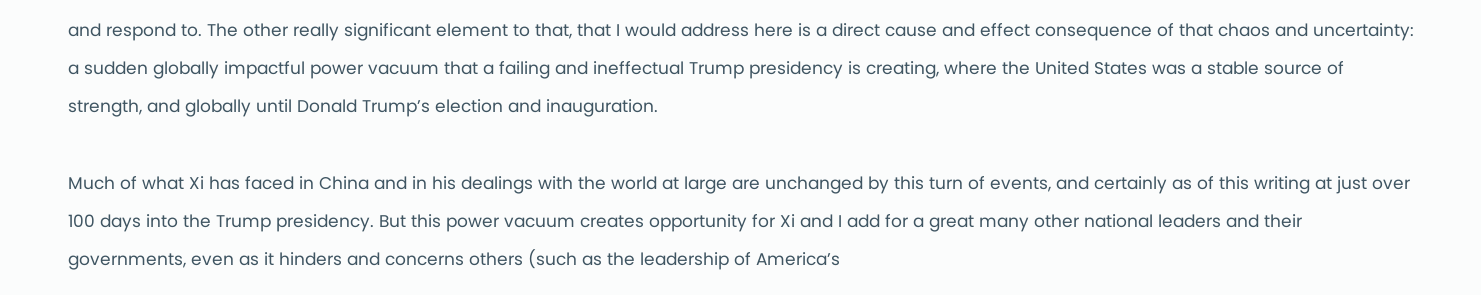and respond to. The other really significant element to that, that I would address here is a direct cause and effect consequence of that chaos and uncertainty: a sudden globally impactful power vacuum that a failing and ineffectual Trump presidency is creating, where the United States was a stable source of strength, and globally until Donald Trump’s election and inauguration.

Much of what Xi has faced in China and in his dealings with the world at large are unchanged by this turn of events, and certainly as of this writing at just over 100 days into the Trump presidency. But this power vacuum creates opportunity for Xi and I add for a great many other national leaders and their governments, even as it hinders and concerns others (such as the leadership of America’s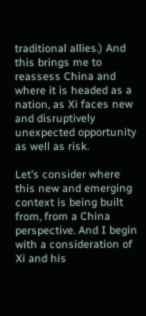traditional allies.) And this brings me to reassess China and where it is headed as a nation, as Xi faces new and disruptively unexpected opportunity as well as risk.

Let’s consider where this new and emerging context is being built from, from a China perspective. And I begin with a consideration of Xi and his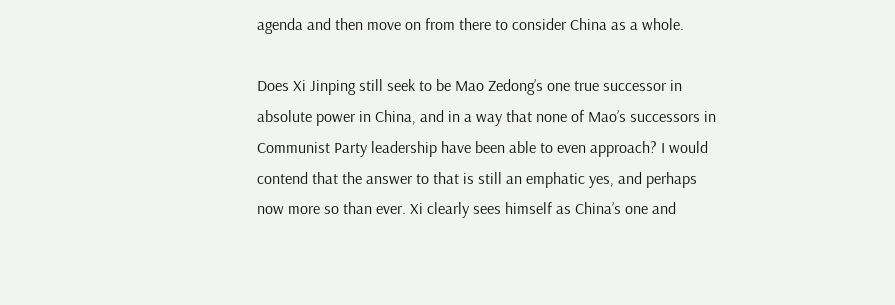agenda and then move on from there to consider China as a whole.

Does Xi Jinping still seek to be Mao Zedong’s one true successor in absolute power in China, and in a way that none of Mao’s successors in Communist Party leadership have been able to even approach? I would contend that the answer to that is still an emphatic yes, and perhaps now more so than ever. Xi clearly sees himself as China’s one and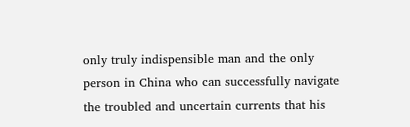only truly indispensible man and the only person in China who can successfully navigate the troubled and uncertain currents that his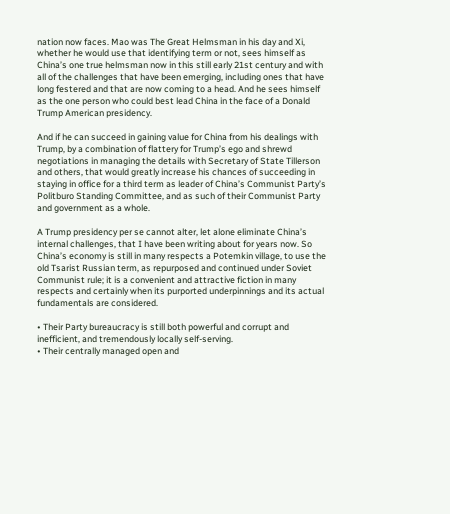nation now faces. Mao was The Great Helmsman in his day and Xi, whether he would use that identifying term or not, sees himself as China’s one true helmsman now in this still early 21st century and with all of the challenges that have been emerging, including ones that have long festered and that are now coming to a head. And he sees himself as the one person who could best lead China in the face of a Donald Trump American presidency.

And if he can succeed in gaining value for China from his dealings with Trump, by a combination of flattery for Trump’s ego and shrewd negotiations in managing the details with Secretary of State Tillerson and others, that would greatly increase his chances of succeeding in staying in office for a third term as leader of China’s Communist Party’s Politburo Standing Committee, and as such of their Communist Party and government as a whole.

A Trump presidency per se cannot alter, let alone eliminate China’s internal challenges, that I have been writing about for years now. So China’s economy is still in many respects a Potemkin village, to use the old Tsarist Russian term, as repurposed and continued under Soviet Communist rule; it is a convenient and attractive fiction in many respects and certainly when its purported underpinnings and its actual fundamentals are considered.

• Their Party bureaucracy is still both powerful and corrupt and inefficient, and tremendously locally self-serving.
• Their centrally managed open and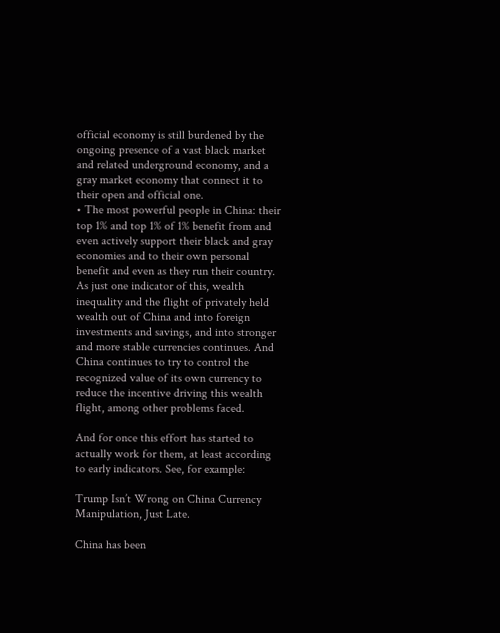official economy is still burdened by the ongoing presence of a vast black market and related underground economy, and a gray market economy that connect it to their open and official one.
• The most powerful people in China: their top 1% and top 1% of 1% benefit from and even actively support their black and gray economies and to their own personal benefit and even as they run their country. As just one indicator of this, wealth inequality and the flight of privately held wealth out of China and into foreign investments and savings, and into stronger and more stable currencies continues. And China continues to try to control the recognized value of its own currency to reduce the incentive driving this wealth flight, among other problems faced.

And for once this effort has started to actually work for them, at least according to early indicators. See, for example:

Trump Isn’t Wrong on China Currency Manipulation, Just Late.

China has been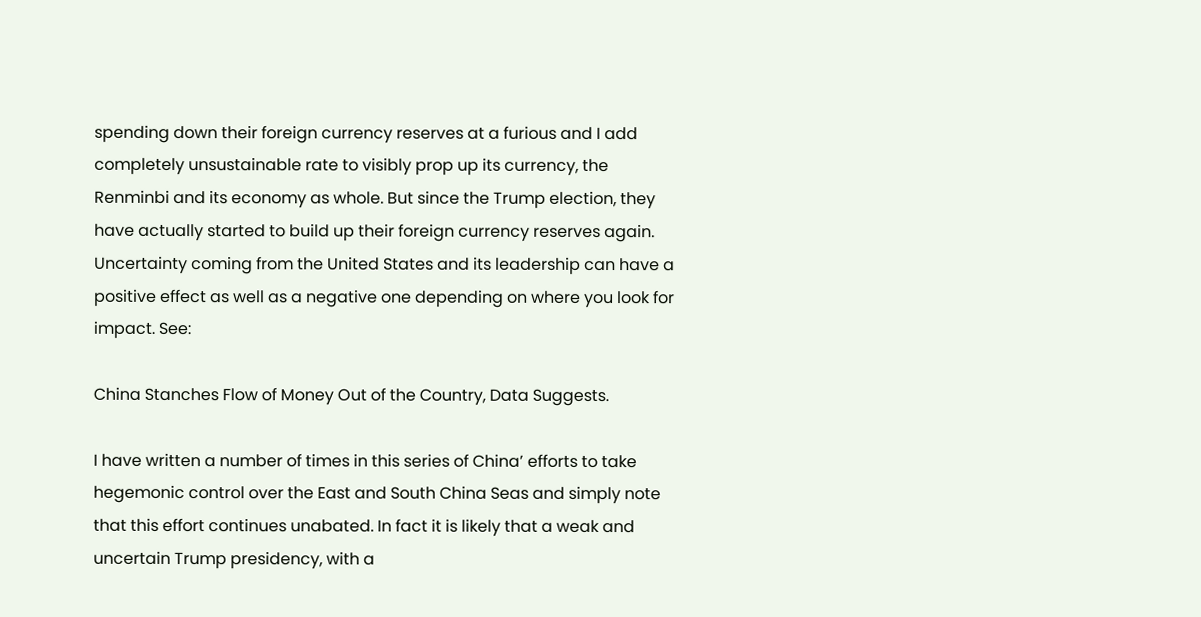spending down their foreign currency reserves at a furious and I add completely unsustainable rate to visibly prop up its currency, the Renminbi and its economy as whole. But since the Trump election, they have actually started to build up their foreign currency reserves again. Uncertainty coming from the United States and its leadership can have a positive effect as well as a negative one depending on where you look for impact. See:

China Stanches Flow of Money Out of the Country, Data Suggests.

I have written a number of times in this series of China’ efforts to take hegemonic control over the East and South China Seas and simply note that this effort continues unabated. In fact it is likely that a weak and uncertain Trump presidency, with a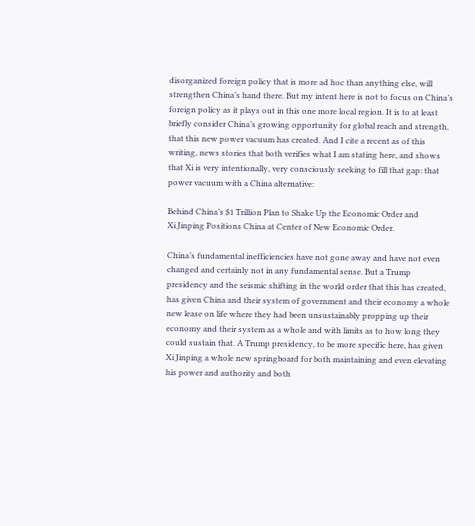disorganized foreign policy that is more ad hoc than anything else, will strengthen China’s hand there. But my intent here is not to focus on China’s foreign policy as it plays out in this one more local region. It is to at least briefly consider China’s growing opportunity for global reach and strength, that this new power vacuum has created. And I cite a recent as of this writing, news stories that both verifies what I am stating here, and shows that Xi is very intentionally, very consciously seeking to fill that gap: that power vacuum with a China alternative:

Behind China’s $1 Trillion Plan to Shake Up the Economic Order and
Xi Jinping Positions China at Center of New Economic Order.

China’s fundamental inefficiencies have not gone away and have not even changed and certainly not in any fundamental sense. But a Trump presidency and the seismic shifting in the world order that this has created, has given China and their system of government and their economy a whole new lease on life where they had been unsustainably propping up their economy and their system as a whole and with limits as to how long they could sustain that. A Trump presidency, to be more specific here, has given Xi Jinping a whole new springboard for both maintaining and even elevating his power and authority and both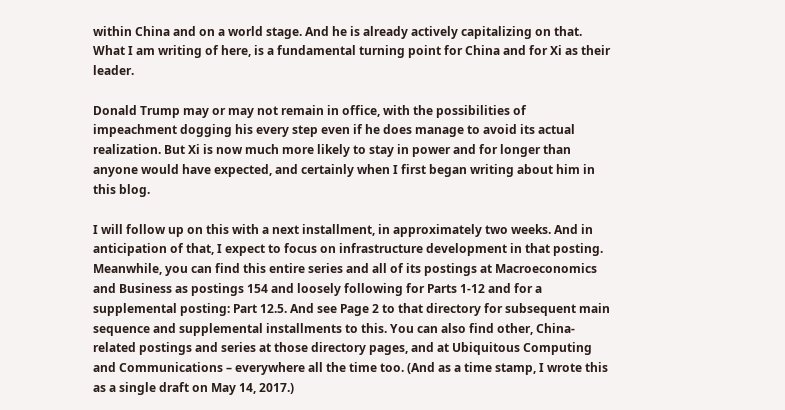within China and on a world stage. And he is already actively capitalizing on that. What I am writing of here, is a fundamental turning point for China and for Xi as their leader.

Donald Trump may or may not remain in office, with the possibilities of impeachment dogging his every step even if he does manage to avoid its actual realization. But Xi is now much more likely to stay in power and for longer than anyone would have expected, and certainly when I first began writing about him in this blog.

I will follow up on this with a next installment, in approximately two weeks. And in anticipation of that, I expect to focus on infrastructure development in that posting. Meanwhile, you can find this entire series and all of its postings at Macroeconomics and Business as postings 154 and loosely following for Parts 1-12 and for a supplemental posting: Part 12.5. And see Page 2 to that directory for subsequent main sequence and supplemental installments to this. You can also find other, China-related postings and series at those directory pages, and at Ubiquitous Computing and Communications – everywhere all the time too. (And as a time stamp, I wrote this as a single draft on May 14, 2017.)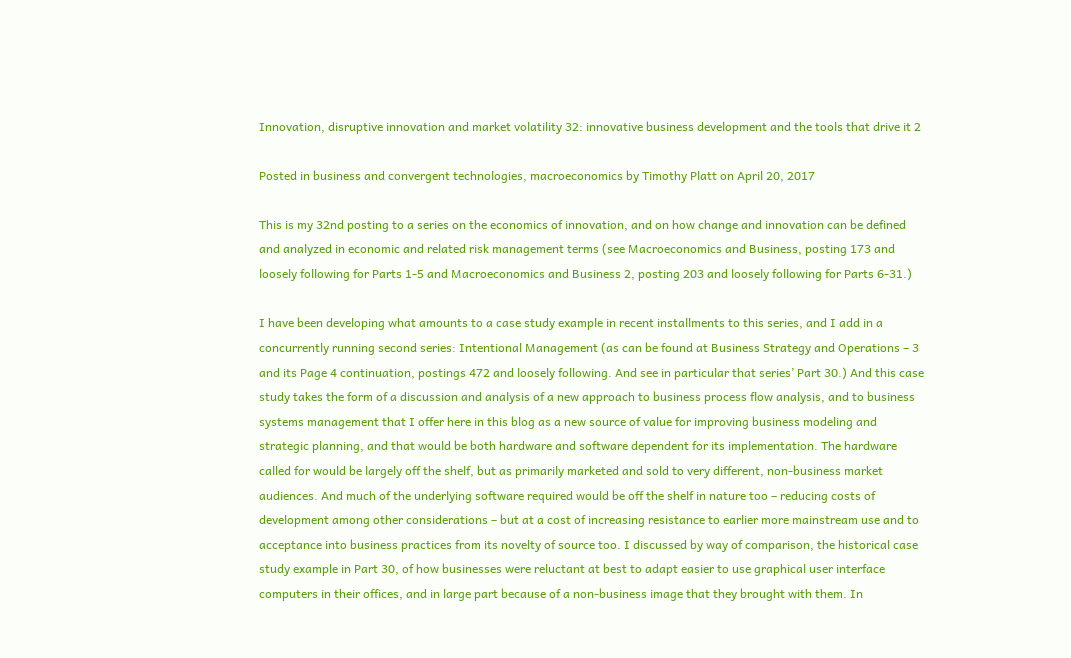Innovation, disruptive innovation and market volatility 32: innovative business development and the tools that drive it 2

Posted in business and convergent technologies, macroeconomics by Timothy Platt on April 20, 2017

This is my 32nd posting to a series on the economics of innovation, and on how change and innovation can be defined and analyzed in economic and related risk management terms (see Macroeconomics and Business, posting 173 and loosely following for Parts 1-5 and Macroeconomics and Business 2, posting 203 and loosely following for Parts 6-31.)

I have been developing what amounts to a case study example in recent installments to this series, and I add in a concurrently running second series: Intentional Management (as can be found at Business Strategy and Operations – 3 and its Page 4 continuation, postings 472 and loosely following. And see in particular that series’ Part 30.) And this case study takes the form of a discussion and analysis of a new approach to business process flow analysis, and to business systems management that I offer here in this blog as a new source of value for improving business modeling and strategic planning, and that would be both hardware and software dependent for its implementation. The hardware called for would be largely off the shelf, but as primarily marketed and sold to very different, non-business market audiences. And much of the underlying software required would be off the shelf in nature too – reducing costs of development among other considerations – but at a cost of increasing resistance to earlier more mainstream use and to acceptance into business practices from its novelty of source too. I discussed by way of comparison, the historical case study example in Part 30, of how businesses were reluctant at best to adapt easier to use graphical user interface computers in their offices, and in large part because of a non-business image that they brought with them. In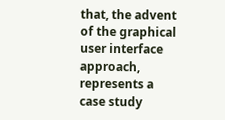that, the advent of the graphical user interface approach, represents a case study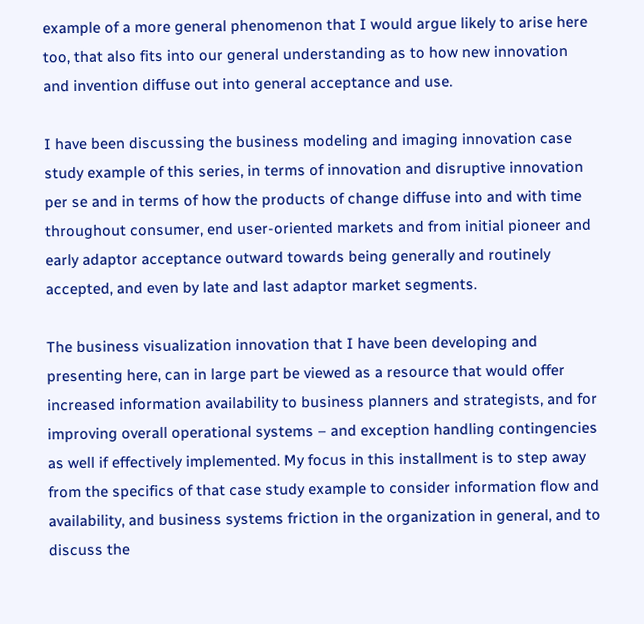example of a more general phenomenon that I would argue likely to arise here too, that also fits into our general understanding as to how new innovation and invention diffuse out into general acceptance and use.

I have been discussing the business modeling and imaging innovation case study example of this series, in terms of innovation and disruptive innovation per se and in terms of how the products of change diffuse into and with time throughout consumer, end user-oriented markets and from initial pioneer and early adaptor acceptance outward towards being generally and routinely accepted, and even by late and last adaptor market segments.

The business visualization innovation that I have been developing and presenting here, can in large part be viewed as a resource that would offer increased information availability to business planners and strategists, and for improving overall operational systems – and exception handling contingencies as well if effectively implemented. My focus in this installment is to step away from the specifics of that case study example to consider information flow and availability, and business systems friction in the organization in general, and to discuss the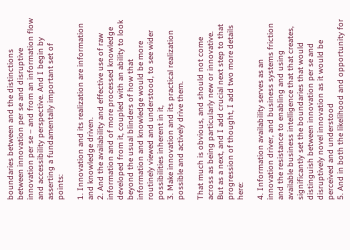boundaries between and the distinctions between innovation per se and disruptive innovation per se – and from an information flow and accessibility perspective. And I begin by asserting a fundamentally important set of points:

1. Innovation and its realization are information and knowledge driven.
2. And the availability and effective use of raw information and of more processed knowledge developed from it, coupled with an ability to look beyond the usual blinders of how that information and knowledge would be more routinely viewed and understood, to see wider possibilities inherent in it,
3. Make innovation and its practical realization possible and actively drive them.

That much is obvious, and should not come across as being particularly new or innovative. But as a next, and I add crucial next step to that progression of thought, I add two more details here:

4. Information availability serves as an innovation driver, and business systems friction and the resistance to enabling and using available business intelligence that that creates, significantly set the boundaries that would distinguish between innovation per se and disruptively novel innovation as it would be perceived and understood
5. And in both the likelihood and opportunity for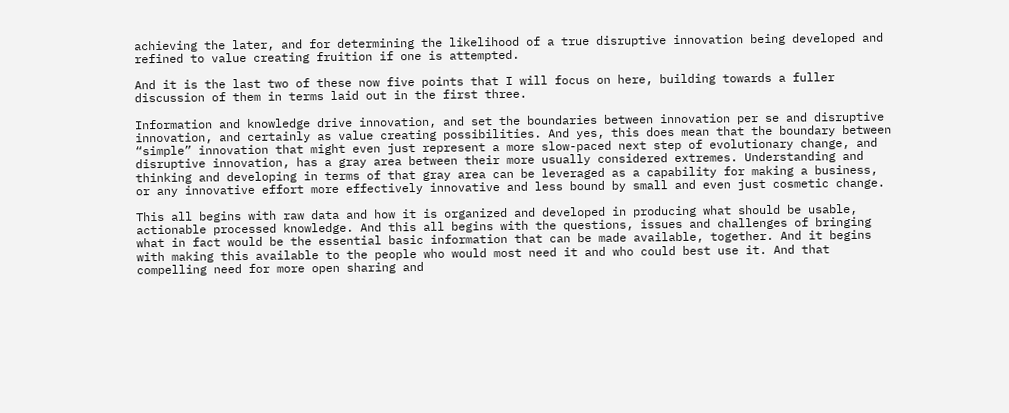achieving the later, and for determining the likelihood of a true disruptive innovation being developed and refined to value creating fruition if one is attempted.

And it is the last two of these now five points that I will focus on here, building towards a fuller discussion of them in terms laid out in the first three.

Information and knowledge drive innovation, and set the boundaries between innovation per se and disruptive innovation, and certainly as value creating possibilities. And yes, this does mean that the boundary between “simple” innovation that might even just represent a more slow-paced next step of evolutionary change, and disruptive innovation, has a gray area between their more usually considered extremes. Understanding and thinking and developing in terms of that gray area can be leveraged as a capability for making a business, or any innovative effort more effectively innovative and less bound by small and even just cosmetic change.

This all begins with raw data and how it is organized and developed in producing what should be usable, actionable processed knowledge. And this all begins with the questions, issues and challenges of bringing what in fact would be the essential basic information that can be made available, together. And it begins with making this available to the people who would most need it and who could best use it. And that compelling need for more open sharing and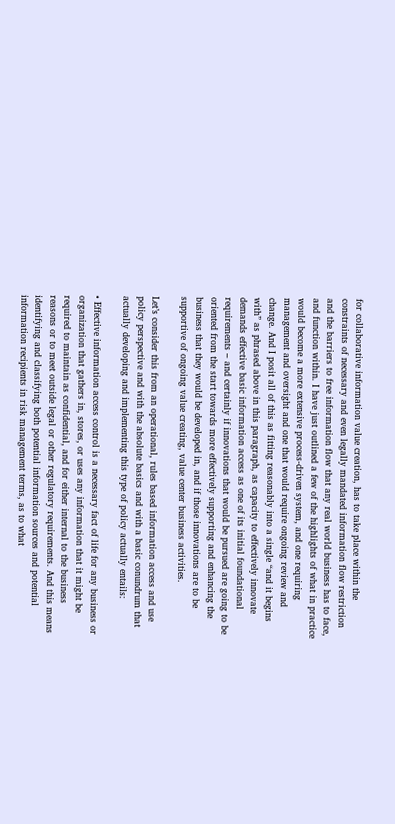for collaborative information value creation, has to take place within the constraints of necessary and even legally mandated information flow restriction and the barriers to free information flow that any real world business has to face, and function within. I have just outlined a few of the highlights of what in practice would become a more extensive process-driven system, and one requiring management and oversight and one that would require ongoing review and change. And I posit all of this as fitting reasonably into a single “and it begins with” as phrased above in this paragraph, as capacity to effectively innovate demands effective basic information access as one of its initial foundational requirements – and certainly if innovations that would be pursued are going to be oriented from the start towards more effectively supporting and enhancing the business that they would be developed in, and if those innovations are to be supportive of ongoing value creating, value center business activities.

Let’s consider this from an operational, rules based information access and use policy perspective and with the absolute basics and with a basic conundrum that actually developing and implementing this type of policy actually entails:

• Effective information access control is a necessary fact of life for any business or organization that gathers in, stores, or uses any information that it might be required to maintain as confidential, and for either internal to the business reasons or to meet outside legal or other regulatory requirements. And this means identifying and classifying both potential information sources and potential information recipients in risk management terms, as to what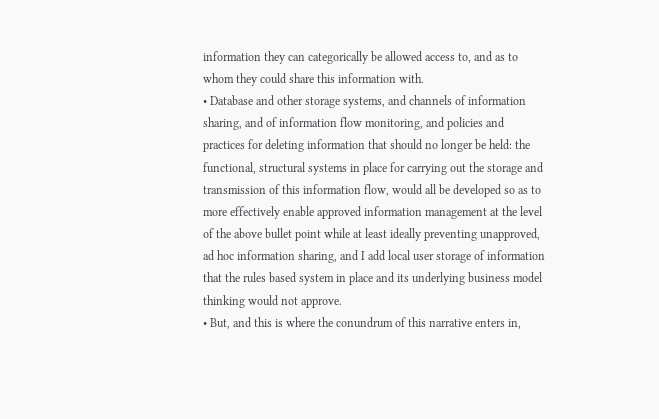information they can categorically be allowed access to, and as to whom they could share this information with.
• Database and other storage systems, and channels of information sharing, and of information flow monitoring, and policies and practices for deleting information that should no longer be held: the functional, structural systems in place for carrying out the storage and transmission of this information flow, would all be developed so as to more effectively enable approved information management at the level of the above bullet point while at least ideally preventing unapproved, ad hoc information sharing, and I add local user storage of information that the rules based system in place and its underlying business model thinking would not approve.
• But, and this is where the conundrum of this narrative enters in,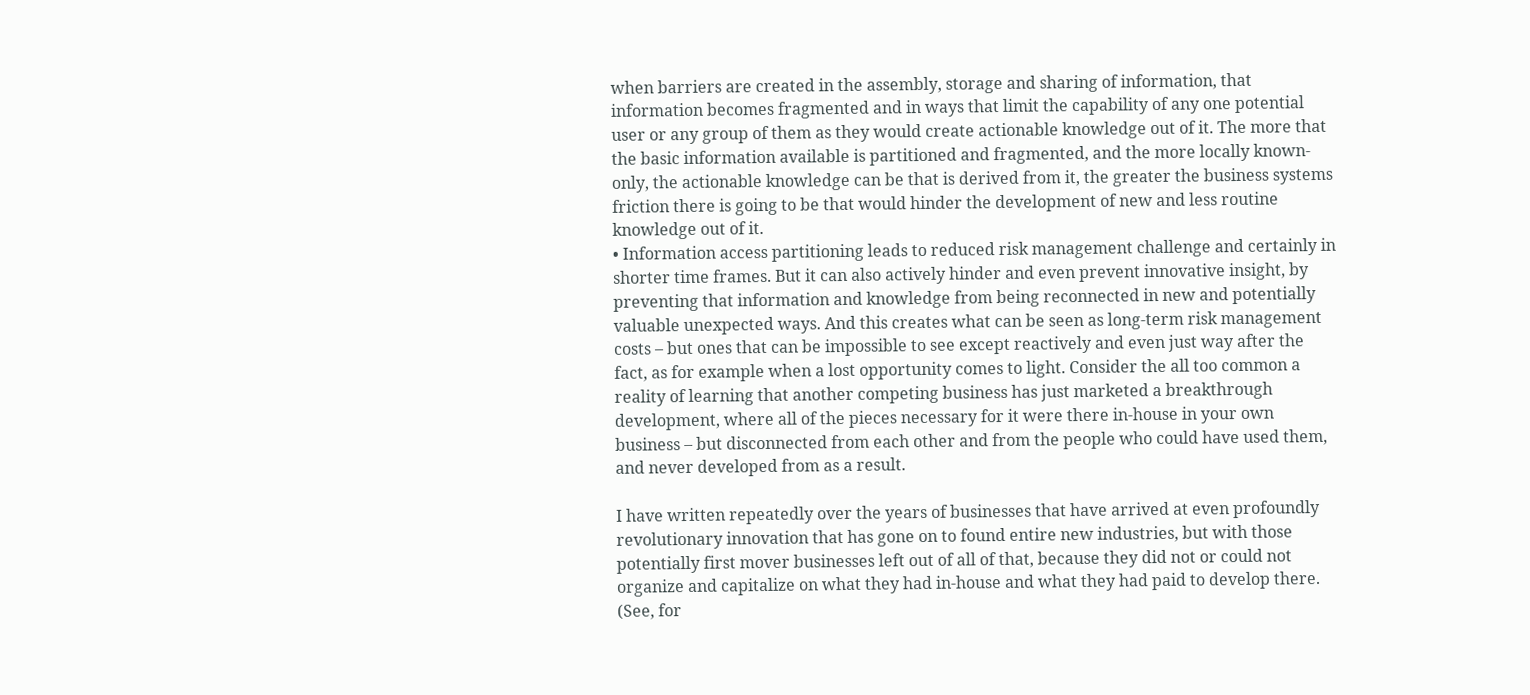when barriers are created in the assembly, storage and sharing of information, that information becomes fragmented and in ways that limit the capability of any one potential user or any group of them as they would create actionable knowledge out of it. The more that the basic information available is partitioned and fragmented, and the more locally known-only, the actionable knowledge can be that is derived from it, the greater the business systems friction there is going to be that would hinder the development of new and less routine knowledge out of it.
• Information access partitioning leads to reduced risk management challenge and certainly in shorter time frames. But it can also actively hinder and even prevent innovative insight, by preventing that information and knowledge from being reconnected in new and potentially valuable unexpected ways. And this creates what can be seen as long-term risk management costs – but ones that can be impossible to see except reactively and even just way after the fact, as for example when a lost opportunity comes to light. Consider the all too common a reality of learning that another competing business has just marketed a breakthrough development, where all of the pieces necessary for it were there in-house in your own business – but disconnected from each other and from the people who could have used them, and never developed from as a result.

I have written repeatedly over the years of businesses that have arrived at even profoundly revolutionary innovation that has gone on to found entire new industries, but with those potentially first mover businesses left out of all of that, because they did not or could not organize and capitalize on what they had in-house and what they had paid to develop there. (See, for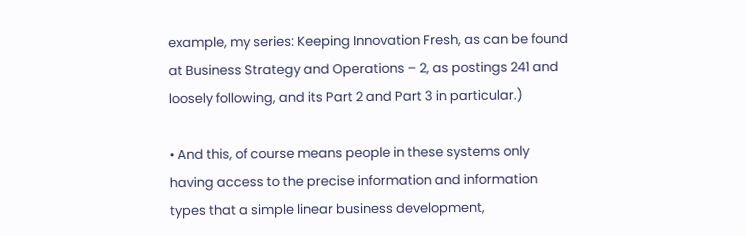example, my series: Keeping Innovation Fresh, as can be found at Business Strategy and Operations – 2, as postings 241 and loosely following, and its Part 2 and Part 3 in particular.)

• And this, of course means people in these systems only having access to the precise information and information types that a simple linear business development,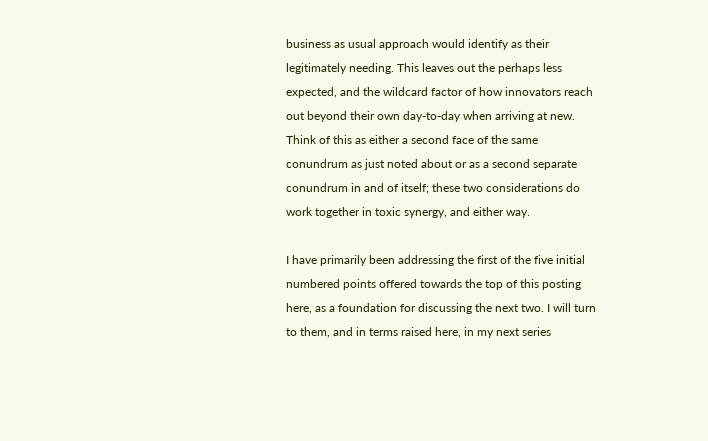business as usual approach would identify as their legitimately needing. This leaves out the perhaps less expected, and the wildcard factor of how innovators reach out beyond their own day-to-day when arriving at new. Think of this as either a second face of the same conundrum as just noted about or as a second separate conundrum in and of itself; these two considerations do work together in toxic synergy, and either way.

I have primarily been addressing the first of the five initial numbered points offered towards the top of this posting here, as a foundation for discussing the next two. I will turn to them, and in terms raised here, in my next series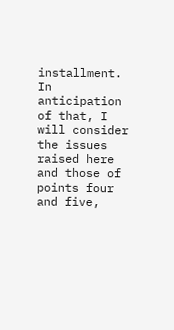installment. In anticipation of that, I will consider the issues raised here and those of points four and five,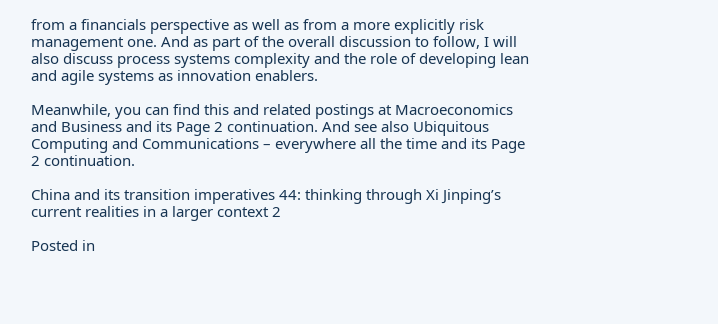from a financials perspective as well as from a more explicitly risk management one. And as part of the overall discussion to follow, I will also discuss process systems complexity and the role of developing lean and agile systems as innovation enablers.

Meanwhile, you can find this and related postings at Macroeconomics and Business and its Page 2 continuation. And see also Ubiquitous Computing and Communications – everywhere all the time and its Page 2 continuation.

China and its transition imperatives 44: thinking through Xi Jinping’s current realities in a larger context 2

Posted in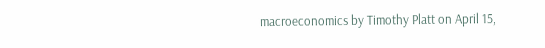macroeconomics by Timothy Platt on April 15,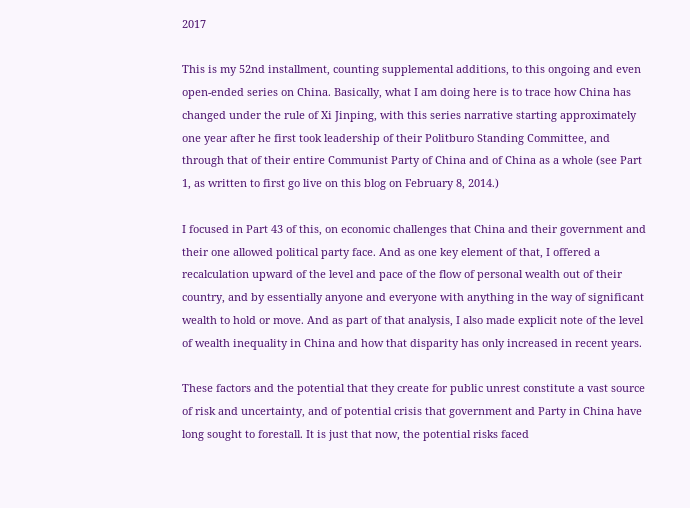2017

This is my 52nd installment, counting supplemental additions, to this ongoing and even open-ended series on China. Basically, what I am doing here is to trace how China has changed under the rule of Xi Jinping, with this series narrative starting approximately one year after he first took leadership of their Politburo Standing Committee, and through that of their entire Communist Party of China and of China as a whole (see Part 1, as written to first go live on this blog on February 8, 2014.)

I focused in Part 43 of this, on economic challenges that China and their government and their one allowed political party face. And as one key element of that, I offered a recalculation upward of the level and pace of the flow of personal wealth out of their country, and by essentially anyone and everyone with anything in the way of significant wealth to hold or move. And as part of that analysis, I also made explicit note of the level of wealth inequality in China and how that disparity has only increased in recent years.

These factors and the potential that they create for public unrest constitute a vast source of risk and uncertainty, and of potential crisis that government and Party in China have long sought to forestall. It is just that now, the potential risks faced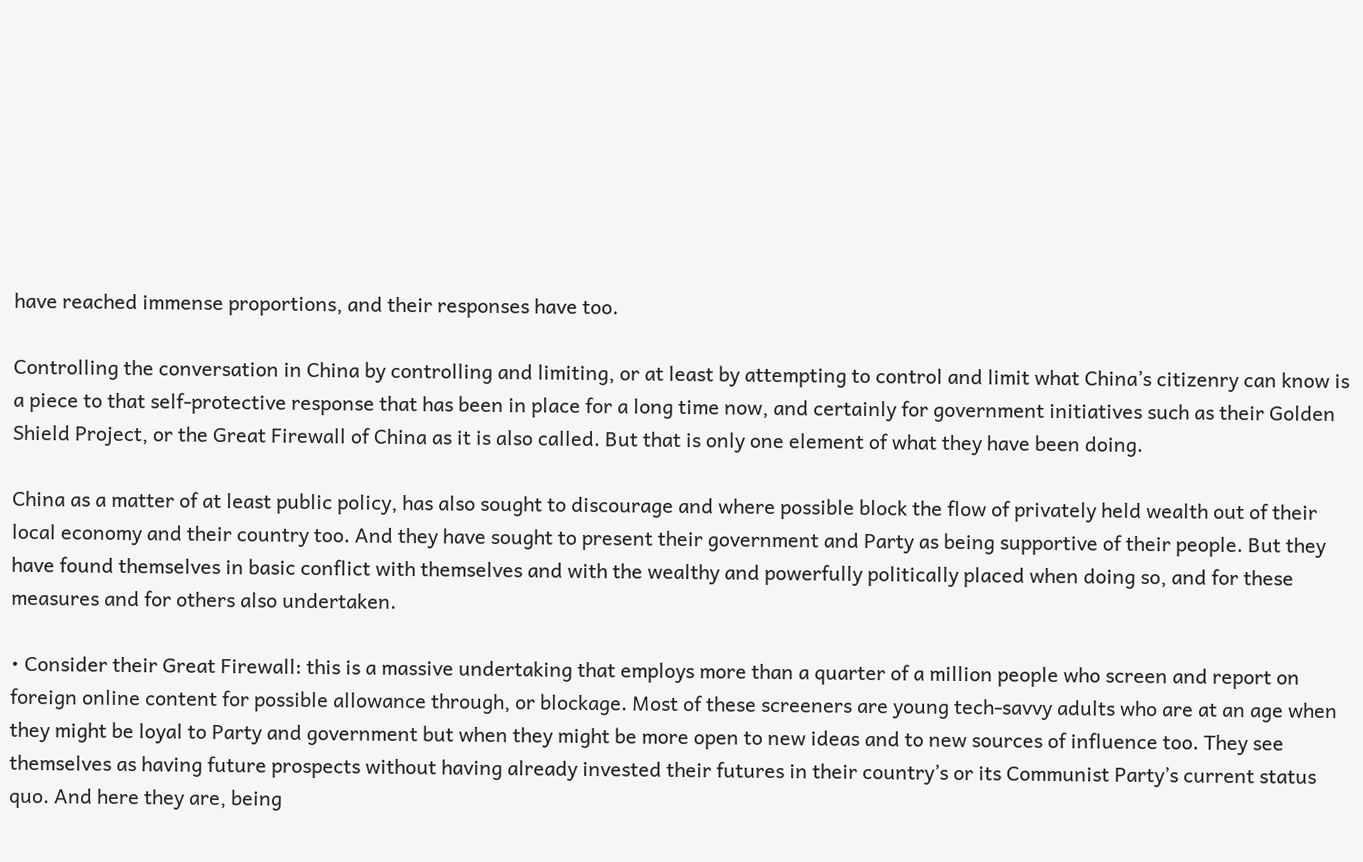have reached immense proportions, and their responses have too.

Controlling the conversation in China by controlling and limiting, or at least by attempting to control and limit what China’s citizenry can know is a piece to that self-protective response that has been in place for a long time now, and certainly for government initiatives such as their Golden Shield Project, or the Great Firewall of China as it is also called. But that is only one element of what they have been doing.

China as a matter of at least public policy, has also sought to discourage and where possible block the flow of privately held wealth out of their local economy and their country too. And they have sought to present their government and Party as being supportive of their people. But they have found themselves in basic conflict with themselves and with the wealthy and powerfully politically placed when doing so, and for these measures and for others also undertaken.

• Consider their Great Firewall: this is a massive undertaking that employs more than a quarter of a million people who screen and report on foreign online content for possible allowance through, or blockage. Most of these screeners are young tech-savvy adults who are at an age when they might be loyal to Party and government but when they might be more open to new ideas and to new sources of influence too. They see themselves as having future prospects without having already invested their futures in their country’s or its Communist Party’s current status quo. And here they are, being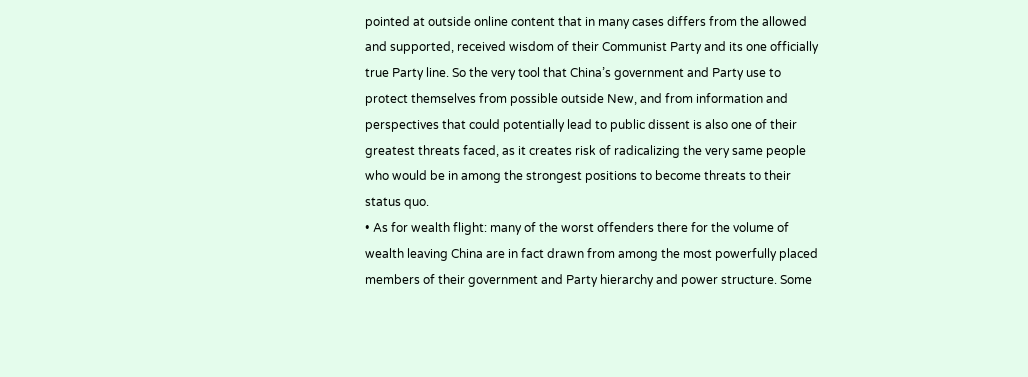pointed at outside online content that in many cases differs from the allowed and supported, received wisdom of their Communist Party and its one officially true Party line. So the very tool that China’s government and Party use to protect themselves from possible outside New, and from information and perspectives that could potentially lead to public dissent is also one of their greatest threats faced, as it creates risk of radicalizing the very same people who would be in among the strongest positions to become threats to their status quo.
• As for wealth flight: many of the worst offenders there for the volume of wealth leaving China are in fact drawn from among the most powerfully placed members of their government and Party hierarchy and power structure. Some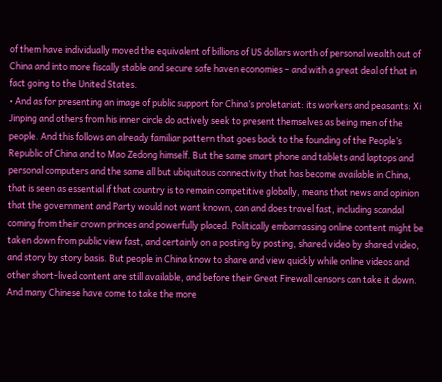of them have individually moved the equivalent of billions of US dollars worth of personal wealth out of China and into more fiscally stable and secure safe haven economies – and with a great deal of that in fact going to the United States.
• And as for presenting an image of public support for China’s proletariat: its workers and peasants: Xi Jinping and others from his inner circle do actively seek to present themselves as being men of the people. And this follows an already familiar pattern that goes back to the founding of the People’s Republic of China and to Mao Zedong himself. But the same smart phone and tablets and laptops and personal computers and the same all but ubiquitous connectivity that has become available in China, that is seen as essential if that country is to remain competitive globally, means that news and opinion that the government and Party would not want known, can and does travel fast, including scandal coming from their crown princes and powerfully placed. Politically embarrassing online content might be taken down from public view fast, and certainly on a posting by posting, shared video by shared video, and story by story basis. But people in China know to share and view quickly while online videos and other short-lived content are still available, and before their Great Firewall censors can take it down. And many Chinese have come to take the more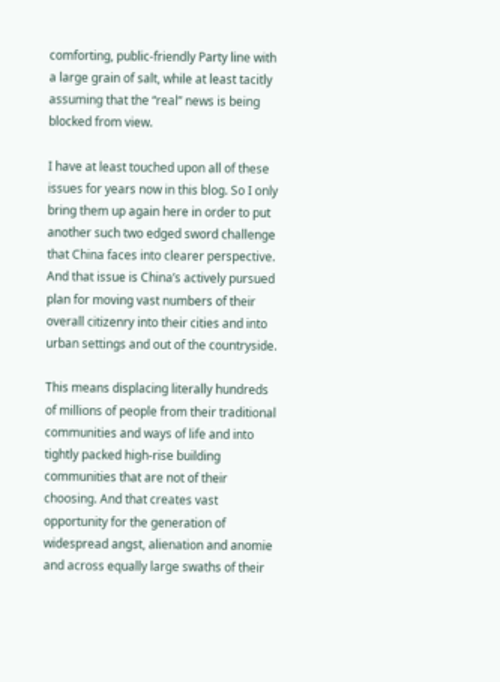comforting, public-friendly Party line with a large grain of salt, while at least tacitly assuming that the “real” news is being blocked from view.

I have at least touched upon all of these issues for years now in this blog. So I only bring them up again here in order to put another such two edged sword challenge that China faces into clearer perspective. And that issue is China’s actively pursued plan for moving vast numbers of their overall citizenry into their cities and into urban settings and out of the countryside.

This means displacing literally hundreds of millions of people from their traditional communities and ways of life and into tightly packed high-rise building communities that are not of their choosing. And that creates vast opportunity for the generation of widespread angst, alienation and anomie and across equally large swaths of their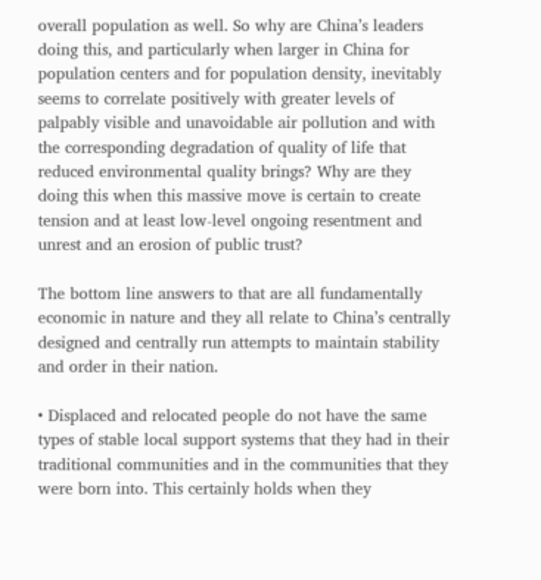overall population as well. So why are China’s leaders doing this, and particularly when larger in China for population centers and for population density, inevitably seems to correlate positively with greater levels of palpably visible and unavoidable air pollution and with the corresponding degradation of quality of life that reduced environmental quality brings? Why are they doing this when this massive move is certain to create tension and at least low-level ongoing resentment and unrest and an erosion of public trust?

The bottom line answers to that are all fundamentally economic in nature and they all relate to China’s centrally designed and centrally run attempts to maintain stability and order in their nation.

• Displaced and relocated people do not have the same types of stable local support systems that they had in their traditional communities and in the communities that they were born into. This certainly holds when they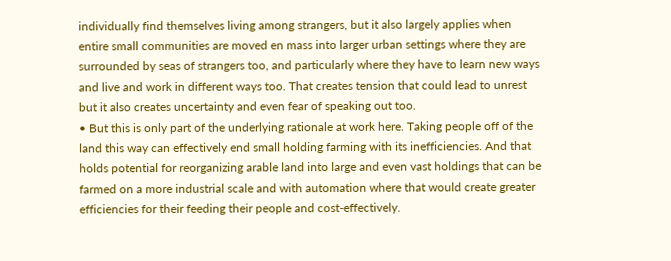individually find themselves living among strangers, but it also largely applies when entire small communities are moved en mass into larger urban settings where they are surrounded by seas of strangers too, and particularly where they have to learn new ways and live and work in different ways too. That creates tension that could lead to unrest but it also creates uncertainty and even fear of speaking out too.
• But this is only part of the underlying rationale at work here. Taking people off of the land this way can effectively end small holding farming with its inefficiencies. And that holds potential for reorganizing arable land into large and even vast holdings that can be farmed on a more industrial scale and with automation where that would create greater efficiencies for their feeding their people and cost-effectively.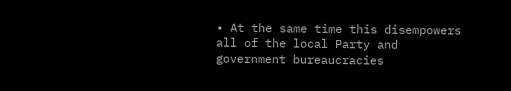• At the same time this disempowers all of the local Party and government bureaucracies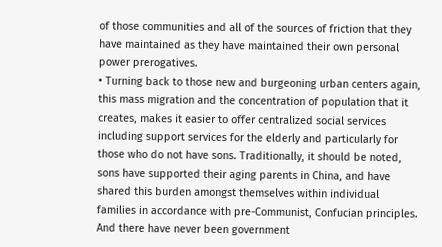of those communities and all of the sources of friction that they have maintained as they have maintained their own personal power prerogatives.
• Turning back to those new and burgeoning urban centers again, this mass migration and the concentration of population that it creates, makes it easier to offer centralized social services including support services for the elderly and particularly for those who do not have sons. Traditionally, it should be noted, sons have supported their aging parents in China, and have shared this burden amongst themselves within individual families in accordance with pre-Communist, Confucian principles. And there have never been government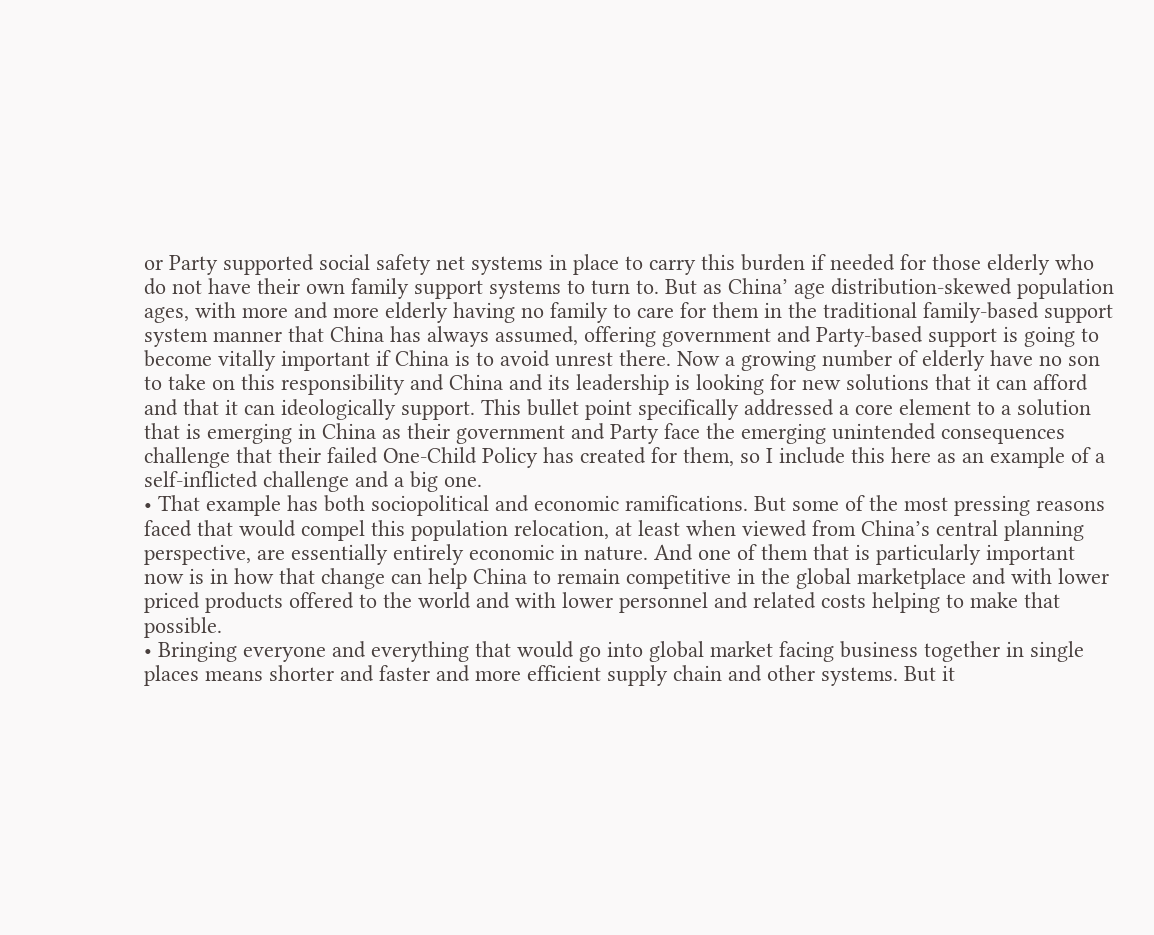or Party supported social safety net systems in place to carry this burden if needed for those elderly who do not have their own family support systems to turn to. But as China’ age distribution-skewed population ages, with more and more elderly having no family to care for them in the traditional family-based support system manner that China has always assumed, offering government and Party-based support is going to become vitally important if China is to avoid unrest there. Now a growing number of elderly have no son to take on this responsibility and China and its leadership is looking for new solutions that it can afford and that it can ideologically support. This bullet point specifically addressed a core element to a solution that is emerging in China as their government and Party face the emerging unintended consequences challenge that their failed One-Child Policy has created for them, so I include this here as an example of a self-inflicted challenge and a big one.
• That example has both sociopolitical and economic ramifications. But some of the most pressing reasons faced that would compel this population relocation, at least when viewed from China’s central planning perspective, are essentially entirely economic in nature. And one of them that is particularly important now is in how that change can help China to remain competitive in the global marketplace and with lower priced products offered to the world and with lower personnel and related costs helping to make that possible.
• Bringing everyone and everything that would go into global market facing business together in single places means shorter and faster and more efficient supply chain and other systems. But it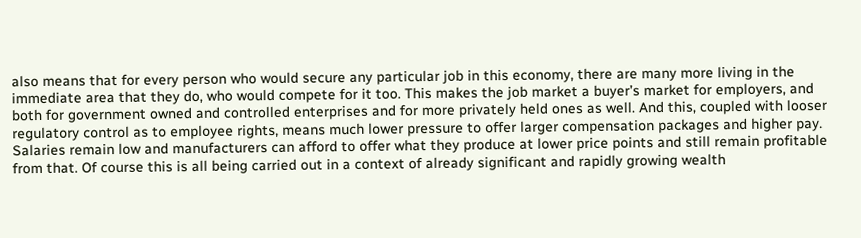also means that for every person who would secure any particular job in this economy, there are many more living in the immediate area that they do, who would compete for it too. This makes the job market a buyer’s market for employers, and both for government owned and controlled enterprises and for more privately held ones as well. And this, coupled with looser regulatory control as to employee rights, means much lower pressure to offer larger compensation packages and higher pay. Salaries remain low and manufacturers can afford to offer what they produce at lower price points and still remain profitable from that. Of course this is all being carried out in a context of already significant and rapidly growing wealth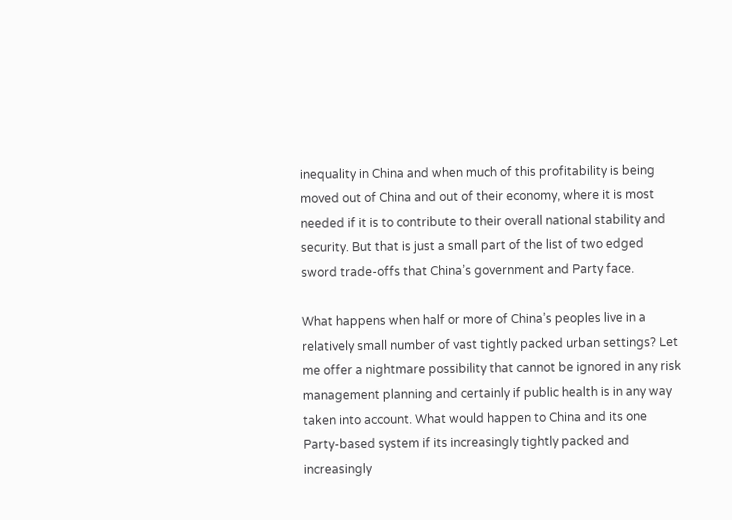inequality in China and when much of this profitability is being moved out of China and out of their economy, where it is most needed if it is to contribute to their overall national stability and security. But that is just a small part of the list of two edged sword trade-offs that China’s government and Party face.

What happens when half or more of China’s peoples live in a relatively small number of vast tightly packed urban settings? Let me offer a nightmare possibility that cannot be ignored in any risk management planning and certainly if public health is in any way taken into account. What would happen to China and its one Party-based system if its increasingly tightly packed and increasingly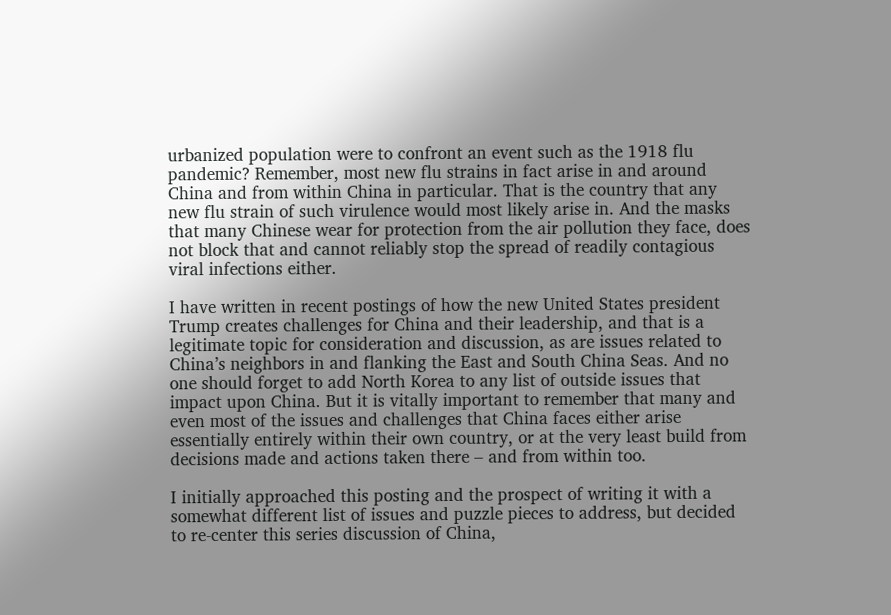urbanized population were to confront an event such as the 1918 flu pandemic? Remember, most new flu strains in fact arise in and around China and from within China in particular. That is the country that any new flu strain of such virulence would most likely arise in. And the masks that many Chinese wear for protection from the air pollution they face, does not block that and cannot reliably stop the spread of readily contagious viral infections either.

I have written in recent postings of how the new United States president Trump creates challenges for China and their leadership, and that is a legitimate topic for consideration and discussion, as are issues related to China’s neighbors in and flanking the East and South China Seas. And no one should forget to add North Korea to any list of outside issues that impact upon China. But it is vitally important to remember that many and even most of the issues and challenges that China faces either arise essentially entirely within their own country, or at the very least build from decisions made and actions taken there – and from within too.

I initially approached this posting and the prospect of writing it with a somewhat different list of issues and puzzle pieces to address, but decided to re-center this series discussion of China,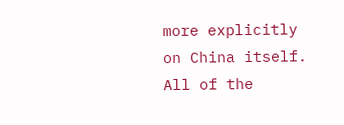more explicitly on China itself. All of the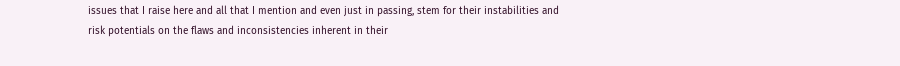issues that I raise here and all that I mention and even just in passing, stem for their instabilities and risk potentials on the flaws and inconsistencies inherent in their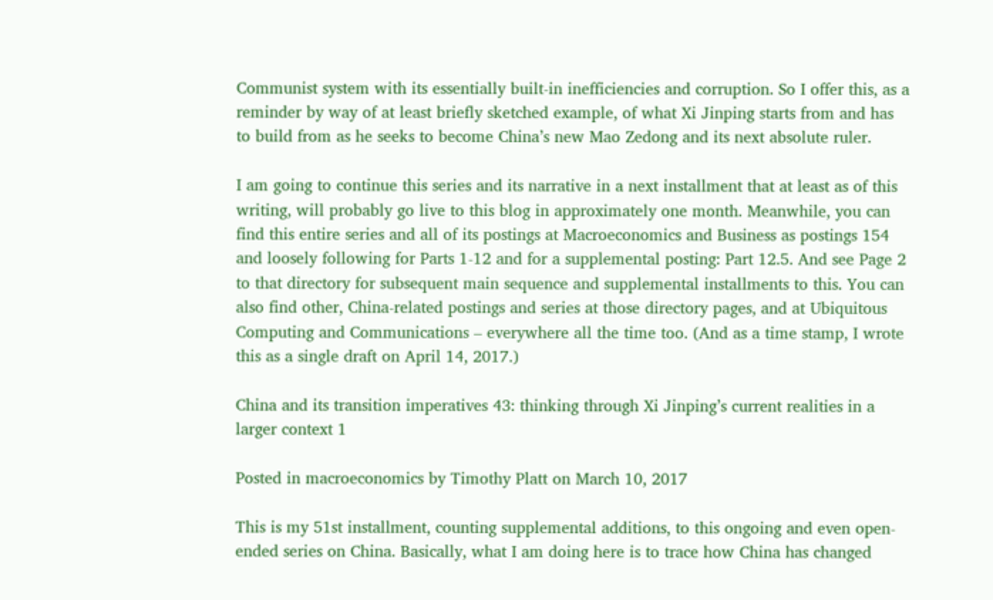Communist system with its essentially built-in inefficiencies and corruption. So I offer this, as a reminder by way of at least briefly sketched example, of what Xi Jinping starts from and has to build from as he seeks to become China’s new Mao Zedong and its next absolute ruler.

I am going to continue this series and its narrative in a next installment that at least as of this writing, will probably go live to this blog in approximately one month. Meanwhile, you can find this entire series and all of its postings at Macroeconomics and Business as postings 154 and loosely following for Parts 1-12 and for a supplemental posting: Part 12.5. And see Page 2 to that directory for subsequent main sequence and supplemental installments to this. You can also find other, China-related postings and series at those directory pages, and at Ubiquitous Computing and Communications – everywhere all the time too. (And as a time stamp, I wrote this as a single draft on April 14, 2017.)

China and its transition imperatives 43: thinking through Xi Jinping’s current realities in a larger context 1

Posted in macroeconomics by Timothy Platt on March 10, 2017

This is my 51st installment, counting supplemental additions, to this ongoing and even open-ended series on China. Basically, what I am doing here is to trace how China has changed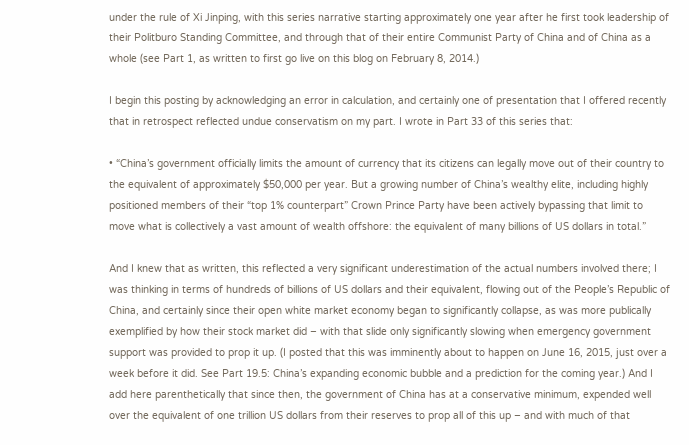under the rule of Xi Jinping, with this series narrative starting approximately one year after he first took leadership of their Politburo Standing Committee, and through that of their entire Communist Party of China and of China as a whole (see Part 1, as written to first go live on this blog on February 8, 2014.)

I begin this posting by acknowledging an error in calculation, and certainly one of presentation that I offered recently that in retrospect reflected undue conservatism on my part. I wrote in Part 33 of this series that:

• “China’s government officially limits the amount of currency that its citizens can legally move out of their country to the equivalent of approximately $50,000 per year. But a growing number of China’s wealthy elite, including highly positioned members of their “top 1% counterpart” Crown Prince Party have been actively bypassing that limit to move what is collectively a vast amount of wealth offshore: the equivalent of many billions of US dollars in total.”

And I knew that as written, this reflected a very significant underestimation of the actual numbers involved there; I was thinking in terms of hundreds of billions of US dollars and their equivalent, flowing out of the People’s Republic of China, and certainly since their open white market economy began to significantly collapse, as was more publically exemplified by how their stock market did – with that slide only significantly slowing when emergency government support was provided to prop it up. (I posted that this was imminently about to happen on June 16, 2015, just over a week before it did. See Part 19.5: China’s expanding economic bubble and a prediction for the coming year.) And I add here parenthetically that since then, the government of China has at a conservative minimum, expended well over the equivalent of one trillion US dollars from their reserves to prop all of this up – and with much of that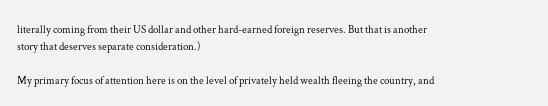literally coming from their US dollar and other hard-earned foreign reserves. But that is another story that deserves separate consideration.)

My primary focus of attention here is on the level of privately held wealth fleeing the country, and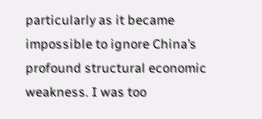particularly as it became impossible to ignore China’s profound structural economic weakness. I was too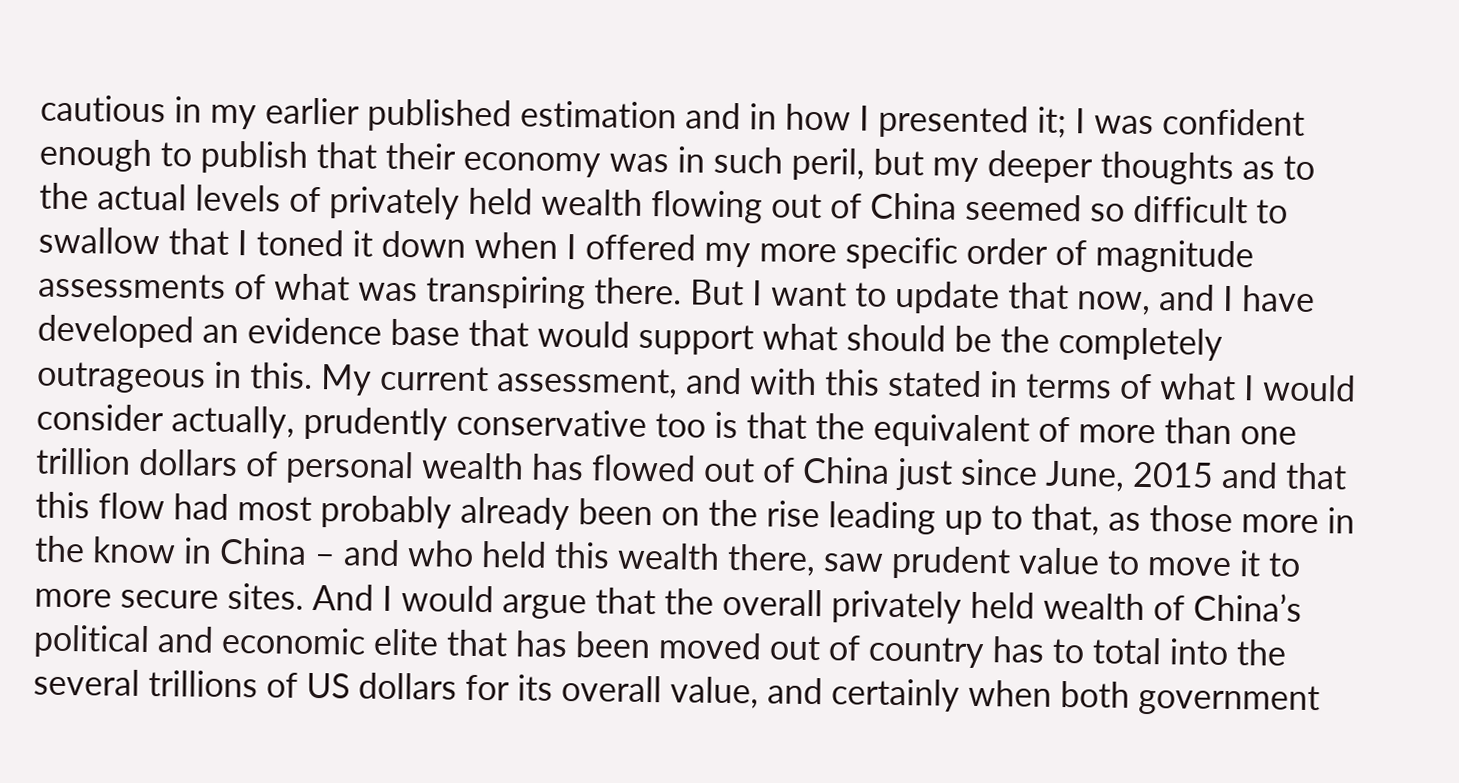cautious in my earlier published estimation and in how I presented it; I was confident enough to publish that their economy was in such peril, but my deeper thoughts as to the actual levels of privately held wealth flowing out of China seemed so difficult to swallow that I toned it down when I offered my more specific order of magnitude assessments of what was transpiring there. But I want to update that now, and I have developed an evidence base that would support what should be the completely outrageous in this. My current assessment, and with this stated in terms of what I would consider actually, prudently conservative too is that the equivalent of more than one trillion dollars of personal wealth has flowed out of China just since June, 2015 and that this flow had most probably already been on the rise leading up to that, as those more in the know in China – and who held this wealth there, saw prudent value to move it to more secure sites. And I would argue that the overall privately held wealth of China’s political and economic elite that has been moved out of country has to total into the several trillions of US dollars for its overall value, and certainly when both government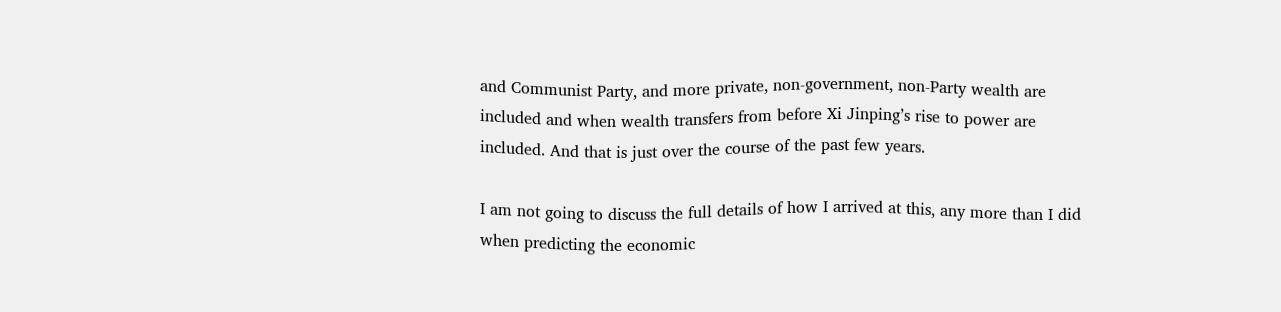and Communist Party, and more private, non-government, non-Party wealth are included and when wealth transfers from before Xi Jinping’s rise to power are included. And that is just over the course of the past few years.

I am not going to discuss the full details of how I arrived at this, any more than I did when predicting the economic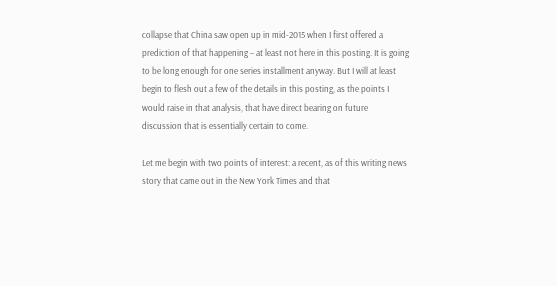collapse that China saw open up in mid-2015 when I first offered a prediction of that happening – at least not here in this posting. It is going to be long enough for one series installment anyway. But I will at least begin to flesh out a few of the details in this posting, as the points I would raise in that analysis, that have direct bearing on future discussion that is essentially certain to come.

Let me begin with two points of interest: a recent, as of this writing news story that came out in the New York Times and that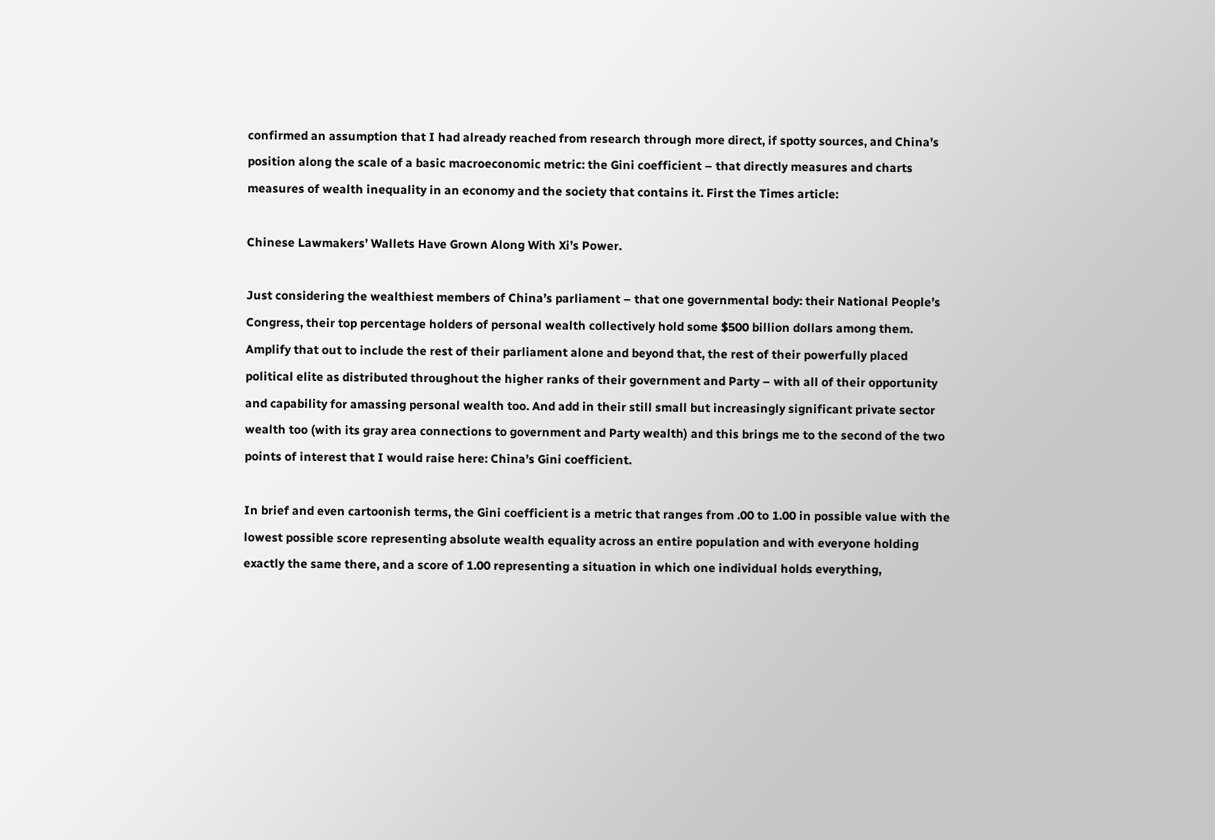confirmed an assumption that I had already reached from research through more direct, if spotty sources, and China’s position along the scale of a basic macroeconomic metric: the Gini coefficient – that directly measures and charts measures of wealth inequality in an economy and the society that contains it. First the Times article:

Chinese Lawmakers’ Wallets Have Grown Along With Xi’s Power.

Just considering the wealthiest members of China’s parliament – that one governmental body: their National People’s Congress, their top percentage holders of personal wealth collectively hold some $500 billion dollars among them. Amplify that out to include the rest of their parliament alone and beyond that, the rest of their powerfully placed political elite as distributed throughout the higher ranks of their government and Party – with all of their opportunity and capability for amassing personal wealth too. And add in their still small but increasingly significant private sector wealth too (with its gray area connections to government and Party wealth) and this brings me to the second of the two points of interest that I would raise here: China’s Gini coefficient.

In brief and even cartoonish terms, the Gini coefficient is a metric that ranges from .00 to 1.00 in possible value with the lowest possible score representing absolute wealth equality across an entire population and with everyone holding exactly the same there, and a score of 1.00 representing a situation in which one individual holds everything,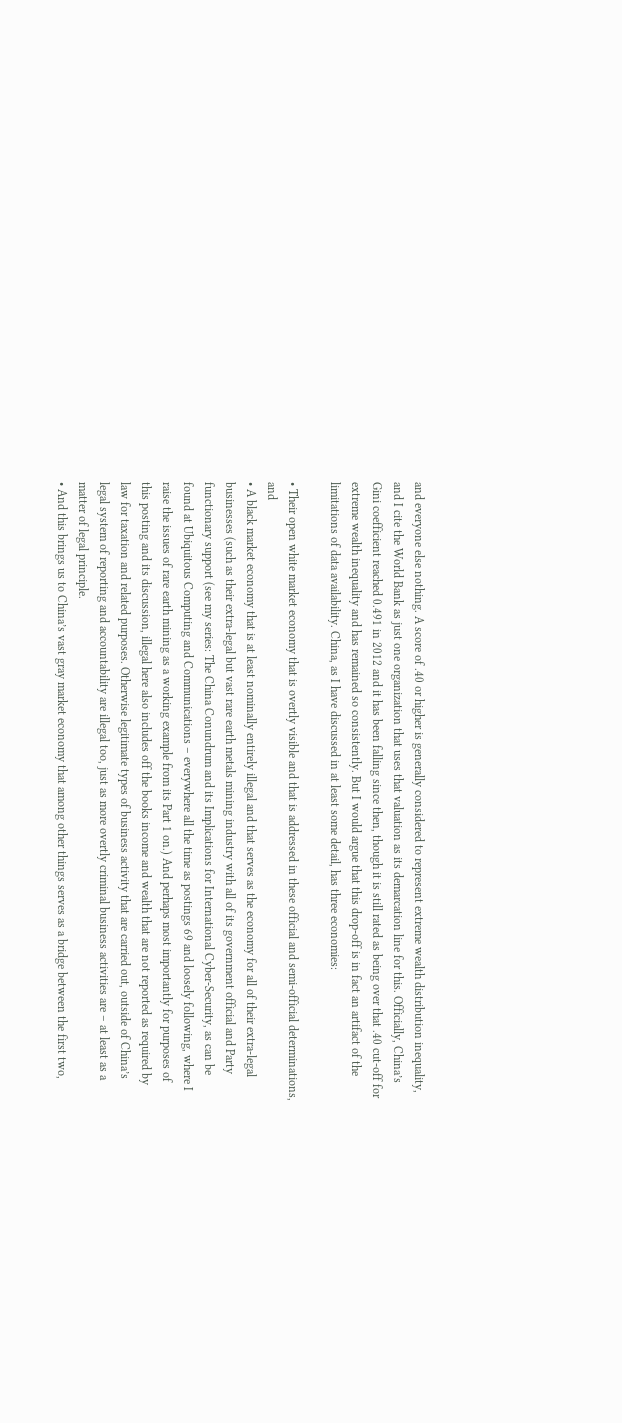and everyone else nothing. A score of .40 or higher is generally considered to represent extreme wealth distribution inequality, and I cite the World Bank as just one organization that uses that valuation as its demarcation line for this. Officially, China’s Gini coefficient reached 0.491 in 2012 and it has been falling since then, though it is still rated as being over that .40 cut-off for extreme wealth inequality and has remained so consistently. But I would argue that this drop-off is in fact an artifact of the limitations of data availability. China, as I have discussed in at least some detail, has three economies:

• Their open white market economy that is overtly visible and that is addressed in these official and semi-official determinations, and
• A black market economy that is at least nominally entirely illegal and that serves as the economy for all of their extra-legal businesses (such as their extra-legal but vast rare earth metals mining industry with all of its government official and Party functionary support (see my series: The China Conundrum and its Implications for International Cyber-Security, as can be found at Ubiquitous Computing and Communications – everywhere all the time as postings 69 and loosely following, where I raise the issues of rare earth mining as a working example from its Part 1 on.) And perhaps most importantly for purposes of this posting and its discussion, illegal here also includes off the books income and wealth that are not reported as required by law for taxation and related purposes. Otherwise legitimate types of business activity that are carried out, outside of China’s legal system of reporting and accountability are illegal too, just as more overtly criminal business activities are – at least as a matter of legal principle.
• And this brings us to China’s vast gray market economy that among other things serves as a bridge between the first two,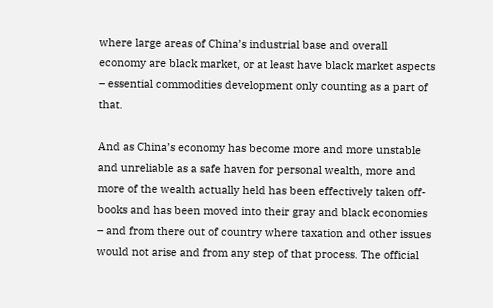where large areas of China’s industrial base and overall economy are black market, or at least have black market aspects – essential commodities development only counting as a part of that.

And as China’s economy has become more and more unstable and unreliable as a safe haven for personal wealth, more and more of the wealth actually held has been effectively taken off-books and has been moved into their gray and black economies – and from there out of country where taxation and other issues would not arise and from any step of that process. The official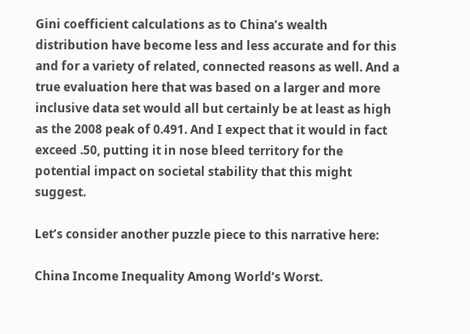Gini coefficient calculations as to China’s wealth distribution have become less and less accurate and for this and for a variety of related, connected reasons as well. And a true evaluation here that was based on a larger and more inclusive data set would all but certainly be at least as high as the 2008 peak of 0.491. And I expect that it would in fact exceed .50, putting it in nose bleed territory for the potential impact on societal stability that this might suggest.

Let’s consider another puzzle piece to this narrative here:

China Income Inequality Among World’s Worst.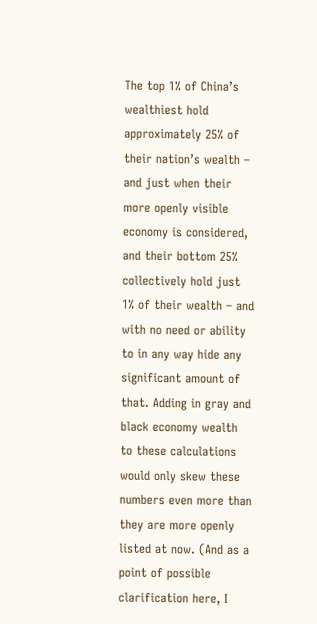The top 1% of China’s wealthiest hold approximately 25% of their nation’s wealth – and just when their more openly visible economy is considered, and their bottom 25% collectively hold just 1% of their wealth – and with no need or ability to in any way hide any significant amount of that. Adding in gray and black economy wealth to these calculations would only skew these numbers even more than they are more openly listed at now. (And as a point of possible clarification here, I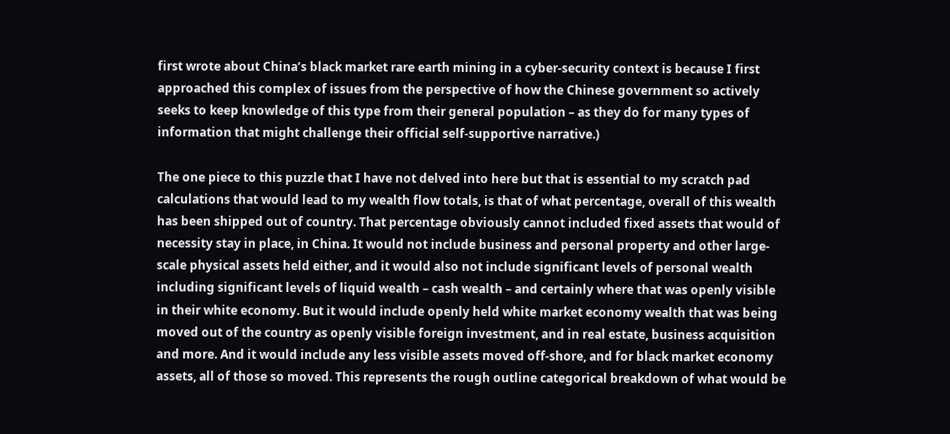first wrote about China’s black market rare earth mining in a cyber-security context is because I first approached this complex of issues from the perspective of how the Chinese government so actively seeks to keep knowledge of this type from their general population – as they do for many types of information that might challenge their official self-supportive narrative.)

The one piece to this puzzle that I have not delved into here but that is essential to my scratch pad calculations that would lead to my wealth flow totals, is that of what percentage, overall of this wealth has been shipped out of country. That percentage obviously cannot included fixed assets that would of necessity stay in place, in China. It would not include business and personal property and other large-scale physical assets held either, and it would also not include significant levels of personal wealth including significant levels of liquid wealth – cash wealth – and certainly where that was openly visible in their white economy. But it would include openly held white market economy wealth that was being moved out of the country as openly visible foreign investment, and in real estate, business acquisition and more. And it would include any less visible assets moved off-shore, and for black market economy assets, all of those so moved. This represents the rough outline categorical breakdown of what would be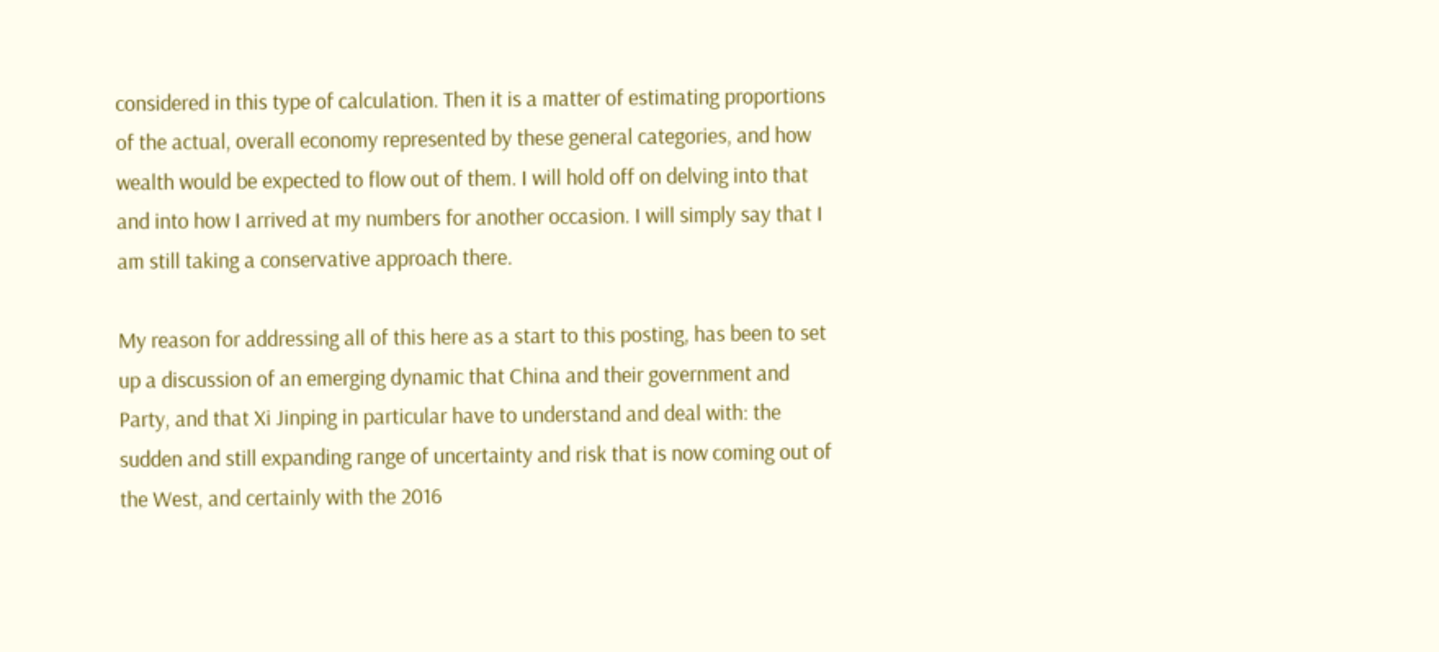considered in this type of calculation. Then it is a matter of estimating proportions of the actual, overall economy represented by these general categories, and how wealth would be expected to flow out of them. I will hold off on delving into that and into how I arrived at my numbers for another occasion. I will simply say that I am still taking a conservative approach there.

My reason for addressing all of this here as a start to this posting, has been to set up a discussion of an emerging dynamic that China and their government and Party, and that Xi Jinping in particular have to understand and deal with: the sudden and still expanding range of uncertainty and risk that is now coming out of the West, and certainly with the 2016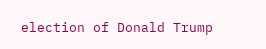election of Donald Trump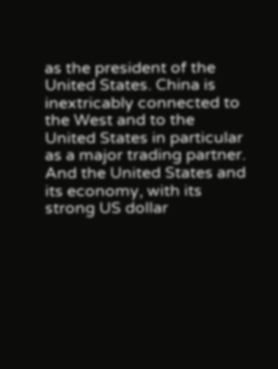as the president of the United States. China is inextricably connected to the West and to the United States in particular as a major trading partner. And the United States and its economy, with its strong US dollar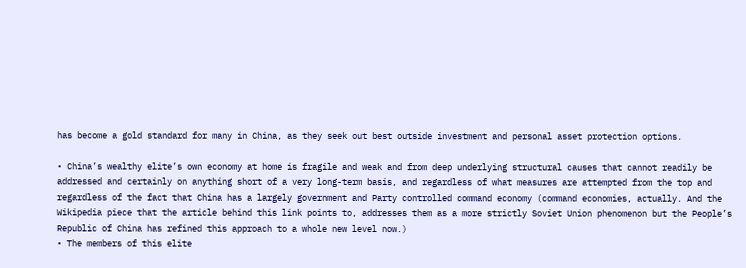has become a gold standard for many in China, as they seek out best outside investment and personal asset protection options.

• China’s wealthy elite’s own economy at home is fragile and weak and from deep underlying structural causes that cannot readily be addressed and certainly on anything short of a very long-term basis, and regardless of what measures are attempted from the top and regardless of the fact that China has a largely government and Party controlled command economy (command economies, actually. And the Wikipedia piece that the article behind this link points to, addresses them as a more strictly Soviet Union phenomenon but the People’s Republic of China has refined this approach to a whole new level now.)
• The members of this elite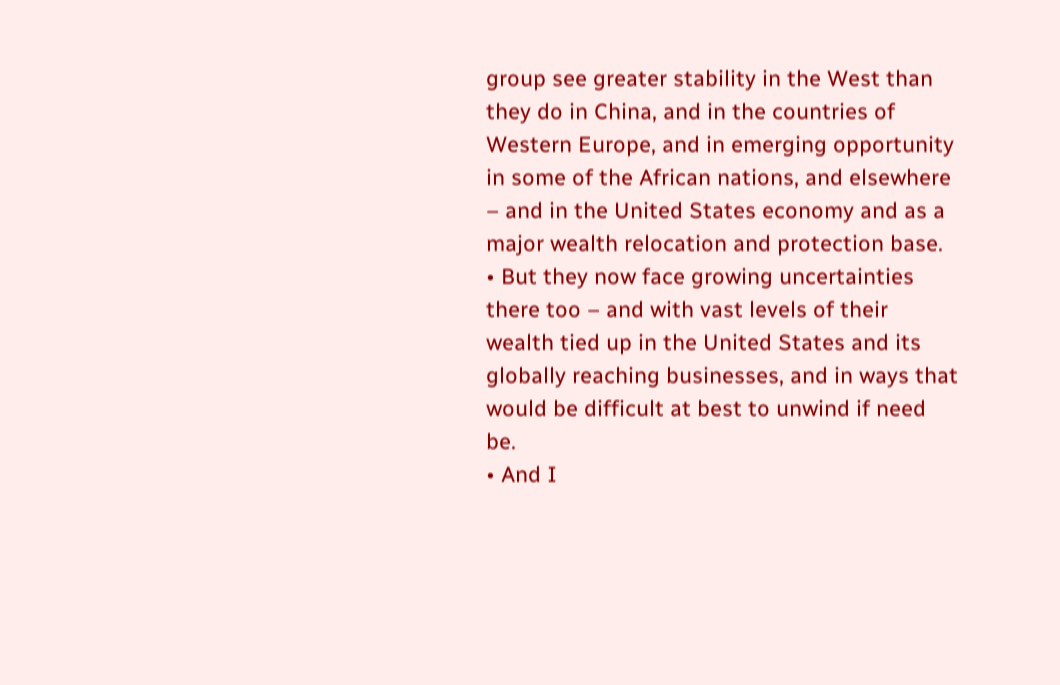group see greater stability in the West than they do in China, and in the countries of Western Europe, and in emerging opportunity in some of the African nations, and elsewhere – and in the United States economy and as a major wealth relocation and protection base.
• But they now face growing uncertainties there too – and with vast levels of their wealth tied up in the United States and its globally reaching businesses, and in ways that would be difficult at best to unwind if need be.
• And I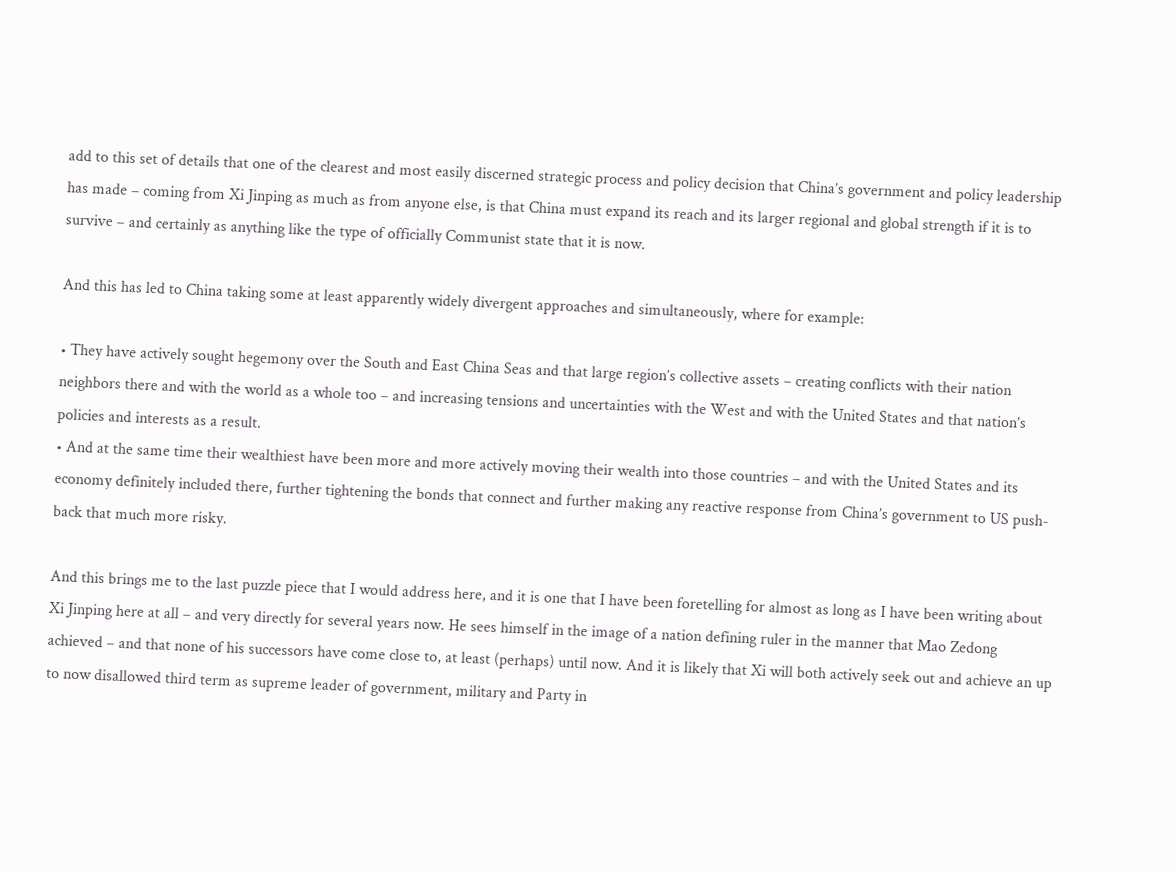add to this set of details that one of the clearest and most easily discerned strategic process and policy decision that China’s government and policy leadership has made – coming from Xi Jinping as much as from anyone else, is that China must expand its reach and its larger regional and global strength if it is to survive – and certainly as anything like the type of officially Communist state that it is now.

And this has led to China taking some at least apparently widely divergent approaches and simultaneously, where for example:

• They have actively sought hegemony over the South and East China Seas and that large region’s collective assets – creating conflicts with their nation neighbors there and with the world as a whole too – and increasing tensions and uncertainties with the West and with the United States and that nation’s policies and interests as a result.
• And at the same time their wealthiest have been more and more actively moving their wealth into those countries – and with the United States and its economy definitely included there, further tightening the bonds that connect and further making any reactive response from China’s government to US push-back that much more risky.

And this brings me to the last puzzle piece that I would address here, and it is one that I have been foretelling for almost as long as I have been writing about Xi Jinping here at all – and very directly for several years now. He sees himself in the image of a nation defining ruler in the manner that Mao Zedong achieved – and that none of his successors have come close to, at least (perhaps) until now. And it is likely that Xi will both actively seek out and achieve an up to now disallowed third term as supreme leader of government, military and Party in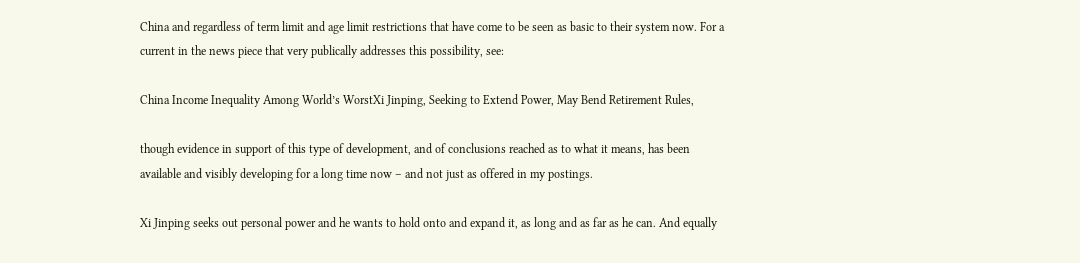China and regardless of term limit and age limit restrictions that have come to be seen as basic to their system now. For a current in the news piece that very publically addresses this possibility, see:

China Income Inequality Among World’s WorstXi Jinping, Seeking to Extend Power, May Bend Retirement Rules,

though evidence in support of this type of development, and of conclusions reached as to what it means, has been available and visibly developing for a long time now – and not just as offered in my postings.

Xi Jinping seeks out personal power and he wants to hold onto and expand it, as long and as far as he can. And equally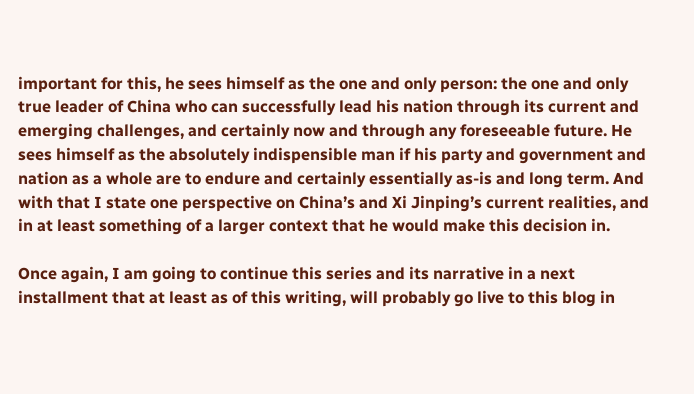important for this, he sees himself as the one and only person: the one and only true leader of China who can successfully lead his nation through its current and emerging challenges, and certainly now and through any foreseeable future. He sees himself as the absolutely indispensible man if his party and government and nation as a whole are to endure and certainly essentially as-is and long term. And with that I state one perspective on China’s and Xi Jinping’s current realities, and in at least something of a larger context that he would make this decision in.

Once again, I am going to continue this series and its narrative in a next installment that at least as of this writing, will probably go live to this blog in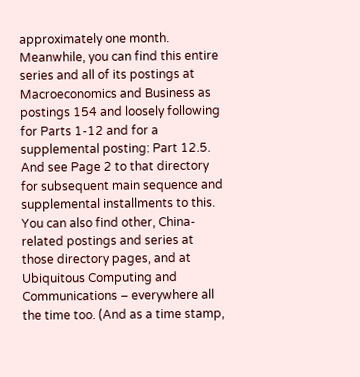approximately one month. Meanwhile, you can find this entire series and all of its postings at Macroeconomics and Business as postings 154 and loosely following for Parts 1-12 and for a supplemental posting: Part 12.5. And see Page 2 to that directory for subsequent main sequence and supplemental installments to this. You can also find other, China-related postings and series at those directory pages, and at Ubiquitous Computing and Communications – everywhere all the time too. (And as a time stamp,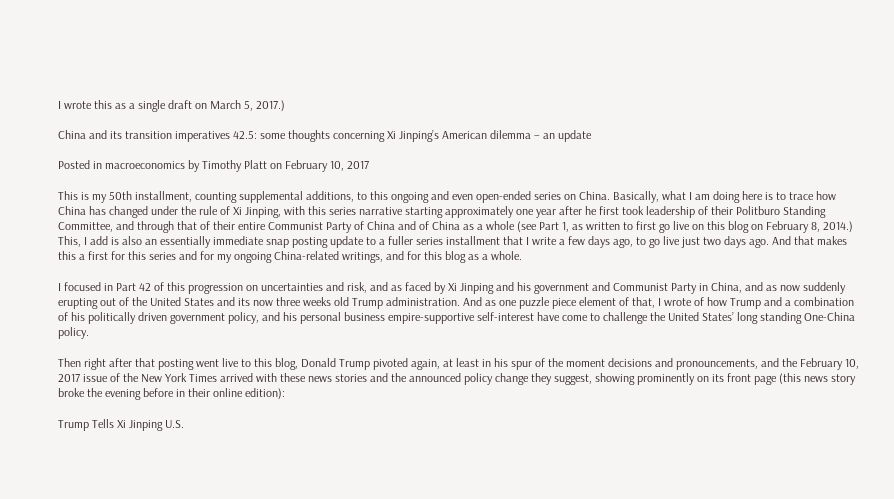I wrote this as a single draft on March 5, 2017.)

China and its transition imperatives 42.5: some thoughts concerning Xi Jinping’s American dilemma – an update

Posted in macroeconomics by Timothy Platt on February 10, 2017

This is my 50th installment, counting supplemental additions, to this ongoing and even open-ended series on China. Basically, what I am doing here is to trace how China has changed under the rule of Xi Jinping, with this series narrative starting approximately one year after he first took leadership of their Politburo Standing Committee, and through that of their entire Communist Party of China and of China as a whole (see Part 1, as written to first go live on this blog on February 8, 2014.) This, I add is also an essentially immediate snap posting update to a fuller series installment that I write a few days ago, to go live just two days ago. And that makes this a first for this series and for my ongoing China-related writings, and for this blog as a whole.

I focused in Part 42 of this progression on uncertainties and risk, and as faced by Xi Jinping and his government and Communist Party in China, and as now suddenly erupting out of the United States and its now three weeks old Trump administration. And as one puzzle piece element of that, I wrote of how Trump and a combination of his politically driven government policy, and his personal business empire-supportive self-interest have come to challenge the United States’ long standing One-China policy.

Then right after that posting went live to this blog, Donald Trump pivoted again, at least in his spur of the moment decisions and pronouncements, and the February 10, 2017 issue of the New York Times arrived with these news stories and the announced policy change they suggest, showing prominently on its front page (this news story broke the evening before in their online edition):

Trump Tells Xi Jinping U.S.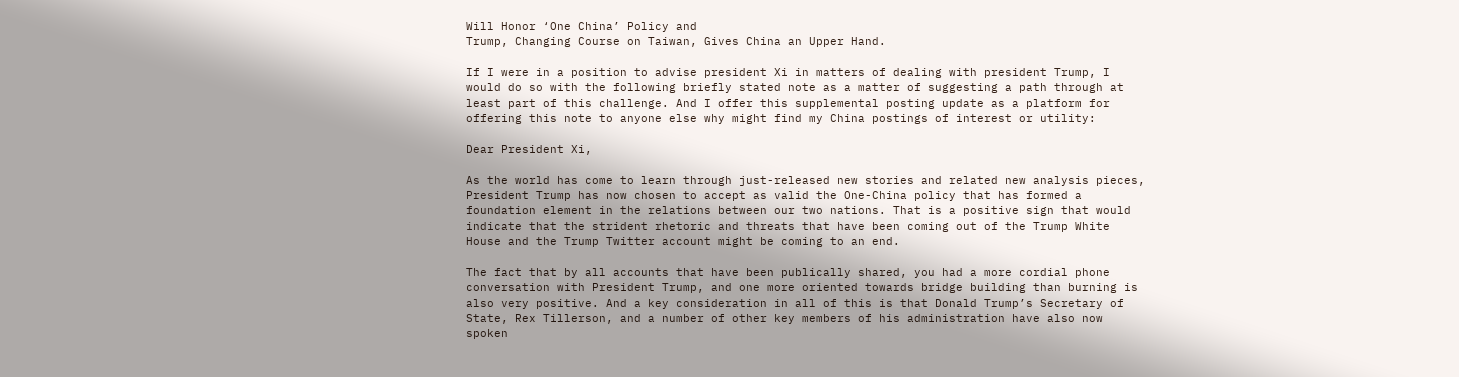Will Honor ‘One China’ Policy and
Trump, Changing Course on Taiwan, Gives China an Upper Hand.

If I were in a position to advise president Xi in matters of dealing with president Trump, I would do so with the following briefly stated note as a matter of suggesting a path through at least part of this challenge. And I offer this supplemental posting update as a platform for offering this note to anyone else why might find my China postings of interest or utility:

Dear President Xi,

As the world has come to learn through just-released new stories and related new analysis pieces, President Trump has now chosen to accept as valid the One-China policy that has formed a foundation element in the relations between our two nations. That is a positive sign that would indicate that the strident rhetoric and threats that have been coming out of the Trump White House and the Trump Twitter account might be coming to an end.

The fact that by all accounts that have been publically shared, you had a more cordial phone conversation with President Trump, and one more oriented towards bridge building than burning is also very positive. And a key consideration in all of this is that Donald Trump’s Secretary of State, Rex Tillerson, and a number of other key members of his administration have also now spoken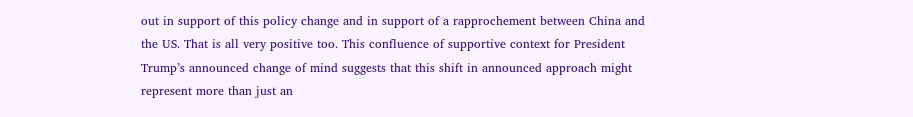out in support of this policy change and in support of a rapprochement between China and the US. That is all very positive too. This confluence of supportive context for President Trump’s announced change of mind suggests that this shift in announced approach might represent more than just an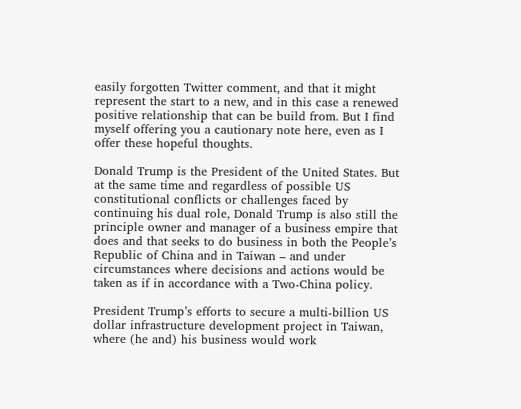easily forgotten Twitter comment, and that it might represent the start to a new, and in this case a renewed positive relationship that can be build from. But I find myself offering you a cautionary note here, even as I offer these hopeful thoughts.

Donald Trump is the President of the United States. But at the same time and regardless of possible US constitutional conflicts or challenges faced by continuing his dual role, Donald Trump is also still the principle owner and manager of a business empire that does and that seeks to do business in both the People’s Republic of China and in Taiwan – and under circumstances where decisions and actions would be taken as if in accordance with a Two-China policy.

President Trump’s efforts to secure a multi-billion US dollar infrastructure development project in Taiwan, where (he and) his business would work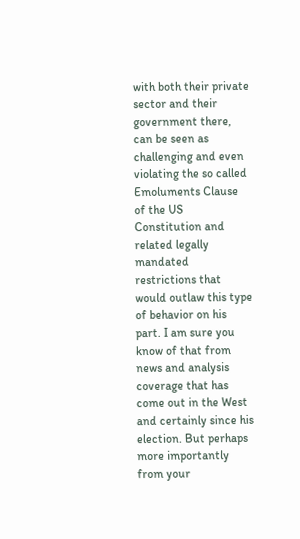with both their private sector and their government there, can be seen as challenging and even violating the so called Emoluments Clause of the US Constitution and related legally mandated restrictions that would outlaw this type of behavior on his part. I am sure you know of that from news and analysis coverage that has come out in the West and certainly since his election. But perhaps more importantly from your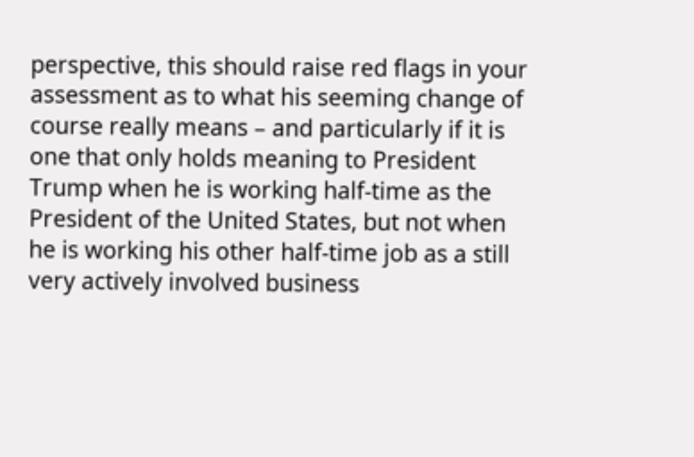perspective, this should raise red flags in your assessment as to what his seeming change of course really means – and particularly if it is one that only holds meaning to President Trump when he is working half-time as the President of the United States, but not when he is working his other half-time job as a still very actively involved business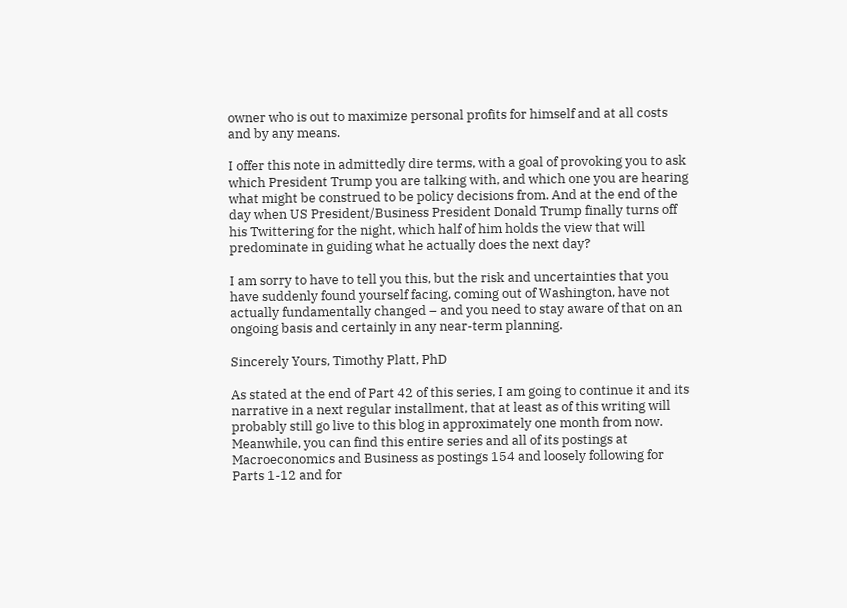owner who is out to maximize personal profits for himself and at all costs and by any means.

I offer this note in admittedly dire terms, with a goal of provoking you to ask which President Trump you are talking with, and which one you are hearing what might be construed to be policy decisions from. And at the end of the day when US President/Business President Donald Trump finally turns off his Twittering for the night, which half of him holds the view that will predominate in guiding what he actually does the next day?

I am sorry to have to tell you this, but the risk and uncertainties that you have suddenly found yourself facing, coming out of Washington, have not actually fundamentally changed – and you need to stay aware of that on an ongoing basis and certainly in any near-term planning.

Sincerely Yours, Timothy Platt, PhD

As stated at the end of Part 42 of this series, I am going to continue it and its narrative in a next regular installment, that at least as of this writing will probably still go live to this blog in approximately one month from now. Meanwhile, you can find this entire series and all of its postings at Macroeconomics and Business as postings 154 and loosely following for Parts 1-12 and for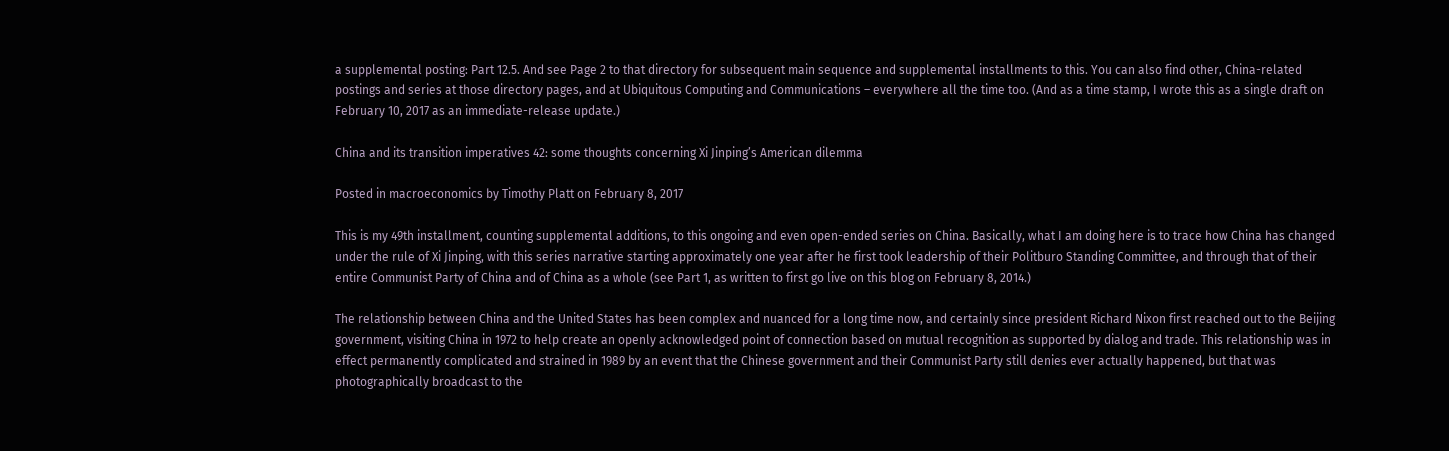a supplemental posting: Part 12.5. And see Page 2 to that directory for subsequent main sequence and supplemental installments to this. You can also find other, China-related postings and series at those directory pages, and at Ubiquitous Computing and Communications – everywhere all the time too. (And as a time stamp, I wrote this as a single draft on February 10, 2017 as an immediate-release update.)

China and its transition imperatives 42: some thoughts concerning Xi Jinping’s American dilemma

Posted in macroeconomics by Timothy Platt on February 8, 2017

This is my 49th installment, counting supplemental additions, to this ongoing and even open-ended series on China. Basically, what I am doing here is to trace how China has changed under the rule of Xi Jinping, with this series narrative starting approximately one year after he first took leadership of their Politburo Standing Committee, and through that of their entire Communist Party of China and of China as a whole (see Part 1, as written to first go live on this blog on February 8, 2014.)

The relationship between China and the United States has been complex and nuanced for a long time now, and certainly since president Richard Nixon first reached out to the Beijing government, visiting China in 1972 to help create an openly acknowledged point of connection based on mutual recognition as supported by dialog and trade. This relationship was in effect permanently complicated and strained in 1989 by an event that the Chinese government and their Communist Party still denies ever actually happened, but that was photographically broadcast to the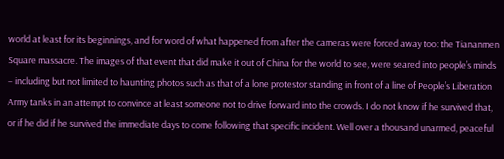world at least for its beginnings, and for word of what happened from after the cameras were forced away too: the Tiananmen Square massacre. The images of that event that did make it out of China for the world to see, were seared into people’s minds – including but not limited to haunting photos such as that of a lone protestor standing in front of a line of People’s Liberation Army tanks in an attempt to convince at least someone not to drive forward into the crowds. I do not know if he survived that, or if he did if he survived the immediate days to come following that specific incident. Well over a thousand unarmed, peaceful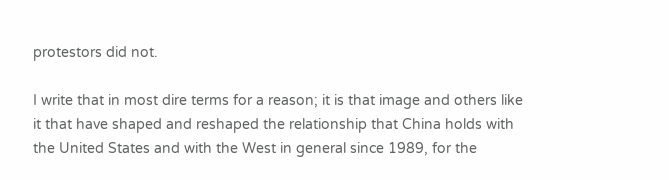protestors did not.

I write that in most dire terms for a reason; it is that image and others like it that have shaped and reshaped the relationship that China holds with the United States and with the West in general since 1989, for the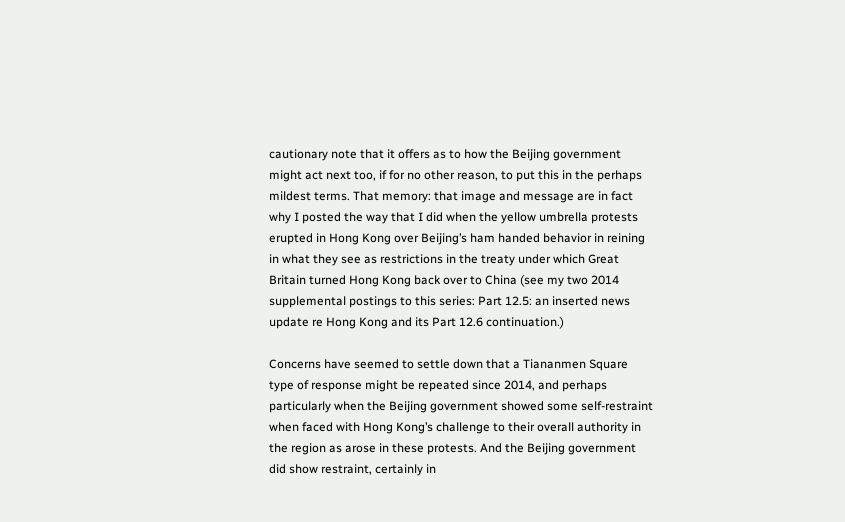cautionary note that it offers as to how the Beijing government might act next too, if for no other reason, to put this in the perhaps mildest terms. That memory: that image and message are in fact why I posted the way that I did when the yellow umbrella protests erupted in Hong Kong over Beijing’s ham handed behavior in reining in what they see as restrictions in the treaty under which Great Britain turned Hong Kong back over to China (see my two 2014 supplemental postings to this series: Part 12.5: an inserted news update re Hong Kong and its Part 12.6 continuation.)

Concerns have seemed to settle down that a Tiananmen Square type of response might be repeated since 2014, and perhaps particularly when the Beijing government showed some self-restraint when faced with Hong Kong’s challenge to their overall authority in the region as arose in these protests. And the Beijing government did show restraint, certainly in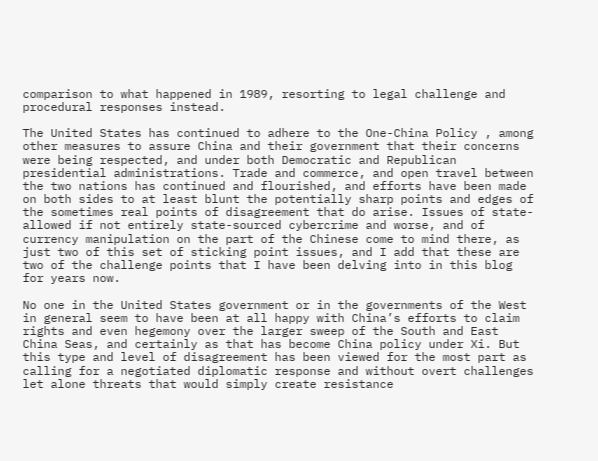comparison to what happened in 1989, resorting to legal challenge and procedural responses instead.

The United States has continued to adhere to the One-China Policy , among other measures to assure China and their government that their concerns were being respected, and under both Democratic and Republican presidential administrations. Trade and commerce, and open travel between the two nations has continued and flourished, and efforts have been made on both sides to at least blunt the potentially sharp points and edges of the sometimes real points of disagreement that do arise. Issues of state-allowed if not entirely state-sourced cybercrime and worse, and of currency manipulation on the part of the Chinese come to mind there, as just two of this set of sticking point issues, and I add that these are two of the challenge points that I have been delving into in this blog for years now.

No one in the United States government or in the governments of the West in general seem to have been at all happy with China’s efforts to claim rights and even hegemony over the larger sweep of the South and East China Seas, and certainly as that has become China policy under Xi. But this type and level of disagreement has been viewed for the most part as calling for a negotiated diplomatic response and without overt challenges let alone threats that would simply create resistance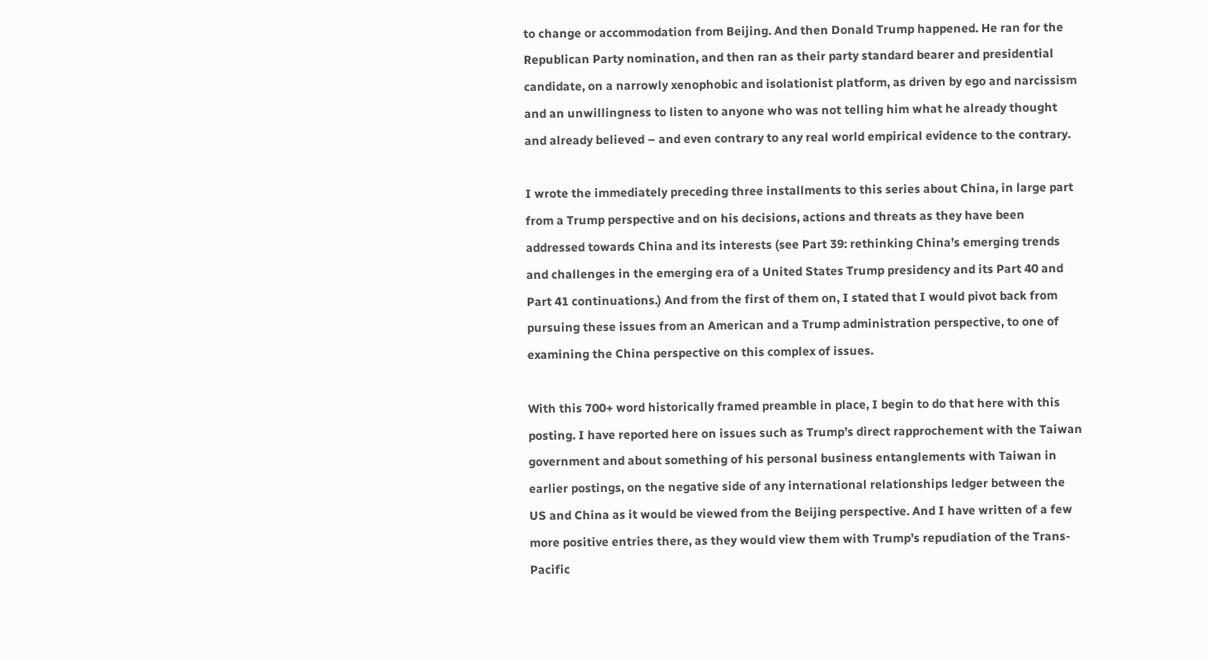to change or accommodation from Beijing. And then Donald Trump happened. He ran for the Republican Party nomination, and then ran as their party standard bearer and presidential candidate, on a narrowly xenophobic and isolationist platform, as driven by ego and narcissism and an unwillingness to listen to anyone who was not telling him what he already thought and already believed – and even contrary to any real world empirical evidence to the contrary.

I wrote the immediately preceding three installments to this series about China, in large part from a Trump perspective and on his decisions, actions and threats as they have been addressed towards China and its interests (see Part 39: rethinking China’s emerging trends and challenges in the emerging era of a United States Trump presidency and its Part 40 and Part 41 continuations.) And from the first of them on, I stated that I would pivot back from pursuing these issues from an American and a Trump administration perspective, to one of examining the China perspective on this complex of issues.

With this 700+ word historically framed preamble in place, I begin to do that here with this posting. I have reported here on issues such as Trump’s direct rapprochement with the Taiwan government and about something of his personal business entanglements with Taiwan in earlier postings, on the negative side of any international relationships ledger between the US and China as it would be viewed from the Beijing perspective. And I have written of a few more positive entries there, as they would view them with Trump’s repudiation of the Trans-Pacific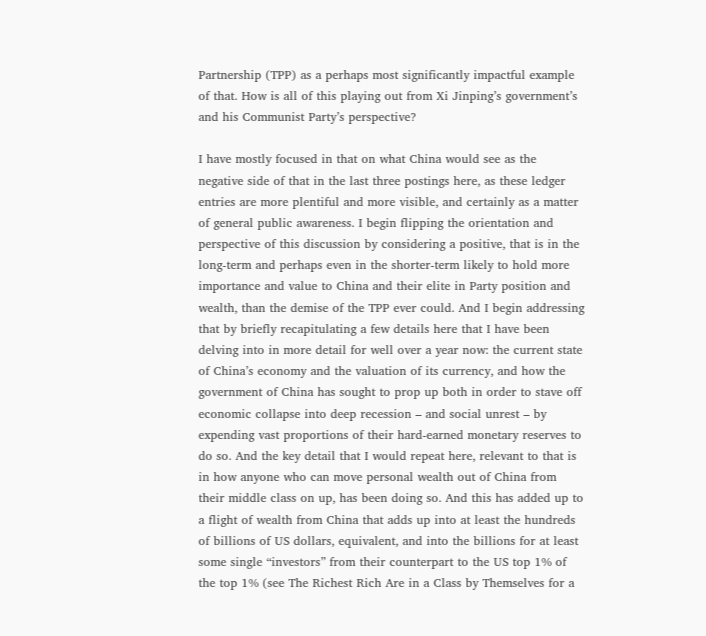Partnership (TPP) as a perhaps most significantly impactful example of that. How is all of this playing out from Xi Jinping’s government’s and his Communist Party’s perspective?

I have mostly focused in that on what China would see as the negative side of that in the last three postings here, as these ledger entries are more plentiful and more visible, and certainly as a matter of general public awareness. I begin flipping the orientation and perspective of this discussion by considering a positive, that is in the long-term and perhaps even in the shorter-term likely to hold more importance and value to China and their elite in Party position and wealth, than the demise of the TPP ever could. And I begin addressing that by briefly recapitulating a few details here that I have been delving into in more detail for well over a year now: the current state of China’s economy and the valuation of its currency, and how the government of China has sought to prop up both in order to stave off economic collapse into deep recession – and social unrest – by expending vast proportions of their hard-earned monetary reserves to do so. And the key detail that I would repeat here, relevant to that is in how anyone who can move personal wealth out of China from their middle class on up, has been doing so. And this has added up to a flight of wealth from China that adds up into at least the hundreds of billions of US dollars, equivalent, and into the billions for at least some single “investors” from their counterpart to the US top 1% of the top 1% (see The Richest Rich Are in a Class by Themselves for a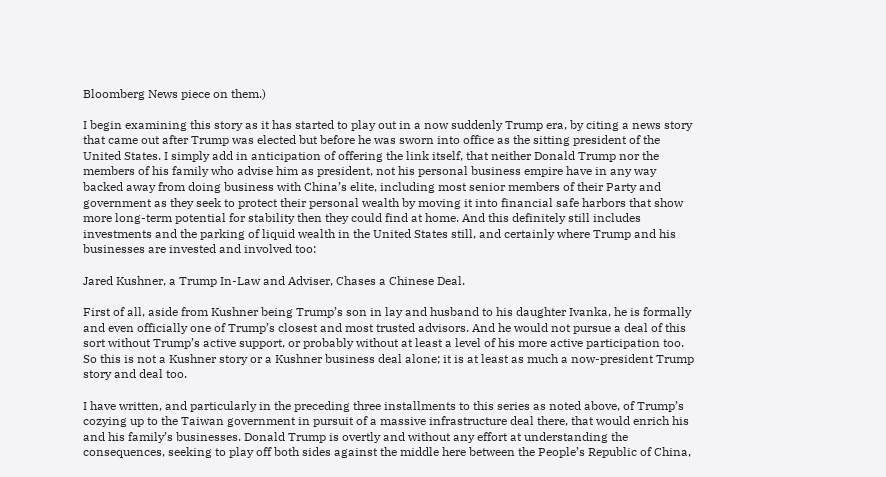Bloomberg News piece on them.)

I begin examining this story as it has started to play out in a now suddenly Trump era, by citing a news story that came out after Trump was elected but before he was sworn into office as the sitting president of the United States. I simply add in anticipation of offering the link itself, that neither Donald Trump nor the members of his family who advise him as president, not his personal business empire have in any way backed away from doing business with China’s elite, including most senior members of their Party and government as they seek to protect their personal wealth by moving it into financial safe harbors that show more long-term potential for stability then they could find at home. And this definitely still includes investments and the parking of liquid wealth in the United States still, and certainly where Trump and his businesses are invested and involved too:

Jared Kushner, a Trump In-Law and Adviser, Chases a Chinese Deal.

First of all, aside from Kushner being Trump’s son in lay and husband to his daughter Ivanka, he is formally and even officially one of Trump’s closest and most trusted advisors. And he would not pursue a deal of this sort without Trump’s active support, or probably without at least a level of his more active participation too. So this is not a Kushner story or a Kushner business deal alone; it is at least as much a now-president Trump story and deal too.

I have written, and particularly in the preceding three installments to this series as noted above, of Trump’s cozying up to the Taiwan government in pursuit of a massive infrastructure deal there, that would enrich his and his family’s businesses. Donald Trump is overtly and without any effort at understanding the consequences, seeking to play off both sides against the middle here between the People’s Republic of China,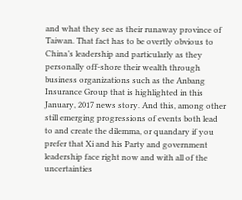and what they see as their runaway province of Taiwan. That fact has to be overtly obvious to China’s leadership and particularly as they personally off-shore their wealth through business organizations such as the Anbang Insurance Group that is highlighted in this January, 2017 news story. And this, among other still emerging progressions of events both lead to and create the dilemma, or quandary if you prefer that Xi and his Party and government leadership face right now and with all of the uncertainties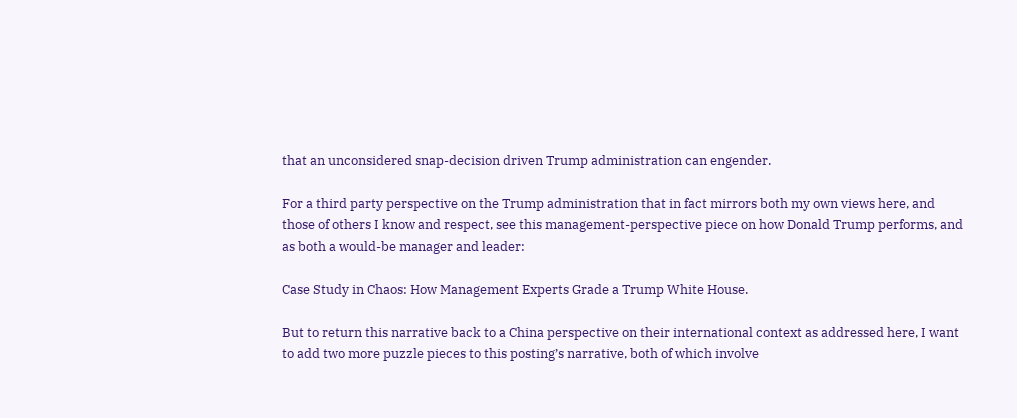that an unconsidered snap-decision driven Trump administration can engender.

For a third party perspective on the Trump administration that in fact mirrors both my own views here, and those of others I know and respect, see this management-perspective piece on how Donald Trump performs, and as both a would-be manager and leader:

Case Study in Chaos: How Management Experts Grade a Trump White House.

But to return this narrative back to a China perspective on their international context as addressed here, I want to add two more puzzle pieces to this posting’s narrative, both of which involve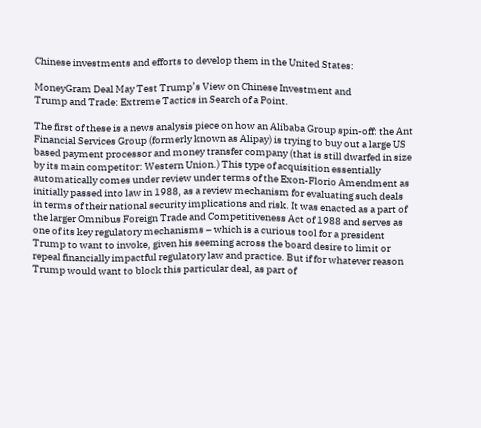Chinese investments and efforts to develop them in the United States:

MoneyGram Deal May Test Trump’s View on Chinese Investment and
Trump and Trade: Extreme Tactics in Search of a Point.

The first of these is a news analysis piece on how an Alibaba Group spin-off: the Ant Financial Services Group (formerly known as Alipay) is trying to buy out a large US based payment processor and money transfer company (that is still dwarfed in size by its main competitor: Western Union.) This type of acquisition essentially automatically comes under review under terms of the Exon-Florio Amendment as initially passed into law in 1988, as a review mechanism for evaluating such deals in terms of their national security implications and risk. It was enacted as a part of the larger Omnibus Foreign Trade and Competitiveness Act of 1988 and serves as one of its key regulatory mechanisms – which is a curious tool for a president Trump to want to invoke, given his seeming across the board desire to limit or repeal financially impactful regulatory law and practice. But if for whatever reason Trump would want to block this particular deal, as part of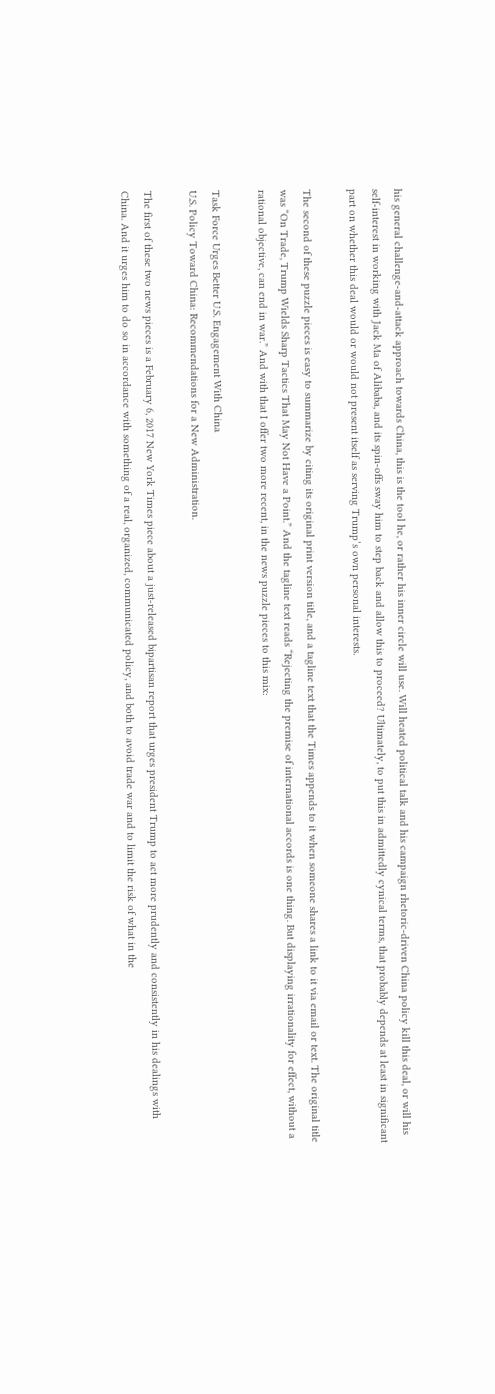his general challenge-and-attack approach towards China, this is the tool he, or rather his inner circle will use. Will heated political talk and his campaign rhetoric-driven China policy kill this deal, or will his self-interest in working with Jack Ma of Alibaba, and its spin-offs sway him to step back and allow this to proceed? Ultimately, to put this in admittedly cynical terms, that probably depends at least in significant part on whether this deal would or would not present itself as serving Trump’s own personal interests.

The second of these puzzle pieces is easy to summarize by citing its original print version title, and a tagline text that the Times appends to it when someone shares a link to it via email or text. The original title was “On Trade, Trump Wields Sharp Tactics That May Not Have a Point.” And the tagline text reads “Rejecting the premise of international accords is one thing. But displaying irrationality for effect, without a rational objective, can end in war.” And with that I offer two more recent, in the news puzzle pieces to this mix:

Task Force Urges Better U.S. Engagement With China
U.S. Policy Toward China: Recommendations for a New Administration.

The first of these two news pieces is a February 6, 2017 New York Times piece about a just-released bipartisan report that urges president Trump to act more prudently and consistently in his dealings with China. And it urges him to do so in accordance with something of a real, organized, communicated policy, and both to avoid trade war and to limit the risk of what in the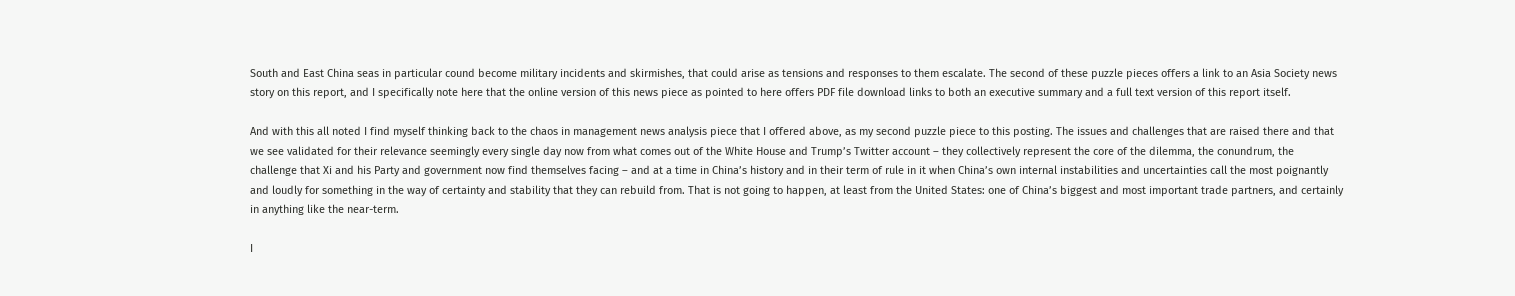South and East China seas in particular cound become military incidents and skirmishes, that could arise as tensions and responses to them escalate. The second of these puzzle pieces offers a link to an Asia Society news story on this report, and I specifically note here that the online version of this news piece as pointed to here offers PDF file download links to both an executive summary and a full text version of this report itself.

And with this all noted I find myself thinking back to the chaos in management news analysis piece that I offered above, as my second puzzle piece to this posting. The issues and challenges that are raised there and that we see validated for their relevance seemingly every single day now from what comes out of the White House and Trump’s Twitter account – they collectively represent the core of the dilemma, the conundrum, the challenge that Xi and his Party and government now find themselves facing – and at a time in China’s history and in their term of rule in it when China’s own internal instabilities and uncertainties call the most poignantly and loudly for something in the way of certainty and stability that they can rebuild from. That is not going to happen, at least from the United States: one of China’s biggest and most important trade partners, and certainly in anything like the near-term.

I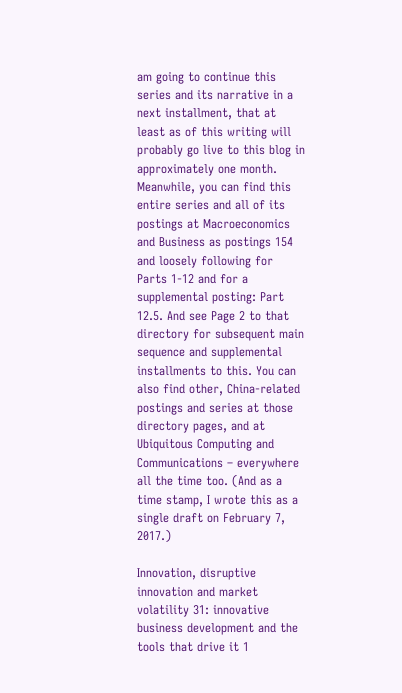am going to continue this series and its narrative in a next installment, that at least as of this writing will probably go live to this blog in approximately one month. Meanwhile, you can find this entire series and all of its postings at Macroeconomics and Business as postings 154 and loosely following for Parts 1-12 and for a supplemental posting: Part 12.5. And see Page 2 to that directory for subsequent main sequence and supplemental installments to this. You can also find other, China-related postings and series at those directory pages, and at Ubiquitous Computing and Communications – everywhere all the time too. (And as a time stamp, I wrote this as a single draft on February 7, 2017.)

Innovation, disruptive innovation and market volatility 31: innovative business development and the tools that drive it 1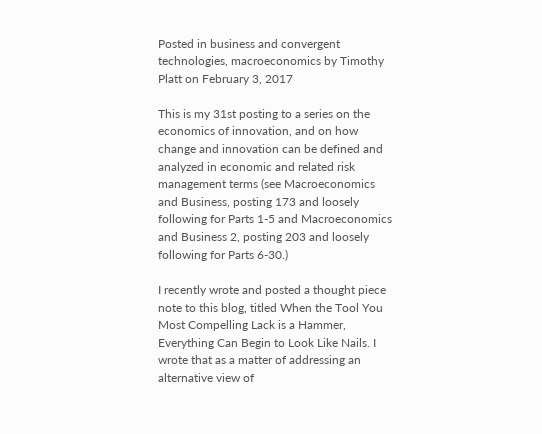Posted in business and convergent technologies, macroeconomics by Timothy Platt on February 3, 2017

This is my 31st posting to a series on the economics of innovation, and on how change and innovation can be defined and analyzed in economic and related risk management terms (see Macroeconomics and Business, posting 173 and loosely following for Parts 1-5 and Macroeconomics and Business 2, posting 203 and loosely following for Parts 6-30.)

I recently wrote and posted a thought piece note to this blog, titled When the Tool You Most Compelling Lack is a Hammer, Everything Can Begin to Look Like Nails. I wrote that as a matter of addressing an alternative view of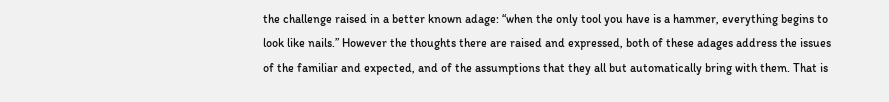the challenge raised in a better known adage: “when the only tool you have is a hammer, everything begins to look like nails.” However the thoughts there are raised and expressed, both of these adages address the issues of the familiar and expected, and of the assumptions that they all but automatically bring with them. That is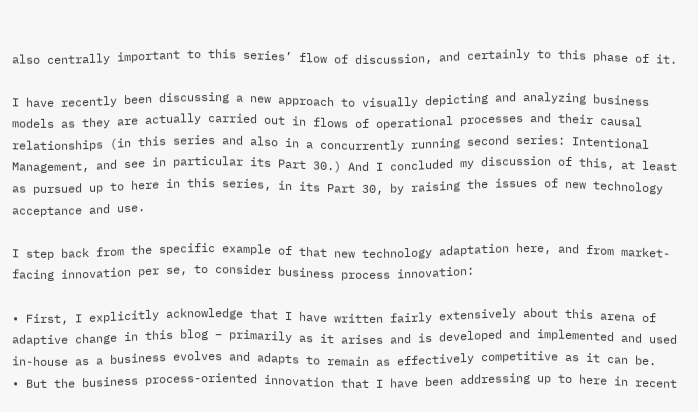also centrally important to this series’ flow of discussion, and certainly to this phase of it.

I have recently been discussing a new approach to visually depicting and analyzing business models as they are actually carried out in flows of operational processes and their causal relationships (in this series and also in a concurrently running second series: Intentional Management, and see in particular its Part 30.) And I concluded my discussion of this, at least as pursued up to here in this series, in its Part 30, by raising the issues of new technology acceptance and use.

I step back from the specific example of that new technology adaptation here, and from market-facing innovation per se, to consider business process innovation:

• First, I explicitly acknowledge that I have written fairly extensively about this arena of adaptive change in this blog – primarily as it arises and is developed and implemented and used in-house as a business evolves and adapts to remain as effectively competitive as it can be.
• But the business process-oriented innovation that I have been addressing up to here in recent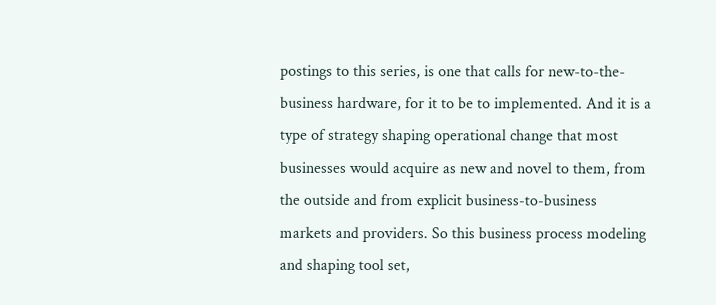postings to this series, is one that calls for new-to-the-business hardware, for it to be to implemented. And it is a type of strategy shaping operational change that most businesses would acquire as new and novel to them, from the outside and from explicit business-to-business markets and providers. So this business process modeling and shaping tool set,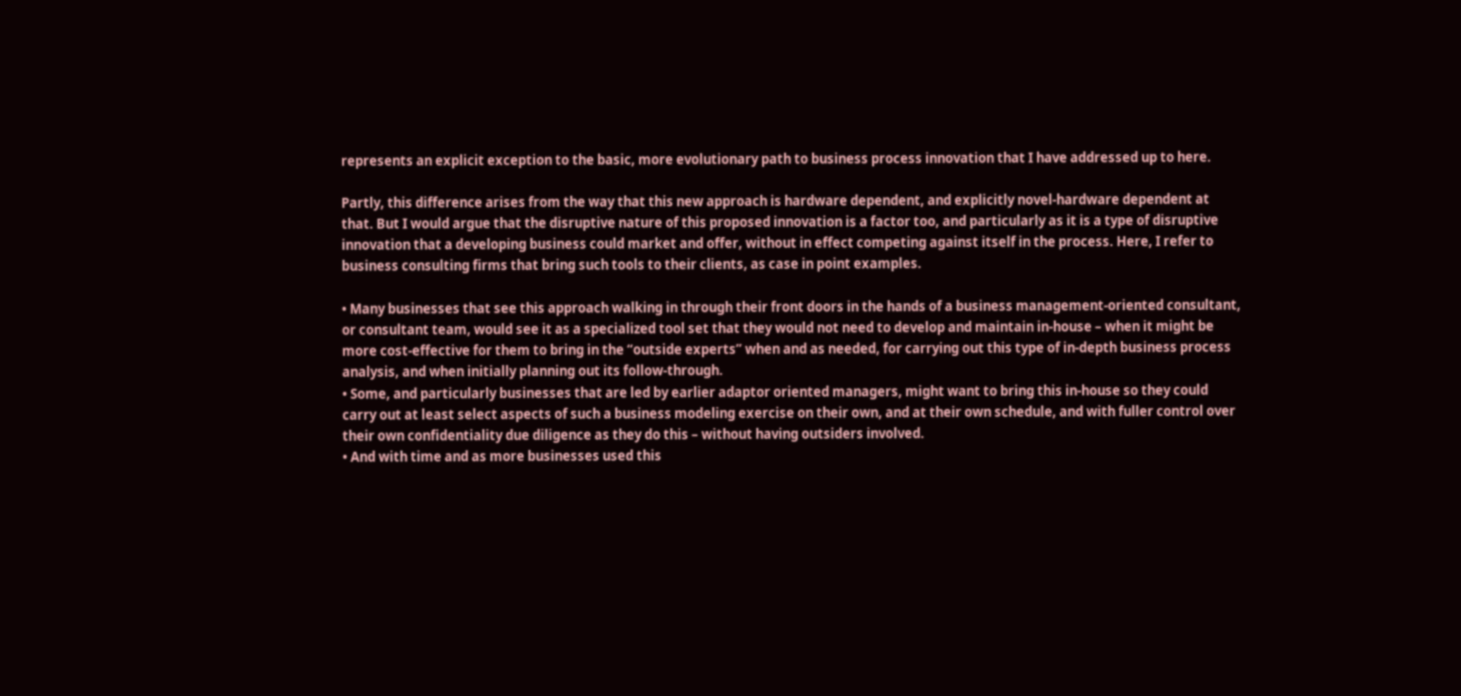represents an explicit exception to the basic, more evolutionary path to business process innovation that I have addressed up to here.

Partly, this difference arises from the way that this new approach is hardware dependent, and explicitly novel-hardware dependent at that. But I would argue that the disruptive nature of this proposed innovation is a factor too, and particularly as it is a type of disruptive innovation that a developing business could market and offer, without in effect competing against itself in the process. Here, I refer to business consulting firms that bring such tools to their clients, as case in point examples.

• Many businesses that see this approach walking in through their front doors in the hands of a business management-oriented consultant, or consultant team, would see it as a specialized tool set that they would not need to develop and maintain in-house – when it might be more cost-effective for them to bring in the “outside experts” when and as needed, for carrying out this type of in-depth business process analysis, and when initially planning out its follow-through.
• Some, and particularly businesses that are led by earlier adaptor oriented managers, might want to bring this in-house so they could carry out at least select aspects of such a business modeling exercise on their own, and at their own schedule, and with fuller control over their own confidentiality due diligence as they do this – without having outsiders involved.
• And with time and as more businesses used this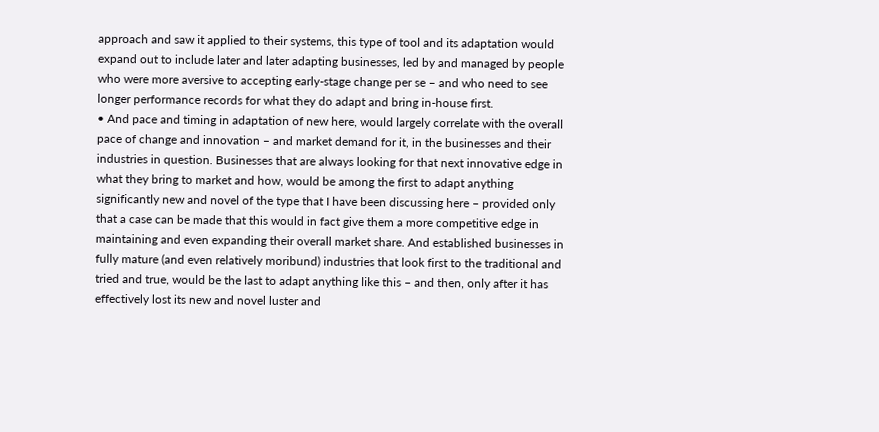approach and saw it applied to their systems, this type of tool and its adaptation would expand out to include later and later adapting businesses, led by and managed by people who were more aversive to accepting early-stage change per se – and who need to see longer performance records for what they do adapt and bring in-house first.
• And pace and timing in adaptation of new here, would largely correlate with the overall pace of change and innovation – and market demand for it, in the businesses and their industries in question. Businesses that are always looking for that next innovative edge in what they bring to market and how, would be among the first to adapt anything significantly new and novel of the type that I have been discussing here – provided only that a case can be made that this would in fact give them a more competitive edge in maintaining and even expanding their overall market share. And established businesses in fully mature (and even relatively moribund) industries that look first to the traditional and tried and true, would be the last to adapt anything like this – and then, only after it has effectively lost its new and novel luster and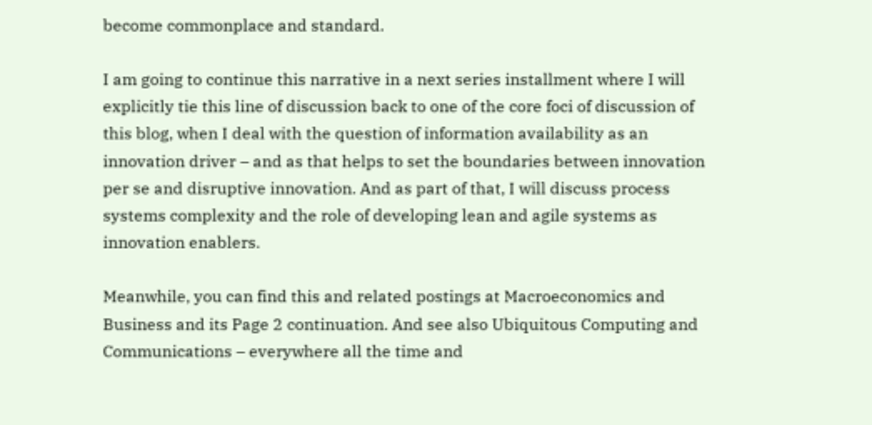become commonplace and standard.

I am going to continue this narrative in a next series installment where I will explicitly tie this line of discussion back to one of the core foci of discussion of this blog, when I deal with the question of information availability as an innovation driver – and as that helps to set the boundaries between innovation per se and disruptive innovation. And as part of that, I will discuss process systems complexity and the role of developing lean and agile systems as innovation enablers.

Meanwhile, you can find this and related postings at Macroeconomics and Business and its Page 2 continuation. And see also Ubiquitous Computing and Communications – everywhere all the time and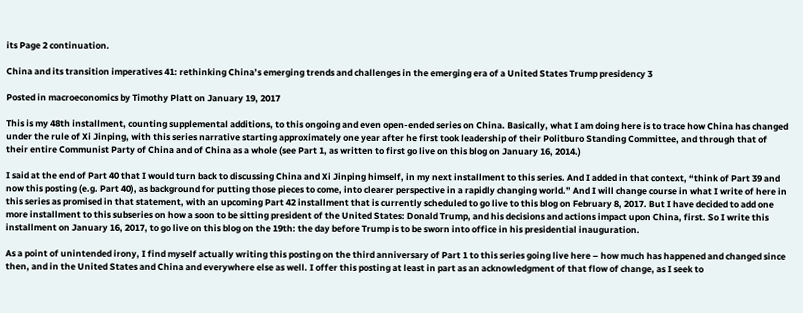its Page 2 continuation.

China and its transition imperatives 41: rethinking China’s emerging trends and challenges in the emerging era of a United States Trump presidency 3

Posted in macroeconomics by Timothy Platt on January 19, 2017

This is my 48th installment, counting supplemental additions, to this ongoing and even open-ended series on China. Basically, what I am doing here is to trace how China has changed under the rule of Xi Jinping, with this series narrative starting approximately one year after he first took leadership of their Politburo Standing Committee, and through that of their entire Communist Party of China and of China as a whole (see Part 1, as written to first go live on this blog on January 16, 2014.)

I said at the end of Part 40 that I would turn back to discussing China and Xi Jinping himself, in my next installment to this series. And I added in that context, “think of Part 39 and now this posting (e.g. Part 40), as background for putting those pieces to come, into clearer perspective in a rapidly changing world.” And I will change course in what I write of here in this series as promised in that statement, with an upcoming Part 42 installment that is currently scheduled to go live to this blog on February 8, 2017. But I have decided to add one more installment to this subseries on how a soon to be sitting president of the United States: Donald Trump, and his decisions and actions impact upon China, first. So I write this installment on January 16, 2017, to go live on this blog on the 19th: the day before Trump is to be sworn into office in his presidential inauguration.

As a point of unintended irony, I find myself actually writing this posting on the third anniversary of Part 1 to this series going live here – how much has happened and changed since then, and in the United States and China and everywhere else as well. I offer this posting at least in part as an acknowledgment of that flow of change, as I seek to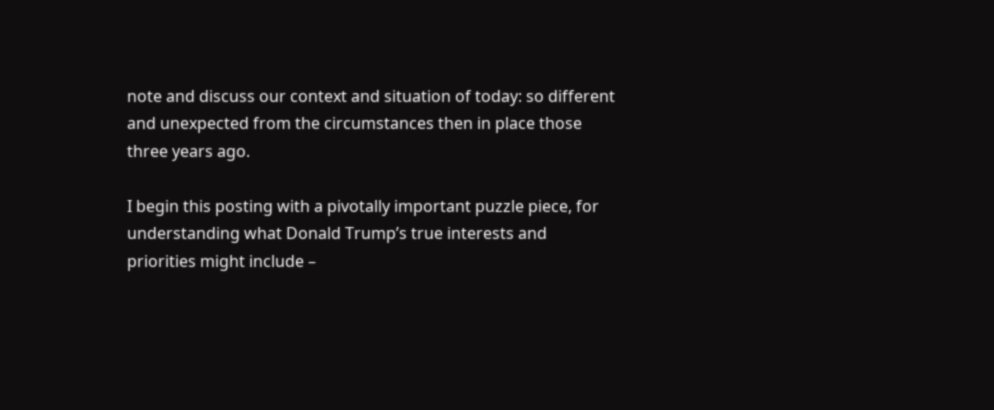note and discuss our context and situation of today: so different and unexpected from the circumstances then in place those three years ago.

I begin this posting with a pivotally important puzzle piece, for understanding what Donald Trump’s true interests and priorities might include –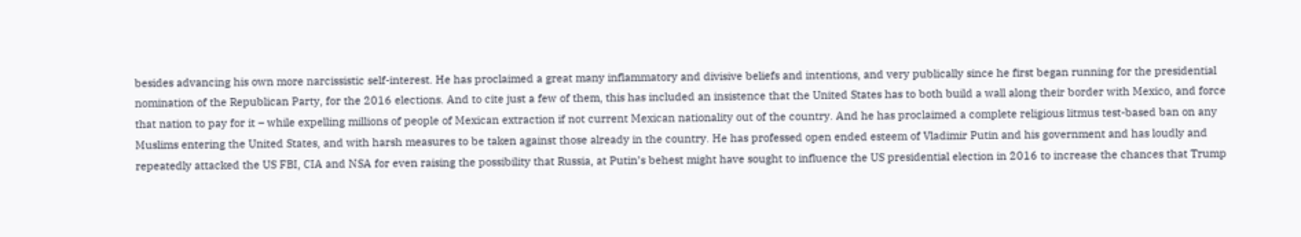besides advancing his own more narcissistic self-interest. He has proclaimed a great many inflammatory and divisive beliefs and intentions, and very publically since he first began running for the presidential nomination of the Republican Party, for the 2016 elections. And to cite just a few of them, this has included an insistence that the United States has to both build a wall along their border with Mexico, and force that nation to pay for it – while expelling millions of people of Mexican extraction if not current Mexican nationality out of the country. And he has proclaimed a complete religious litmus test-based ban on any Muslims entering the United States, and with harsh measures to be taken against those already in the country. He has professed open ended esteem of Vladimir Putin and his government and has loudly and repeatedly attacked the US FBI, CIA and NSA for even raising the possibility that Russia, at Putin’s behest might have sought to influence the US presidential election in 2016 to increase the chances that Trump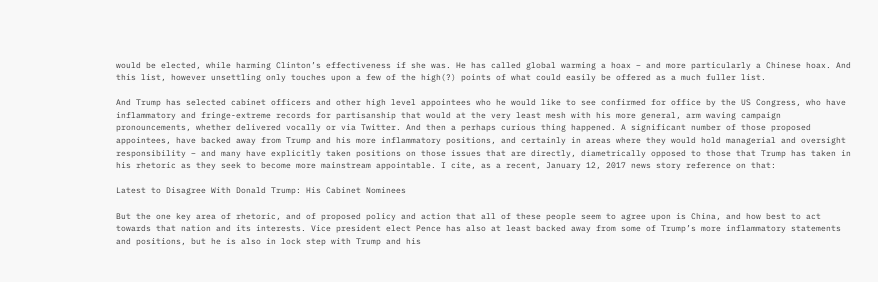would be elected, while harming Clinton’s effectiveness if she was. He has called global warming a hoax – and more particularly a Chinese hoax. And this list, however unsettling only touches upon a few of the high(?) points of what could easily be offered as a much fuller list.

And Trump has selected cabinet officers and other high level appointees who he would like to see confirmed for office by the US Congress, who have inflammatory and fringe-extreme records for partisanship that would at the very least mesh with his more general, arm waving campaign pronouncements, whether delivered vocally or via Twitter. And then a perhaps curious thing happened. A significant number of those proposed appointees, have backed away from Trump and his more inflammatory positions, and certainly in areas where they would hold managerial and oversight responsibility – and many have explicitly taken positions on those issues that are directly, diametrically opposed to those that Trump has taken in his rhetoric as they seek to become more mainstream appointable. I cite, as a recent, January 12, 2017 news story reference on that:

Latest to Disagree With Donald Trump: His Cabinet Nominees

But the one key area of rhetoric, and of proposed policy and action that all of these people seem to agree upon is China, and how best to act towards that nation and its interests. Vice president elect Pence has also at least backed away from some of Trump’s more inflammatory statements and positions, but he is also in lock step with Trump and his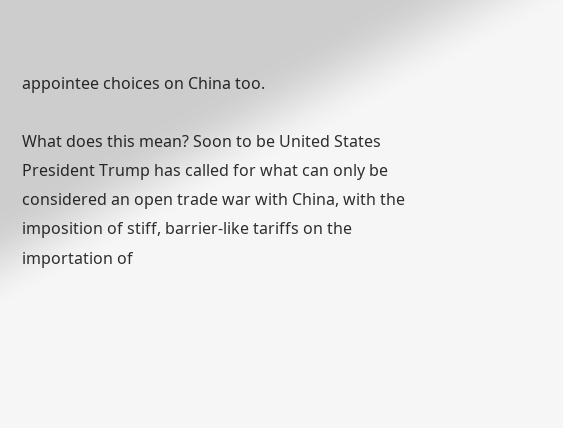appointee choices on China too.

What does this mean? Soon to be United States President Trump has called for what can only be considered an open trade war with China, with the imposition of stiff, barrier-like tariffs on the importation of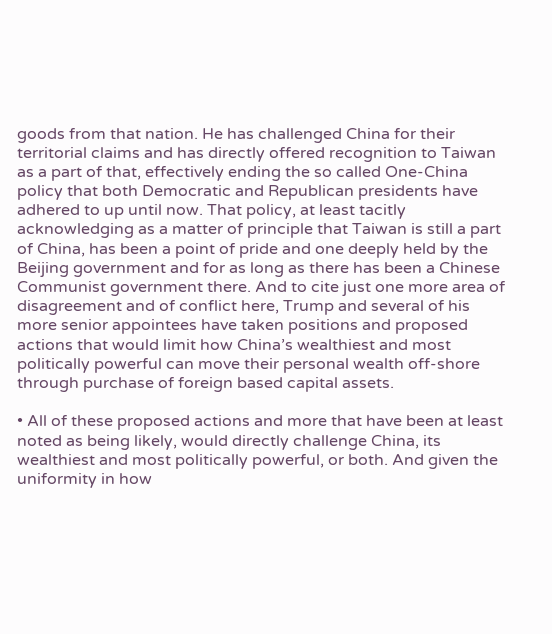goods from that nation. He has challenged China for their territorial claims and has directly offered recognition to Taiwan as a part of that, effectively ending the so called One-China policy that both Democratic and Republican presidents have adhered to up until now. That policy, at least tacitly acknowledging as a matter of principle that Taiwan is still a part of China, has been a point of pride and one deeply held by the Beijing government and for as long as there has been a Chinese Communist government there. And to cite just one more area of disagreement and of conflict here, Trump and several of his more senior appointees have taken positions and proposed actions that would limit how China’s wealthiest and most politically powerful can move their personal wealth off-shore through purchase of foreign based capital assets.

• All of these proposed actions and more that have been at least noted as being likely, would directly challenge China, its wealthiest and most politically powerful, or both. And given the uniformity in how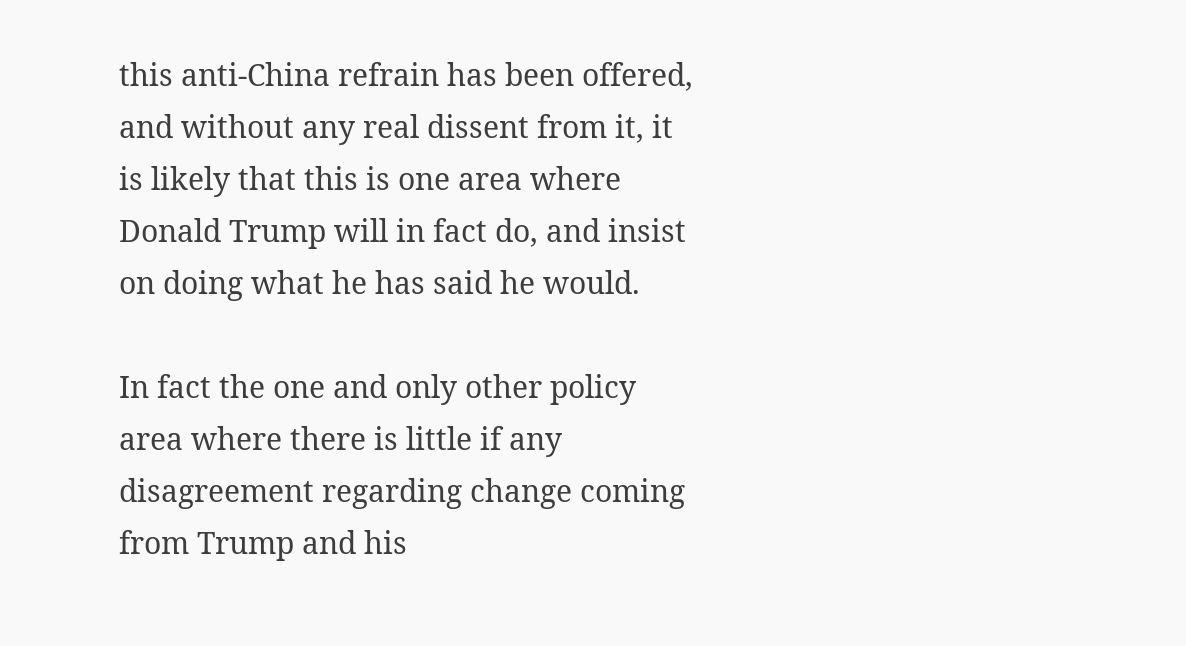this anti-China refrain has been offered, and without any real dissent from it, it is likely that this is one area where Donald Trump will in fact do, and insist on doing what he has said he would.

In fact the one and only other policy area where there is little if any disagreement regarding change coming from Trump and his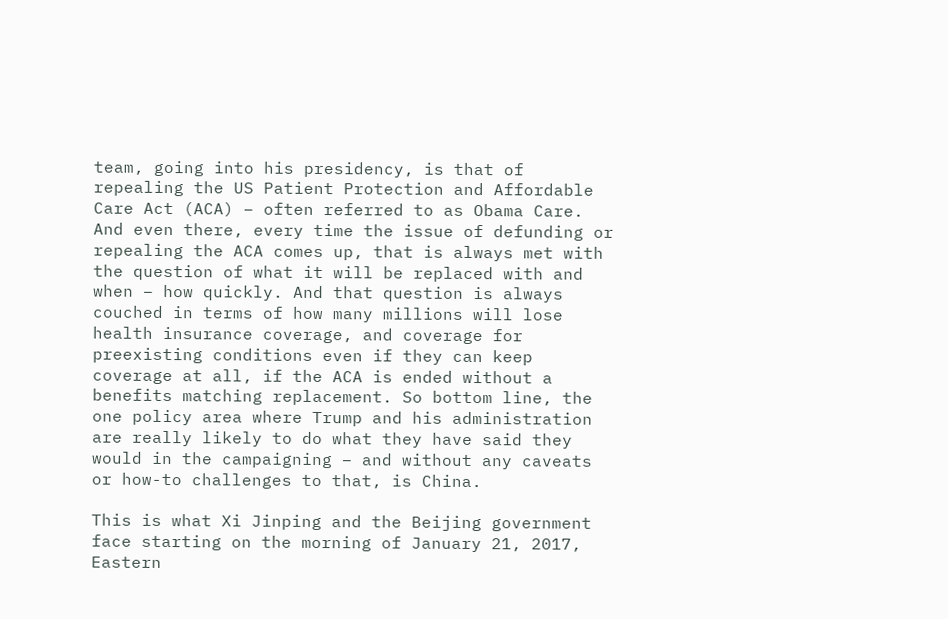team, going into his presidency, is that of repealing the US Patient Protection and Affordable Care Act (ACA) – often referred to as Obama Care. And even there, every time the issue of defunding or repealing the ACA comes up, that is always met with the question of what it will be replaced with and when – how quickly. And that question is always couched in terms of how many millions will lose health insurance coverage, and coverage for preexisting conditions even if they can keep coverage at all, if the ACA is ended without a benefits matching replacement. So bottom line, the one policy area where Trump and his administration are really likely to do what they have said they would in the campaigning – and without any caveats or how-to challenges to that, is China.

This is what Xi Jinping and the Beijing government face starting on the morning of January 21, 2017, Eastern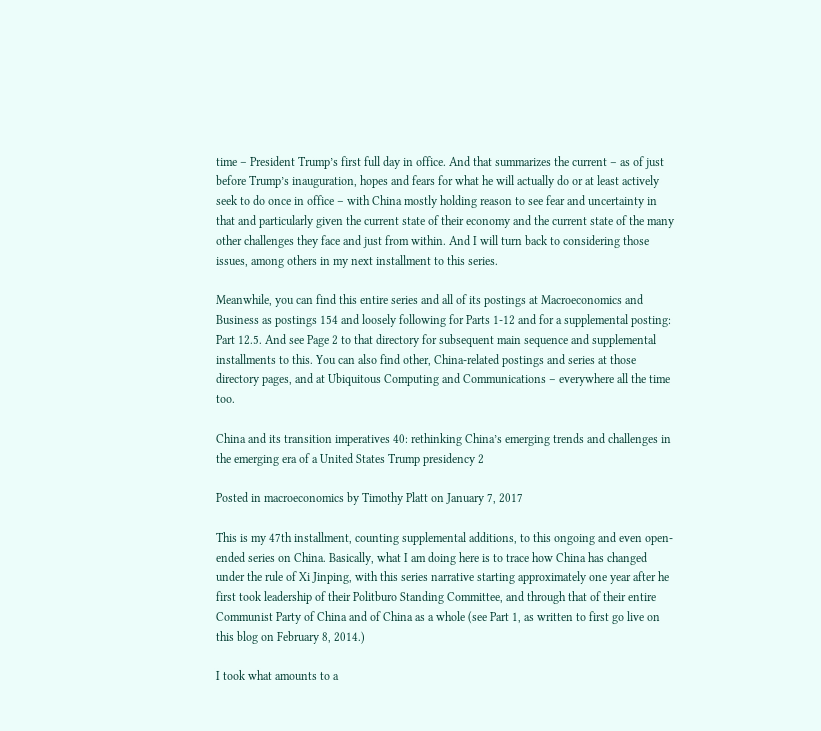time – President Trump’s first full day in office. And that summarizes the current – as of just before Trump’s inauguration, hopes and fears for what he will actually do or at least actively seek to do once in office – with China mostly holding reason to see fear and uncertainty in that and particularly given the current state of their economy and the current state of the many other challenges they face and just from within. And I will turn back to considering those issues, among others in my next installment to this series.

Meanwhile, you can find this entire series and all of its postings at Macroeconomics and Business as postings 154 and loosely following for Parts 1-12 and for a supplemental posting: Part 12.5. And see Page 2 to that directory for subsequent main sequence and supplemental installments to this. You can also find other, China-related postings and series at those directory pages, and at Ubiquitous Computing and Communications – everywhere all the time too.

China and its transition imperatives 40: rethinking China’s emerging trends and challenges in the emerging era of a United States Trump presidency 2

Posted in macroeconomics by Timothy Platt on January 7, 2017

This is my 47th installment, counting supplemental additions, to this ongoing and even open-ended series on China. Basically, what I am doing here is to trace how China has changed under the rule of Xi Jinping, with this series narrative starting approximately one year after he first took leadership of their Politburo Standing Committee, and through that of their entire Communist Party of China and of China as a whole (see Part 1, as written to first go live on this blog on February 8, 2014.)

I took what amounts to a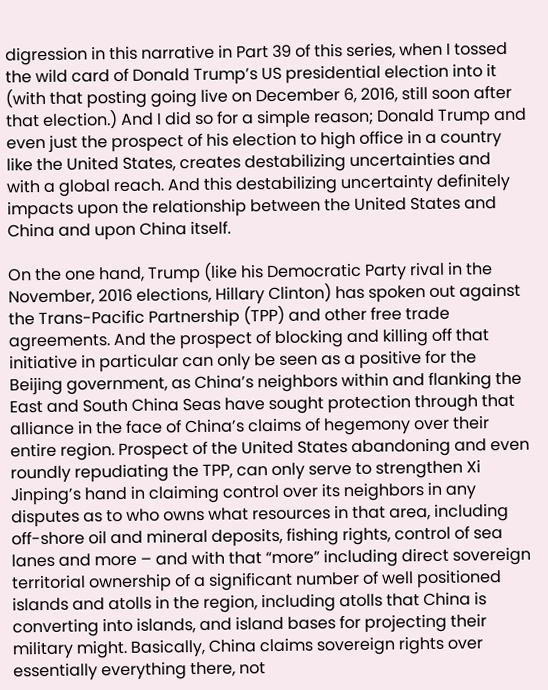digression in this narrative in Part 39 of this series, when I tossed the wild card of Donald Trump’s US presidential election into it (with that posting going live on December 6, 2016, still soon after that election.) And I did so for a simple reason; Donald Trump and even just the prospect of his election to high office in a country like the United States, creates destabilizing uncertainties and with a global reach. And this destabilizing uncertainty definitely impacts upon the relationship between the United States and China and upon China itself.

On the one hand, Trump (like his Democratic Party rival in the November, 2016 elections, Hillary Clinton) has spoken out against the Trans-Pacific Partnership (TPP) and other free trade agreements. And the prospect of blocking and killing off that initiative in particular can only be seen as a positive for the Beijing government, as China’s neighbors within and flanking the East and South China Seas have sought protection through that alliance in the face of China’s claims of hegemony over their entire region. Prospect of the United States abandoning and even roundly repudiating the TPP, can only serve to strengthen Xi Jinping’s hand in claiming control over its neighbors in any disputes as to who owns what resources in that area, including off-shore oil and mineral deposits, fishing rights, control of sea lanes and more – and with that “more” including direct sovereign territorial ownership of a significant number of well positioned islands and atolls in the region, including atolls that China is converting into islands, and island bases for projecting their military might. Basically, China claims sovereign rights over essentially everything there, not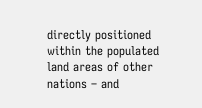directly positioned within the populated land areas of other nations – and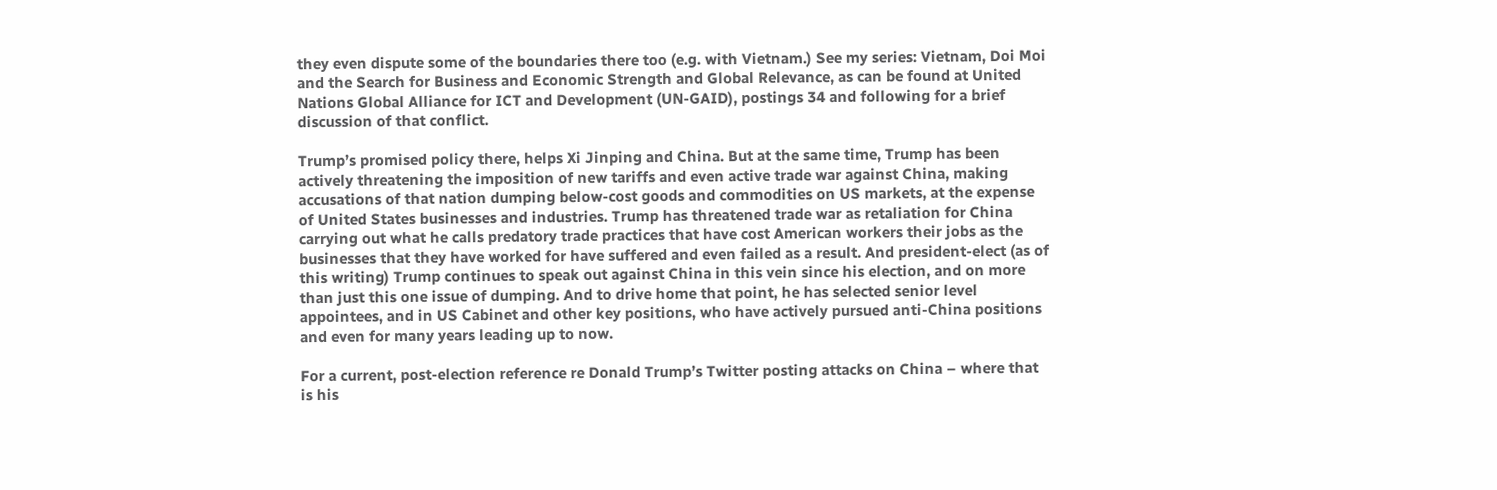they even dispute some of the boundaries there too (e.g. with Vietnam.) See my series: Vietnam, Doi Moi and the Search for Business and Economic Strength and Global Relevance, as can be found at United Nations Global Alliance for ICT and Development (UN-GAID), postings 34 and following for a brief discussion of that conflict.

Trump’s promised policy there, helps Xi Jinping and China. But at the same time, Trump has been actively threatening the imposition of new tariffs and even active trade war against China, making accusations of that nation dumping below-cost goods and commodities on US markets, at the expense of United States businesses and industries. Trump has threatened trade war as retaliation for China carrying out what he calls predatory trade practices that have cost American workers their jobs as the businesses that they have worked for have suffered and even failed as a result. And president-elect (as of this writing) Trump continues to speak out against China in this vein since his election, and on more than just this one issue of dumping. And to drive home that point, he has selected senior level appointees, and in US Cabinet and other key positions, who have actively pursued anti-China positions and even for many years leading up to now.

For a current, post-election reference re Donald Trump’s Twitter posting attacks on China – where that is his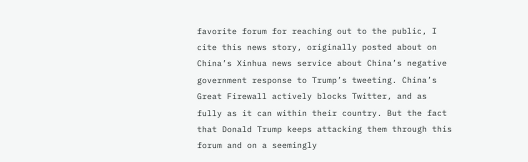favorite forum for reaching out to the public, I cite this news story, originally posted about on China’s Xinhua news service about China’s negative government response to Trump’s tweeting. China’s Great Firewall actively blocks Twitter, and as fully as it can within their country. But the fact that Donald Trump keeps attacking them through this forum and on a seemingly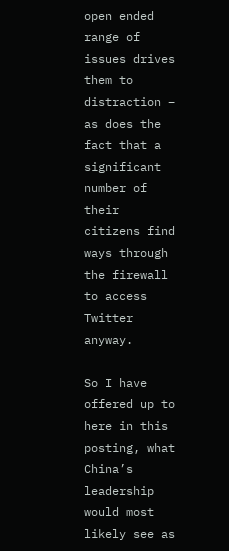open ended range of issues drives them to distraction – as does the fact that a significant number of their citizens find ways through the firewall to access Twitter anyway.

So I have offered up to here in this posting, what China’s leadership would most likely see as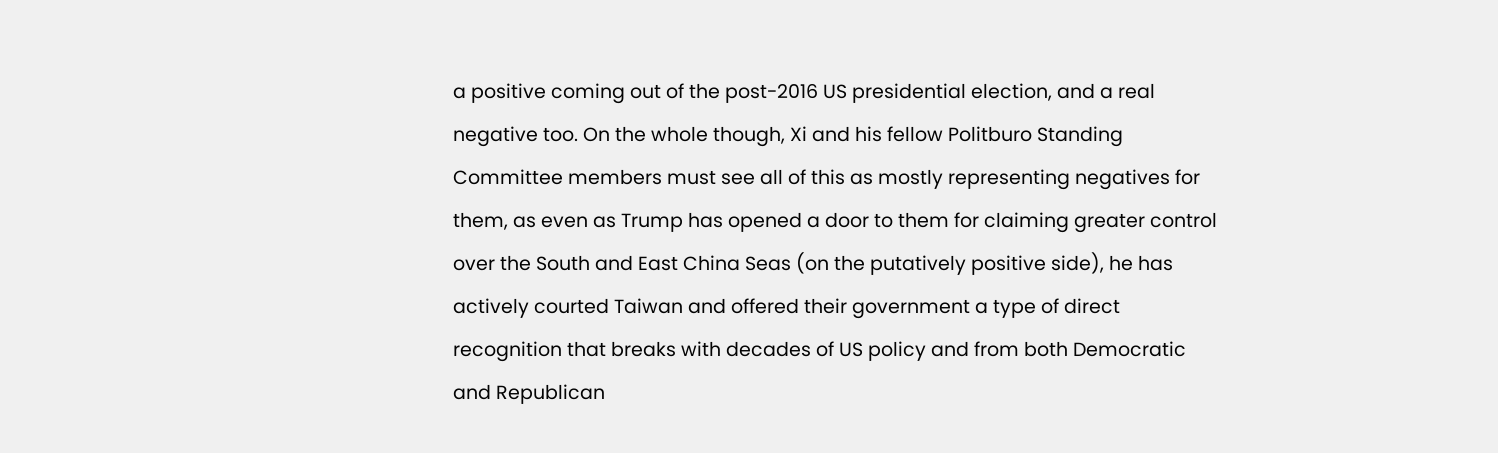a positive coming out of the post-2016 US presidential election, and a real negative too. On the whole though, Xi and his fellow Politburo Standing Committee members must see all of this as mostly representing negatives for them, as even as Trump has opened a door to them for claiming greater control over the South and East China Seas (on the putatively positive side), he has actively courted Taiwan and offered their government a type of direct recognition that breaks with decades of US policy and from both Democratic and Republican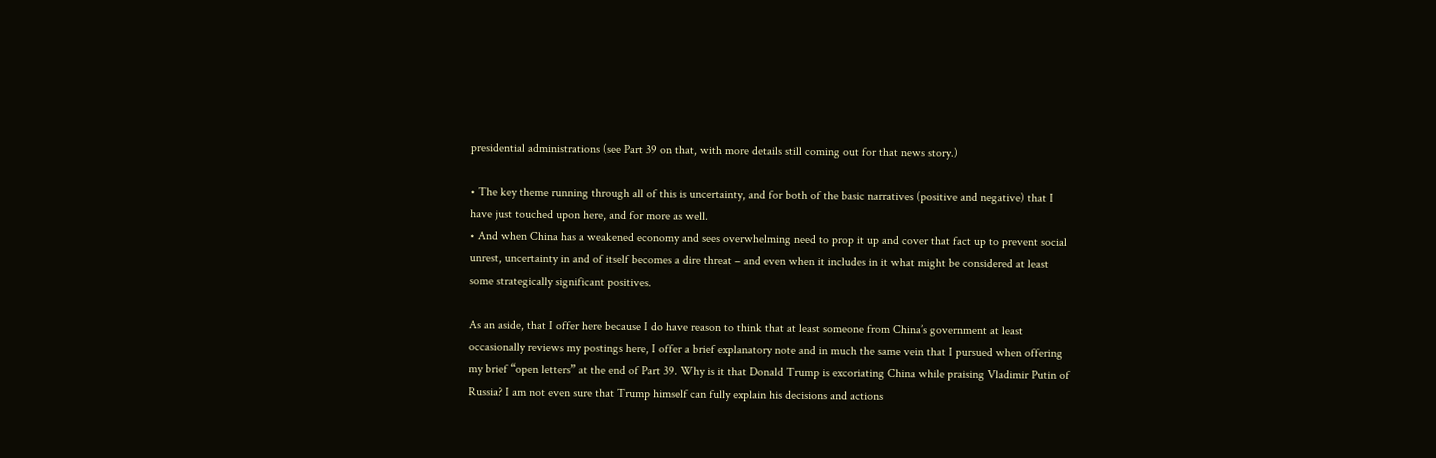presidential administrations (see Part 39 on that, with more details still coming out for that news story.)

• The key theme running through all of this is uncertainty, and for both of the basic narratives (positive and negative) that I have just touched upon here, and for more as well.
• And when China has a weakened economy and sees overwhelming need to prop it up and cover that fact up to prevent social unrest, uncertainty in and of itself becomes a dire threat – and even when it includes in it what might be considered at least some strategically significant positives.

As an aside, that I offer here because I do have reason to think that at least someone from China’s government at least occasionally reviews my postings here, I offer a brief explanatory note and in much the same vein that I pursued when offering my brief “open letters” at the end of Part 39. Why is it that Donald Trump is excoriating China while praising Vladimir Putin of Russia? I am not even sure that Trump himself can fully explain his decisions and actions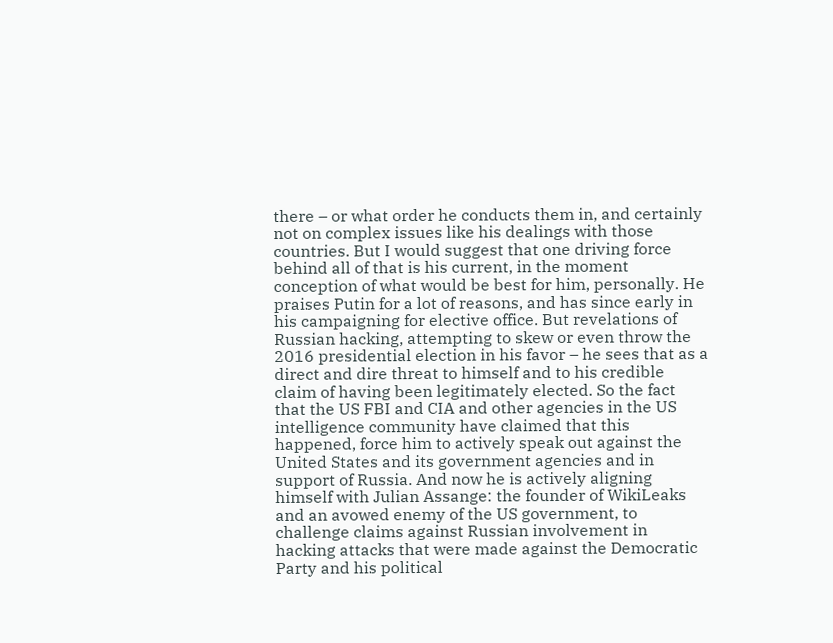there – or what order he conducts them in, and certainly not on complex issues like his dealings with those countries. But I would suggest that one driving force behind all of that is his current, in the moment conception of what would be best for him, personally. He praises Putin for a lot of reasons, and has since early in his campaigning for elective office. But revelations of Russian hacking, attempting to skew or even throw the 2016 presidential election in his favor – he sees that as a direct and dire threat to himself and to his credible claim of having been legitimately elected. So the fact that the US FBI and CIA and other agencies in the US intelligence community have claimed that this happened, force him to actively speak out against the United States and its government agencies and in support of Russia. And now he is actively aligning himself with Julian Assange: the founder of WikiLeaks and an avowed enemy of the US government, to challenge claims against Russian involvement in hacking attacks that were made against the Democratic Party and his political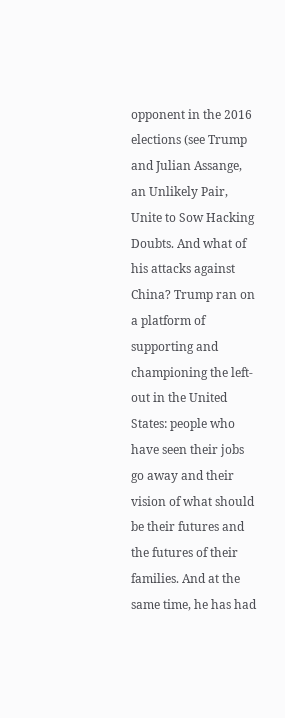opponent in the 2016 elections (see Trump and Julian Assange, an Unlikely Pair, Unite to Sow Hacking Doubts. And what of his attacks against China? Trump ran on a platform of supporting and championing the left-out in the United States: people who have seen their jobs go away and their vision of what should be their futures and the futures of their families. And at the same time, he has had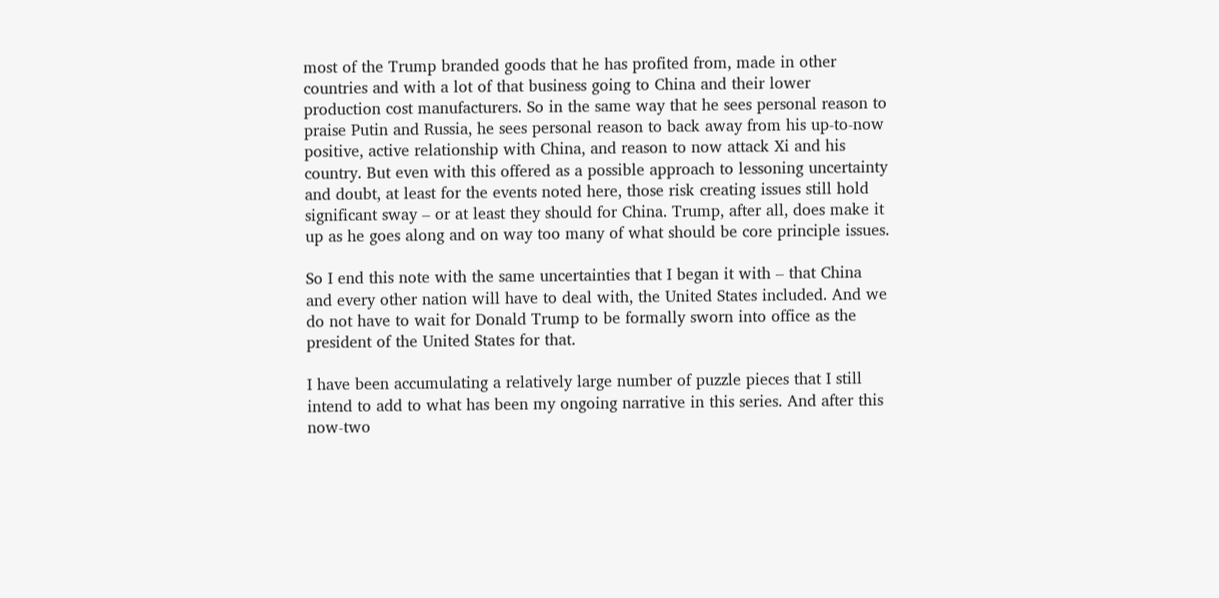most of the Trump branded goods that he has profited from, made in other countries and with a lot of that business going to China and their lower production cost manufacturers. So in the same way that he sees personal reason to praise Putin and Russia, he sees personal reason to back away from his up-to-now positive, active relationship with China, and reason to now attack Xi and his country. But even with this offered as a possible approach to lessoning uncertainty and doubt, at least for the events noted here, those risk creating issues still hold significant sway – or at least they should for China. Trump, after all, does make it up as he goes along and on way too many of what should be core principle issues.

So I end this note with the same uncertainties that I began it with – that China and every other nation will have to deal with, the United States included. And we do not have to wait for Donald Trump to be formally sworn into office as the president of the United States for that.

I have been accumulating a relatively large number of puzzle pieces that I still intend to add to what has been my ongoing narrative in this series. And after this now-two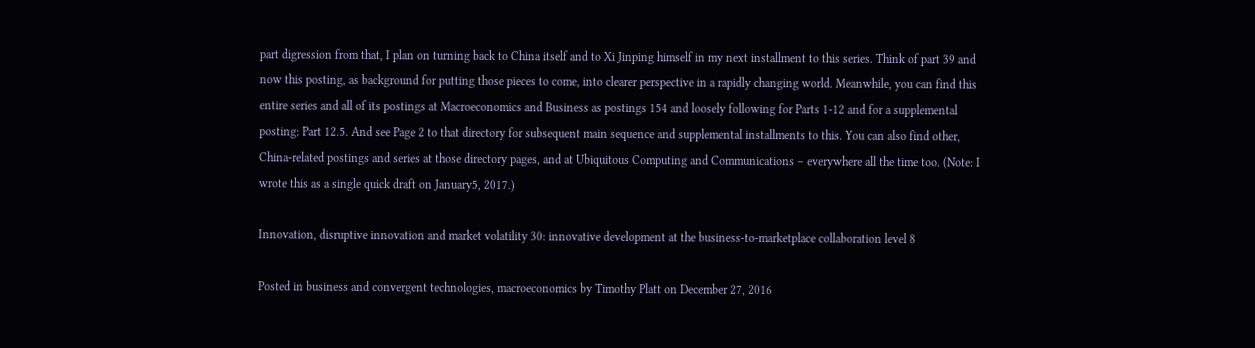part digression from that, I plan on turning back to China itself and to Xi Jinping himself in my next installment to this series. Think of part 39 and now this posting, as background for putting those pieces to come, into clearer perspective in a rapidly changing world. Meanwhile, you can find this entire series and all of its postings at Macroeconomics and Business as postings 154 and loosely following for Parts 1-12 and for a supplemental posting: Part 12.5. And see Page 2 to that directory for subsequent main sequence and supplemental installments to this. You can also find other, China-related postings and series at those directory pages, and at Ubiquitous Computing and Communications – everywhere all the time too. (Note: I wrote this as a single quick draft on January5, 2017.)

Innovation, disruptive innovation and market volatility 30: innovative development at the business-to-marketplace collaboration level 8

Posted in business and convergent technologies, macroeconomics by Timothy Platt on December 27, 2016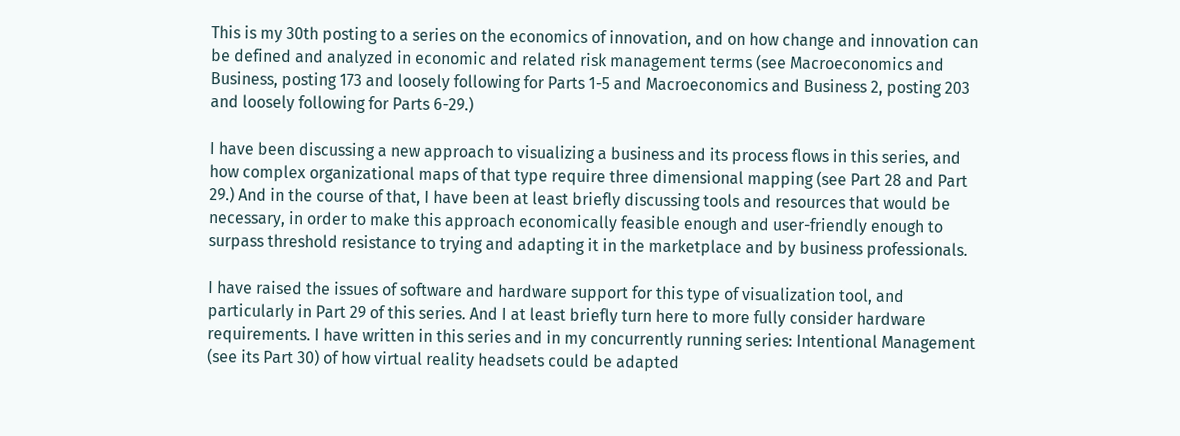This is my 30th posting to a series on the economics of innovation, and on how change and innovation can be defined and analyzed in economic and related risk management terms (see Macroeconomics and Business, posting 173 and loosely following for Parts 1-5 and Macroeconomics and Business 2, posting 203 and loosely following for Parts 6-29.)

I have been discussing a new approach to visualizing a business and its process flows in this series, and how complex organizational maps of that type require three dimensional mapping (see Part 28 and Part 29.) And in the course of that, I have been at least briefly discussing tools and resources that would be necessary, in order to make this approach economically feasible enough and user-friendly enough to surpass threshold resistance to trying and adapting it in the marketplace and by business professionals.

I have raised the issues of software and hardware support for this type of visualization tool, and particularly in Part 29 of this series. And I at least briefly turn here to more fully consider hardware requirements. I have written in this series and in my concurrently running series: Intentional Management (see its Part 30) of how virtual reality headsets could be adapted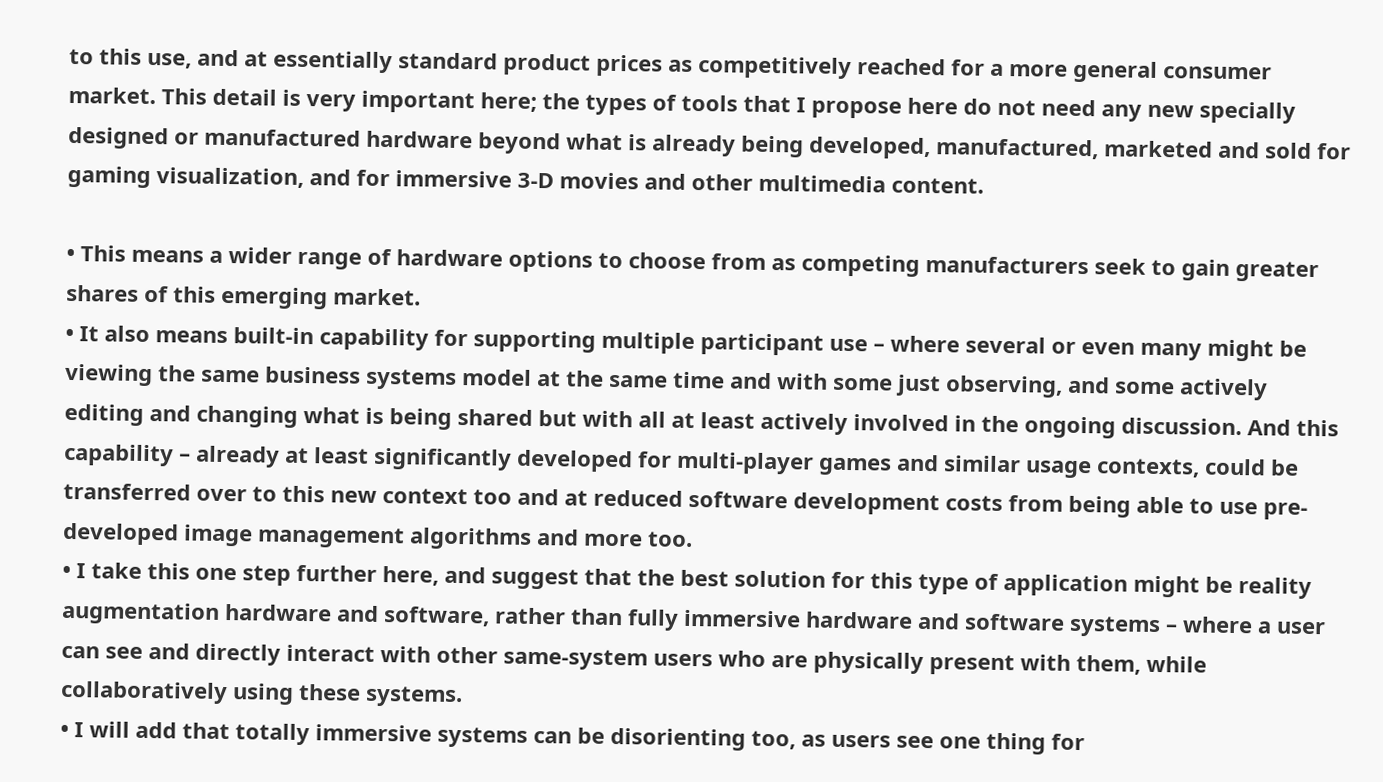to this use, and at essentially standard product prices as competitively reached for a more general consumer market. This detail is very important here; the types of tools that I propose here do not need any new specially designed or manufactured hardware beyond what is already being developed, manufactured, marketed and sold for gaming visualization, and for immersive 3-D movies and other multimedia content.

• This means a wider range of hardware options to choose from as competing manufacturers seek to gain greater shares of this emerging market.
• It also means built-in capability for supporting multiple participant use – where several or even many might be viewing the same business systems model at the same time and with some just observing, and some actively editing and changing what is being shared but with all at least actively involved in the ongoing discussion. And this capability – already at least significantly developed for multi-player games and similar usage contexts, could be transferred over to this new context too and at reduced software development costs from being able to use pre-developed image management algorithms and more too.
• I take this one step further here, and suggest that the best solution for this type of application might be reality augmentation hardware and software, rather than fully immersive hardware and software systems – where a user can see and directly interact with other same-system users who are physically present with them, while collaboratively using these systems.
• I will add that totally immersive systems can be disorienting too, as users see one thing for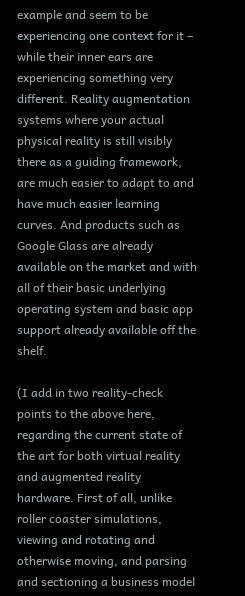example and seem to be experiencing one context for it – while their inner ears are experiencing something very different. Reality augmentation systems where your actual physical reality is still visibly there as a guiding framework, are much easier to adapt to and have much easier learning curves. And products such as Google Glass are already available on the market and with all of their basic underlying operating system and basic app support already available off the shelf.

(I add in two reality-check points to the above here, regarding the current state of the art for both virtual reality and augmented reality hardware. First of all, unlike roller coaster simulations, viewing and rotating and otherwise moving, and parsing and sectioning a business model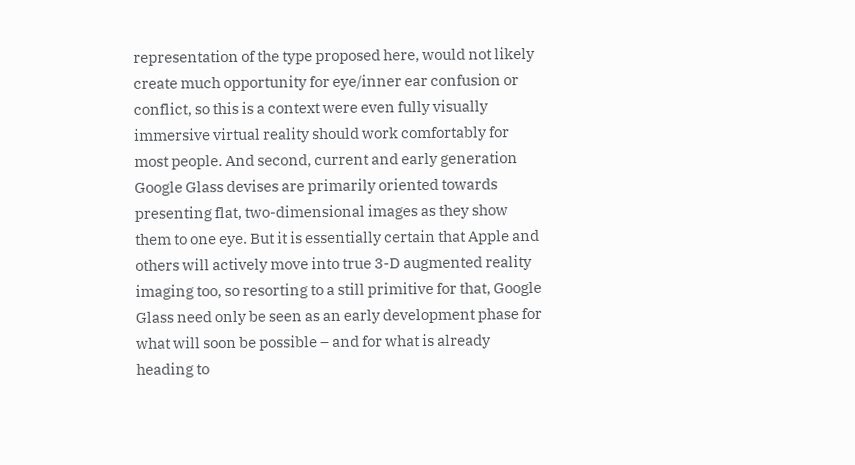representation of the type proposed here, would not likely create much opportunity for eye/inner ear confusion or conflict, so this is a context were even fully visually immersive virtual reality should work comfortably for most people. And second, current and early generation Google Glass devises are primarily oriented towards presenting flat, two-dimensional images as they show them to one eye. But it is essentially certain that Apple and others will actively move into true 3-D augmented reality imaging too, so resorting to a still primitive for that, Google Glass need only be seen as an early development phase for what will soon be possible – and for what is already heading to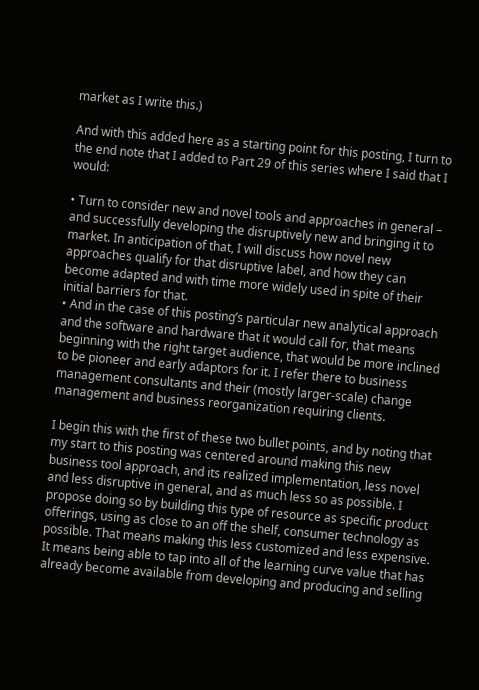market as I write this.)

And with this added here as a starting point for this posting, I turn to the end note that I added to Part 29 of this series where I said that I would:

• Turn to consider new and novel tools and approaches in general – and successfully developing the disruptively new and bringing it to market. In anticipation of that, I will discuss how novel new approaches qualify for that disruptive label, and how they can become adapted and with time more widely used in spite of their initial barriers for that.
• And in the case of this posting’s particular new analytical approach and the software and hardware that it would call for, that means beginning with the right target audience, that would be more inclined to be pioneer and early adaptors for it. I refer there to business management consultants and their (mostly larger-scale) change management and business reorganization requiring clients.

I begin this with the first of these two bullet points, and by noting that my start to this posting was centered around making this new business tool approach, and its realized implementation, less novel and less disruptive in general, and as much less so as possible. I propose doing so by building this type of resource as specific product offerings, using as close to an off the shelf, consumer technology as possible. That means making this less customized and less expensive. It means being able to tap into all of the learning curve value that has already become available from developing and producing and selling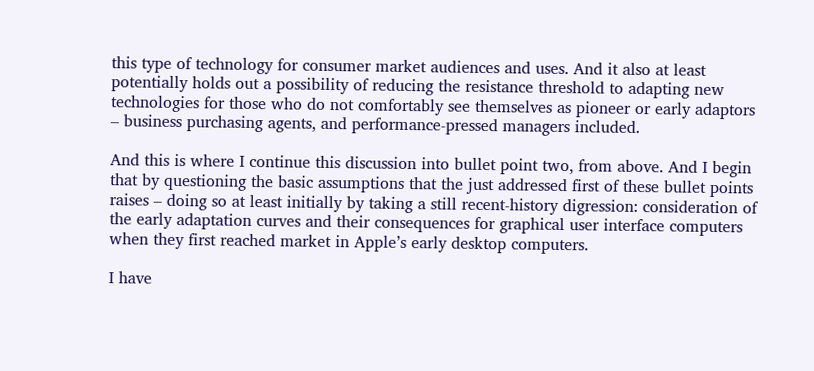this type of technology for consumer market audiences and uses. And it also at least potentially holds out a possibility of reducing the resistance threshold to adapting new technologies for those who do not comfortably see themselves as pioneer or early adaptors – business purchasing agents, and performance-pressed managers included.

And this is where I continue this discussion into bullet point two, from above. And I begin that by questioning the basic assumptions that the just addressed first of these bullet points raises – doing so at least initially by taking a still recent-history digression: consideration of the early adaptation curves and their consequences for graphical user interface computers when they first reached market in Apple’s early desktop computers.

I have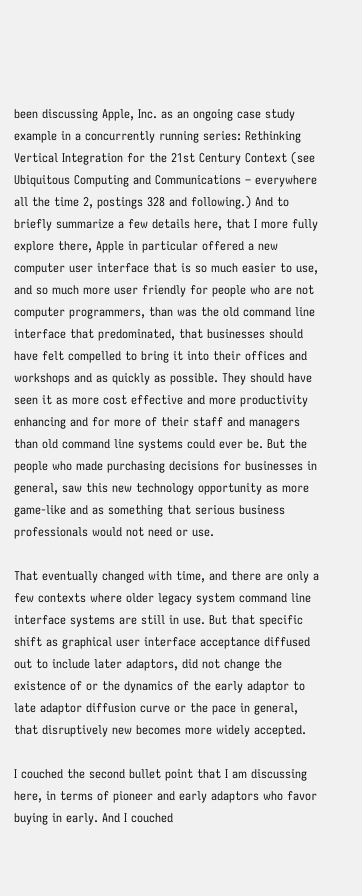been discussing Apple, Inc. as an ongoing case study example in a concurrently running series: Rethinking Vertical Integration for the 21st Century Context (see Ubiquitous Computing and Communications – everywhere all the time 2, postings 328 and following.) And to briefly summarize a few details here, that I more fully explore there, Apple in particular offered a new computer user interface that is so much easier to use, and so much more user friendly for people who are not computer programmers, than was the old command line interface that predominated, that businesses should have felt compelled to bring it into their offices and workshops and as quickly as possible. They should have seen it as more cost effective and more productivity enhancing and for more of their staff and managers than old command line systems could ever be. But the people who made purchasing decisions for businesses in general, saw this new technology opportunity as more game-like and as something that serious business professionals would not need or use.

That eventually changed with time, and there are only a few contexts where older legacy system command line interface systems are still in use. But that specific shift as graphical user interface acceptance diffused out to include later adaptors, did not change the existence of or the dynamics of the early adaptor to late adaptor diffusion curve or the pace in general, that disruptively new becomes more widely accepted.

I couched the second bullet point that I am discussing here, in terms of pioneer and early adaptors who favor buying in early. And I couched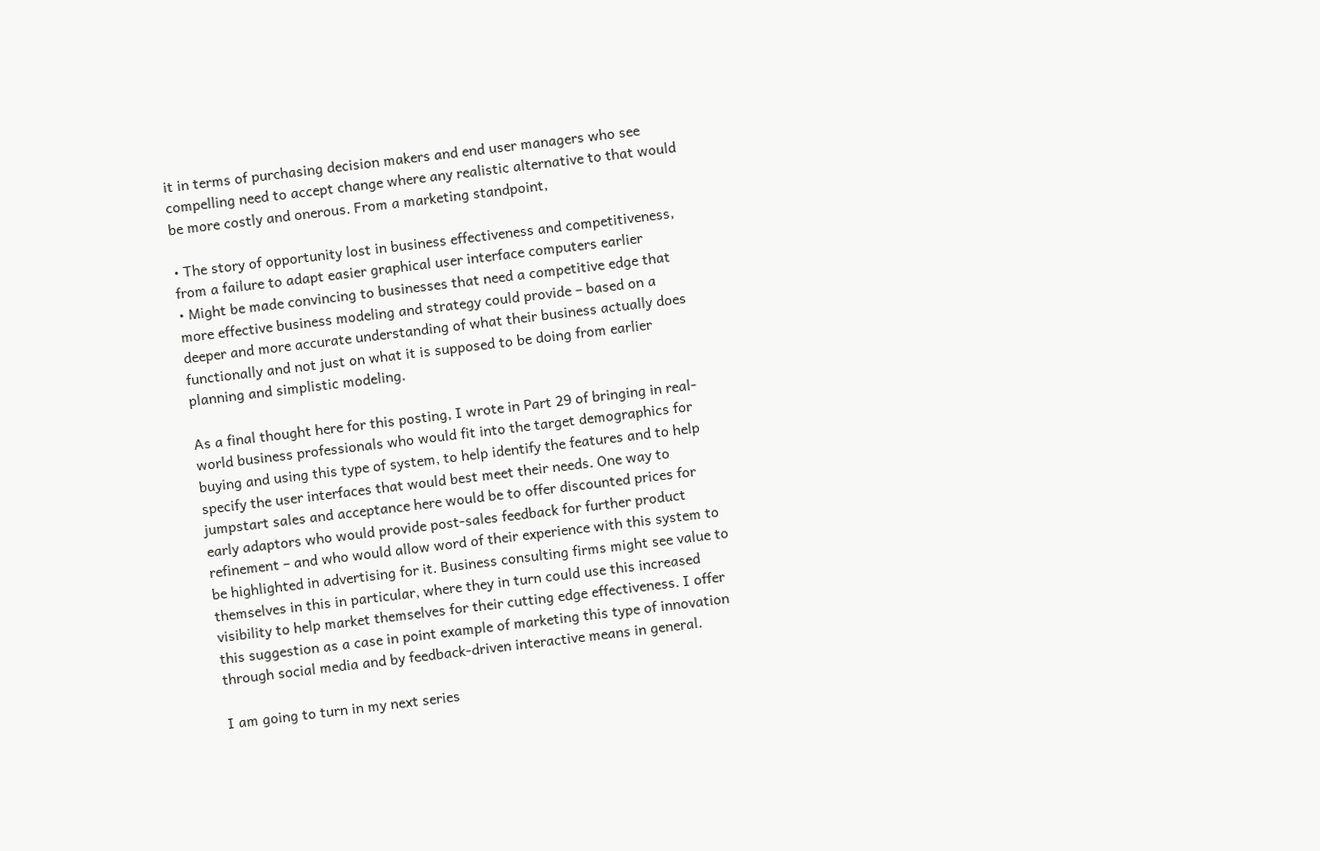it in terms of purchasing decision makers and end user managers who see compelling need to accept change where any realistic alternative to that would be more costly and onerous. From a marketing standpoint,

• The story of opportunity lost in business effectiveness and competitiveness, from a failure to adapt easier graphical user interface computers earlier
• Might be made convincing to businesses that need a competitive edge that more effective business modeling and strategy could provide – based on a deeper and more accurate understanding of what their business actually does functionally and not just on what it is supposed to be doing from earlier planning and simplistic modeling.

As a final thought here for this posting, I wrote in Part 29 of bringing in real-world business professionals who would fit into the target demographics for buying and using this type of system, to help identify the features and to help specify the user interfaces that would best meet their needs. One way to jumpstart sales and acceptance here would be to offer discounted prices for early adaptors who would provide post-sales feedback for further product refinement – and who would allow word of their experience with this system to be highlighted in advertising for it. Business consulting firms might see value to themselves in this in particular, where they in turn could use this increased visibility to help market themselves for their cutting edge effectiveness. I offer this suggestion as a case in point example of marketing this type of innovation through social media and by feedback-driven interactive means in general.

I am going to turn in my next series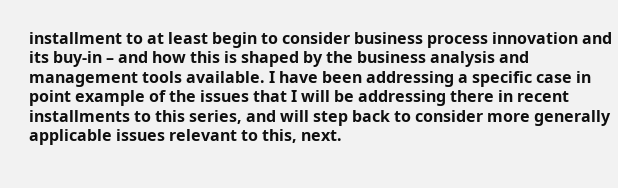installment to at least begin to consider business process innovation and its buy-in – and how this is shaped by the business analysis and management tools available. I have been addressing a specific case in point example of the issues that I will be addressing there in recent installments to this series, and will step back to consider more generally applicable issues relevant to this, next.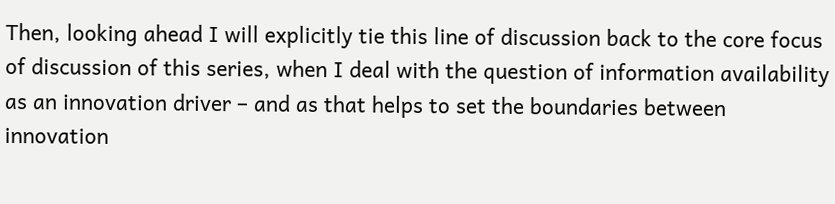Then, looking ahead I will explicitly tie this line of discussion back to the core focus of discussion of this series, when I deal with the question of information availability as an innovation driver – and as that helps to set the boundaries between innovation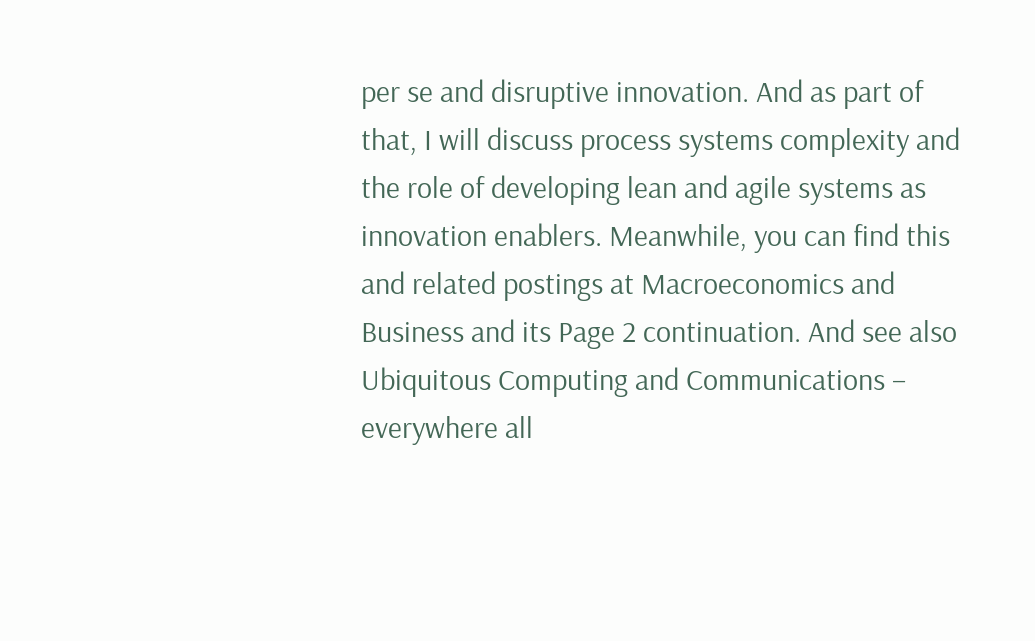per se and disruptive innovation. And as part of that, I will discuss process systems complexity and the role of developing lean and agile systems as innovation enablers. Meanwhile, you can find this and related postings at Macroeconomics and Business and its Page 2 continuation. And see also Ubiquitous Computing and Communications – everywhere all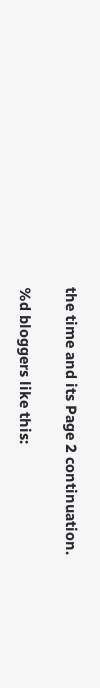the time and its Page 2 continuation.

%d bloggers like this: